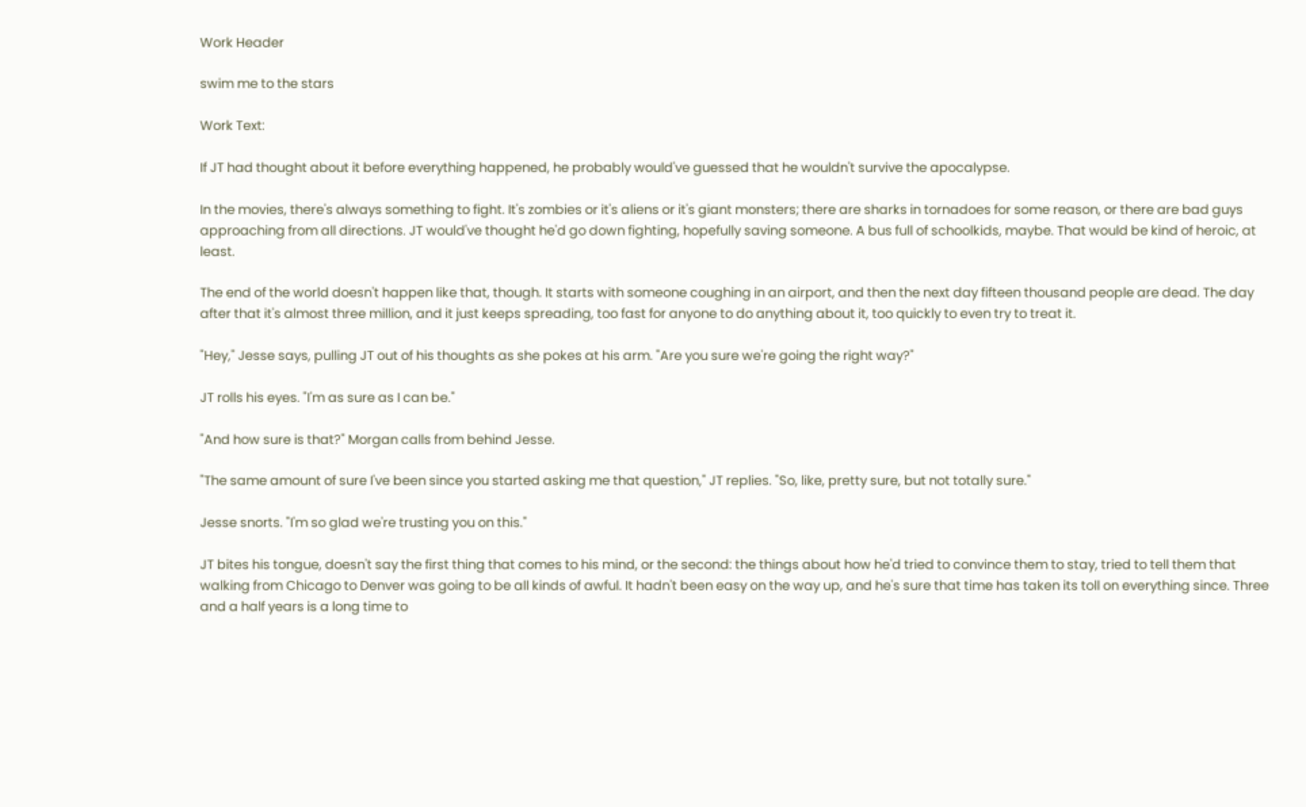Work Header

swim me to the stars

Work Text:

If JT had thought about it before everything happened, he probably would've guessed that he wouldn't survive the apocalypse.

In the movies, there's always something to fight. It's zombies or it's aliens or it's giant monsters; there are sharks in tornadoes for some reason, or there are bad guys approaching from all directions. JT would've thought he'd go down fighting, hopefully saving someone. A bus full of schoolkids, maybe. That would be kind of heroic, at least.

The end of the world doesn't happen like that, though. It starts with someone coughing in an airport, and then the next day fifteen thousand people are dead. The day after that it's almost three million, and it just keeps spreading, too fast for anyone to do anything about it, too quickly to even try to treat it.

"Hey," Jesse says, pulling JT out of his thoughts as she pokes at his arm. "Are you sure we're going the right way?"

JT rolls his eyes. "I'm as sure as I can be."

"And how sure is that?" Morgan calls from behind Jesse.

"The same amount of sure I've been since you started asking me that question," JT replies. "So, like, pretty sure, but not totally sure."

Jesse snorts. "I'm so glad we're trusting you on this."

JT bites his tongue, doesn't say the first thing that comes to his mind, or the second: the things about how he'd tried to convince them to stay, tried to tell them that walking from Chicago to Denver was going to be all kinds of awful. It hadn't been easy on the way up, and he's sure that time has taken its toll on everything since. Three and a half years is a long time to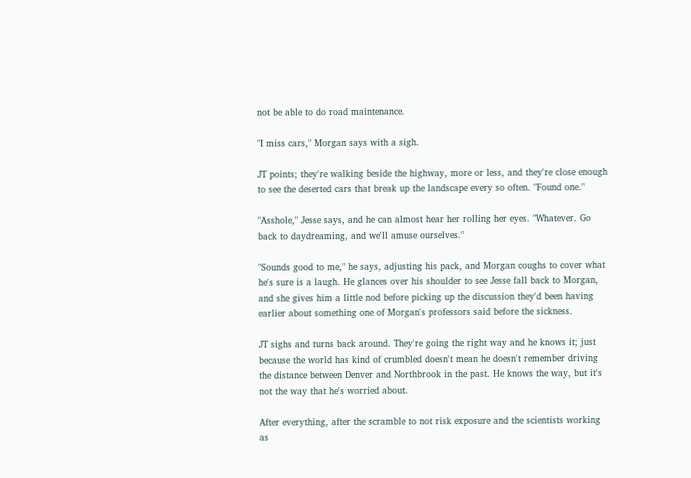not be able to do road maintenance.

"I miss cars," Morgan says with a sigh.

JT points; they're walking beside the highway, more or less, and they're close enough to see the deserted cars that break up the landscape every so often. "Found one."

"Asshole," Jesse says, and he can almost hear her rolling her eyes. "Whatever. Go back to daydreaming, and we'll amuse ourselves."

"Sounds good to me," he says, adjusting his pack, and Morgan coughs to cover what he's sure is a laugh. He glances over his shoulder to see Jesse fall back to Morgan, and she gives him a little nod before picking up the discussion they'd been having earlier about something one of Morgan's professors said before the sickness.

JT sighs and turns back around. They're going the right way and he knows it; just because the world has kind of crumbled doesn't mean he doesn't remember driving the distance between Denver and Northbrook in the past. He knows the way, but it's not the way that he's worried about.

After everything, after the scramble to not risk exposure and the scientists working as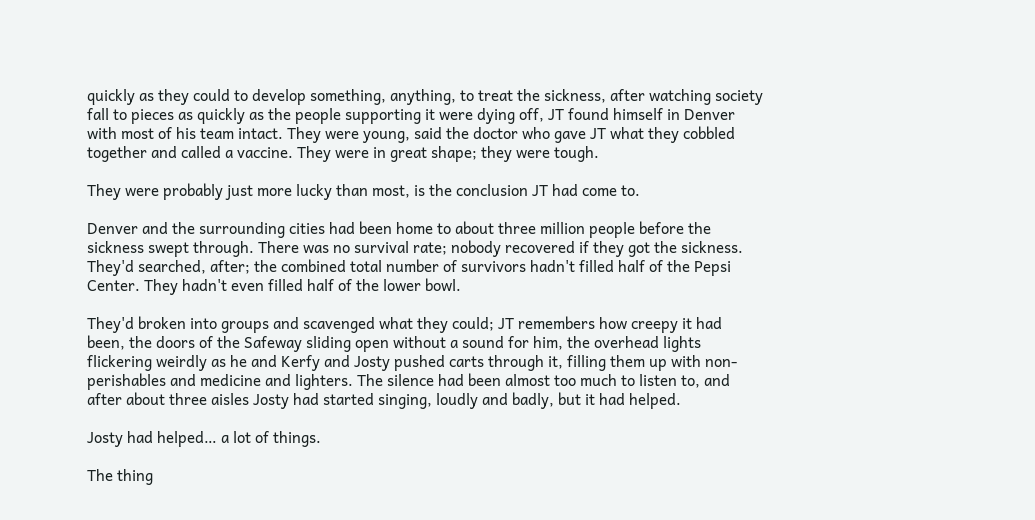quickly as they could to develop something, anything, to treat the sickness, after watching society fall to pieces as quickly as the people supporting it were dying off, JT found himself in Denver with most of his team intact. They were young, said the doctor who gave JT what they cobbled together and called a vaccine. They were in great shape; they were tough.

They were probably just more lucky than most, is the conclusion JT had come to.

Denver and the surrounding cities had been home to about three million people before the sickness swept through. There was no survival rate; nobody recovered if they got the sickness. They'd searched, after; the combined total number of survivors hadn't filled half of the Pepsi Center. They hadn't even filled half of the lower bowl.

They'd broken into groups and scavenged what they could; JT remembers how creepy it had been, the doors of the Safeway sliding open without a sound for him, the overhead lights flickering weirdly as he and Kerfy and Josty pushed carts through it, filling them up with non-perishables and medicine and lighters. The silence had been almost too much to listen to, and after about three aisles Josty had started singing, loudly and badly, but it had helped.

Josty had helped… a lot of things.

The thing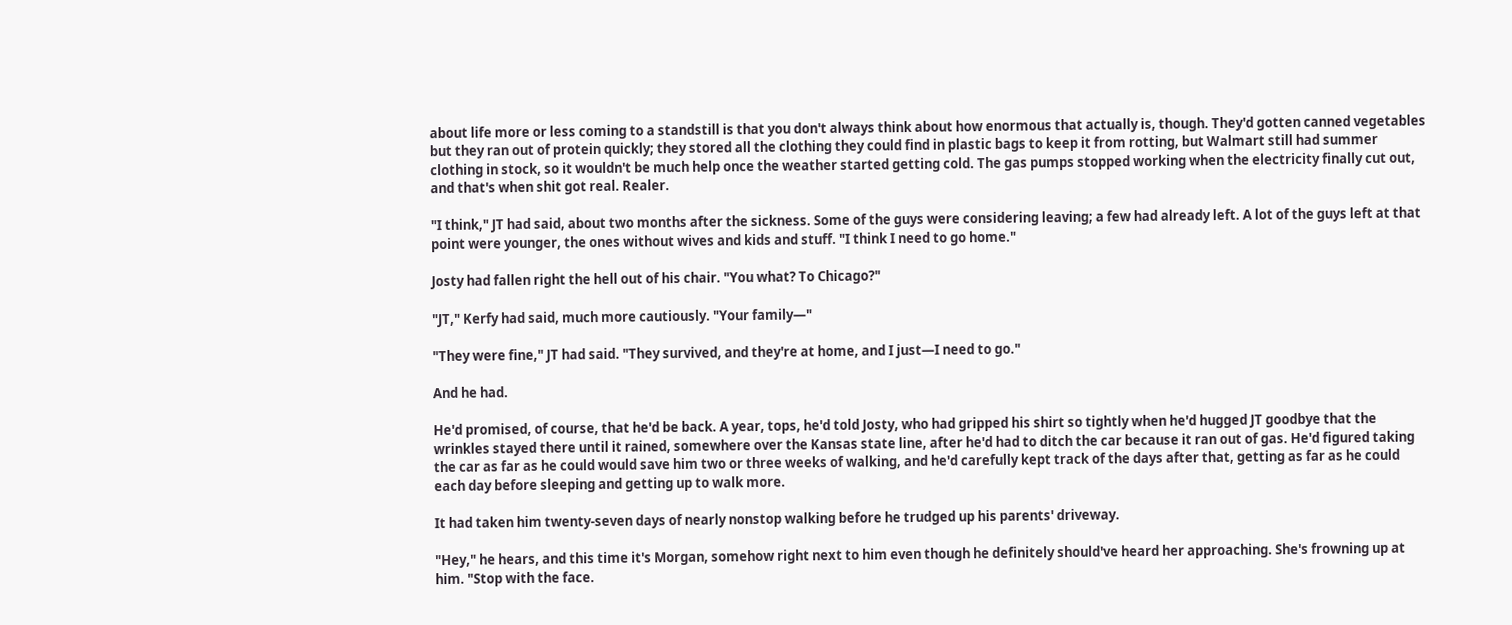about life more or less coming to a standstill is that you don't always think about how enormous that actually is, though. They'd gotten canned vegetables but they ran out of protein quickly; they stored all the clothing they could find in plastic bags to keep it from rotting, but Walmart still had summer clothing in stock, so it wouldn't be much help once the weather started getting cold. The gas pumps stopped working when the electricity finally cut out, and that's when shit got real. Realer.

"I think," JT had said, about two months after the sickness. Some of the guys were considering leaving; a few had already left. A lot of the guys left at that point were younger, the ones without wives and kids and stuff. "I think I need to go home."

Josty had fallen right the hell out of his chair. "You what? To Chicago?"

"JT," Kerfy had said, much more cautiously. "Your family—"

"They were fine," JT had said. "They survived, and they're at home, and I just—I need to go."

And he had.

He'd promised, of course, that he'd be back. A year, tops, he'd told Josty, who had gripped his shirt so tightly when he'd hugged JT goodbye that the wrinkles stayed there until it rained, somewhere over the Kansas state line, after he'd had to ditch the car because it ran out of gas. He'd figured taking the car as far as he could would save him two or three weeks of walking, and he'd carefully kept track of the days after that, getting as far as he could each day before sleeping and getting up to walk more.

It had taken him twenty-seven days of nearly nonstop walking before he trudged up his parents' driveway.

"Hey," he hears, and this time it's Morgan, somehow right next to him even though he definitely should've heard her approaching. She's frowning up at him. "Stop with the face.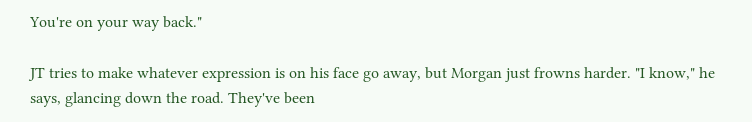You're on your way back."

JT tries to make whatever expression is on his face go away, but Morgan just frowns harder. "I know," he says, glancing down the road. They've been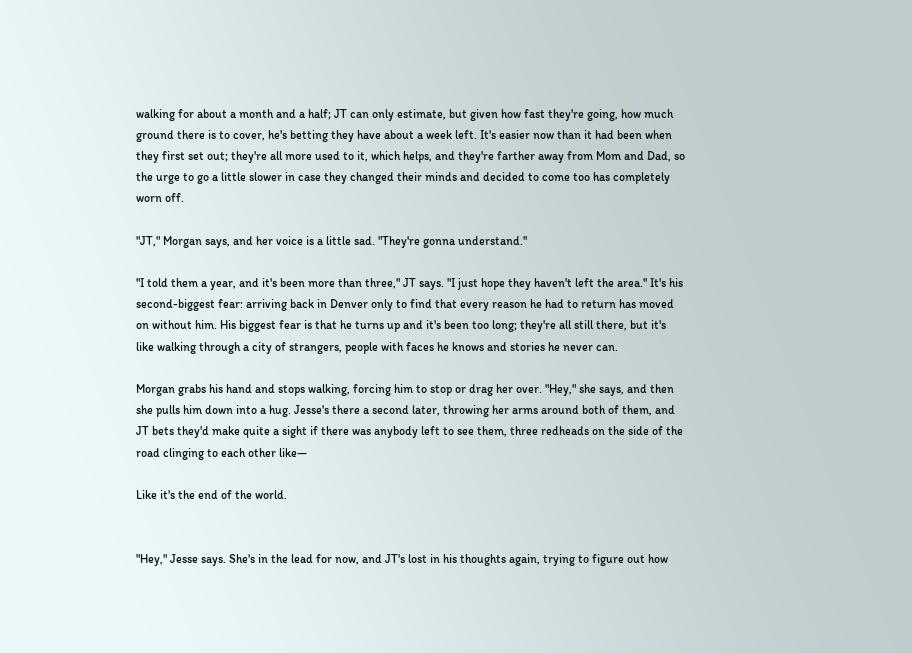walking for about a month and a half; JT can only estimate, but given how fast they're going, how much ground there is to cover, he's betting they have about a week left. It's easier now than it had been when they first set out; they're all more used to it, which helps, and they're farther away from Mom and Dad, so the urge to go a little slower in case they changed their minds and decided to come too has completely worn off.

"JT," Morgan says, and her voice is a little sad. "They're gonna understand."

"I told them a year, and it's been more than three," JT says. "I just hope they haven't left the area." It's his second-biggest fear: arriving back in Denver only to find that every reason he had to return has moved on without him. His biggest fear is that he turns up and it's been too long; they're all still there, but it's like walking through a city of strangers, people with faces he knows and stories he never can.

Morgan grabs his hand and stops walking, forcing him to stop or drag her over. "Hey," she says, and then she pulls him down into a hug. Jesse's there a second later, throwing her arms around both of them, and JT bets they'd make quite a sight if there was anybody left to see them, three redheads on the side of the road clinging to each other like—

Like it's the end of the world.


"Hey," Jesse says. She's in the lead for now, and JT's lost in his thoughts again, trying to figure out how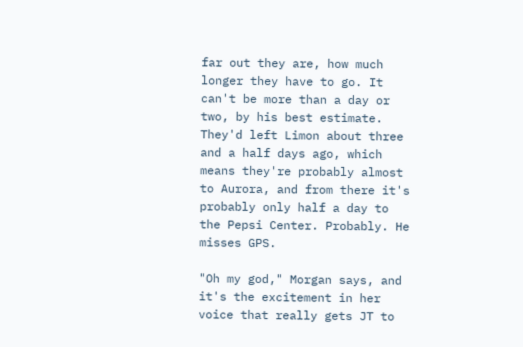far out they are, how much longer they have to go. It can't be more than a day or two, by his best estimate. They'd left Limon about three and a half days ago, which means they're probably almost to Aurora, and from there it's probably only half a day to the Pepsi Center. Probably. He misses GPS.

"Oh my god," Morgan says, and it's the excitement in her voice that really gets JT to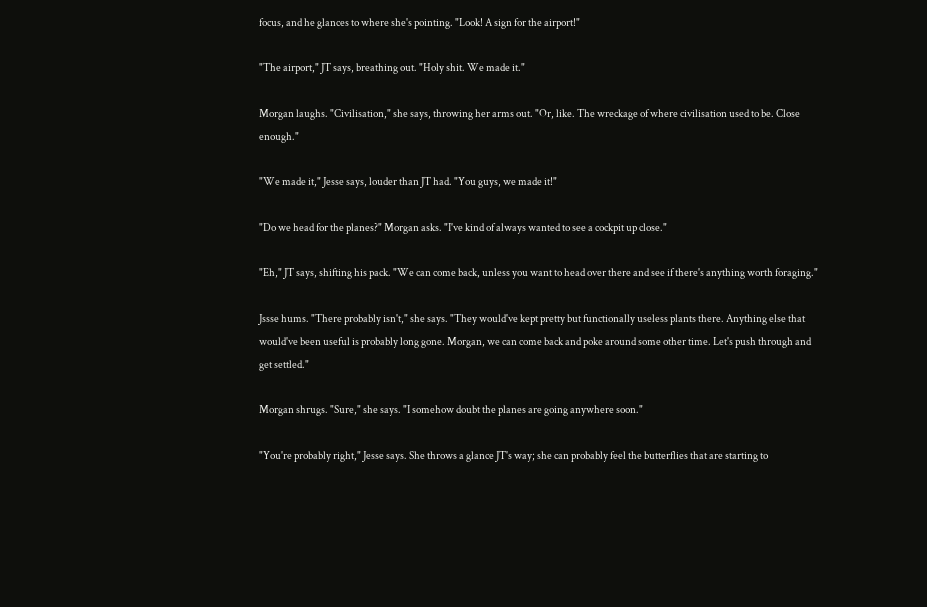focus, and he glances to where she's pointing. "Look! A sign for the airport!"

"The airport," JT says, breathing out. "Holy shit. We made it."

Morgan laughs. "Civilisation," she says, throwing her arms out. "Or, like. The wreckage of where civilisation used to be. Close enough."

"We made it," Jesse says, louder than JT had. "You guys, we made it!"

"Do we head for the planes?" Morgan asks. "I've kind of always wanted to see a cockpit up close."

"Eh," JT says, shifting his pack. "We can come back, unless you want to head over there and see if there's anything worth foraging."

Jssse hums. "There probably isn't," she says. "They would've kept pretty but functionally useless plants there. Anything else that would've been useful is probably long gone. Morgan, we can come back and poke around some other time. Let's push through and get settled."

Morgan shrugs. "Sure," she says. "I somehow doubt the planes are going anywhere soon."

"You're probably right," Jesse says. She throws a glance JT's way; she can probably feel the butterflies that are starting to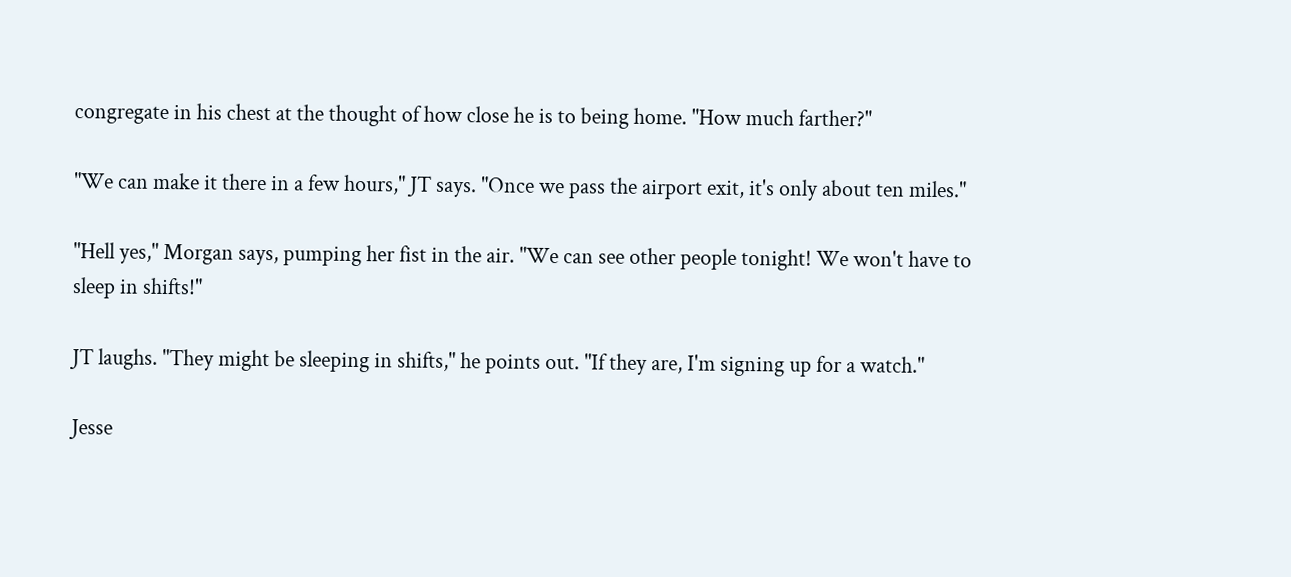congregate in his chest at the thought of how close he is to being home. "How much farther?"

"We can make it there in a few hours," JT says. "Once we pass the airport exit, it's only about ten miles."

"Hell yes," Morgan says, pumping her fist in the air. "We can see other people tonight! We won't have to sleep in shifts!"

JT laughs. "They might be sleeping in shifts," he points out. "If they are, I'm signing up for a watch."

Jesse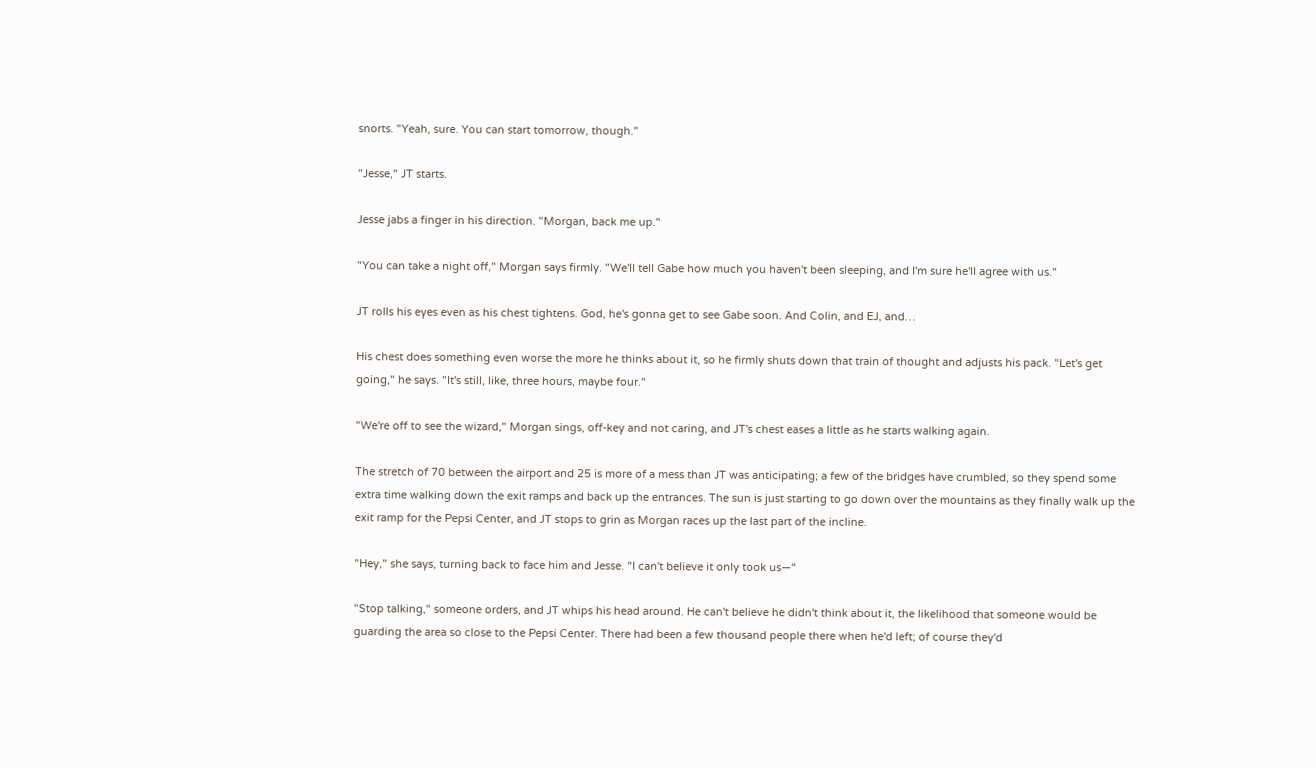snorts. "Yeah, sure. You can start tomorrow, though."

"Jesse," JT starts.

Jesse jabs a finger in his direction. "Morgan, back me up."

"You can take a night off," Morgan says firmly. "We'll tell Gabe how much you haven't been sleeping, and I'm sure he'll agree with us."

JT rolls his eyes even as his chest tightens. God, he's gonna get to see Gabe soon. And Colin, and EJ, and…

His chest does something even worse the more he thinks about it, so he firmly shuts down that train of thought and adjusts his pack. "Let's get going," he says. "It's still, like, three hours, maybe four."

"We're off to see the wizard," Morgan sings, off-key and not caring, and JT's chest eases a little as he starts walking again.

The stretch of 70 between the airport and 25 is more of a mess than JT was anticipating; a few of the bridges have crumbled, so they spend some extra time walking down the exit ramps and back up the entrances. The sun is just starting to go down over the mountains as they finally walk up the exit ramp for the Pepsi Center, and JT stops to grin as Morgan races up the last part of the incline.

"Hey," she says, turning back to face him and Jesse. "I can't believe it only took us—"

"Stop talking," someone orders, and JT whips his head around. He can't believe he didn't think about it, the likelihood that someone would be guarding the area so close to the Pepsi Center. There had been a few thousand people there when he'd left; of course they'd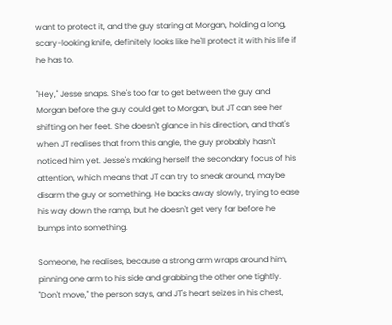want to protect it, and the guy staring at Morgan, holding a long, scary-looking knife, definitely looks like he'll protect it with his life if he has to.

"Hey," Jesse snaps. She's too far to get between the guy and Morgan before the guy could get to Morgan, but JT can see her shifting on her feet. She doesn't glance in his direction, and that's when JT realises that from this angle, the guy probably hasn't noticed him yet. Jesse's making herself the secondary focus of his attention, which means that JT can try to sneak around, maybe disarm the guy or something. He backs away slowly, trying to ease his way down the ramp, but he doesn't get very far before he bumps into something.

Someone, he realises, because a strong arm wraps around him, pinning one arm to his side and grabbing the other one tightly. "Don't move," the person says, and JT's heart seizes in his chest,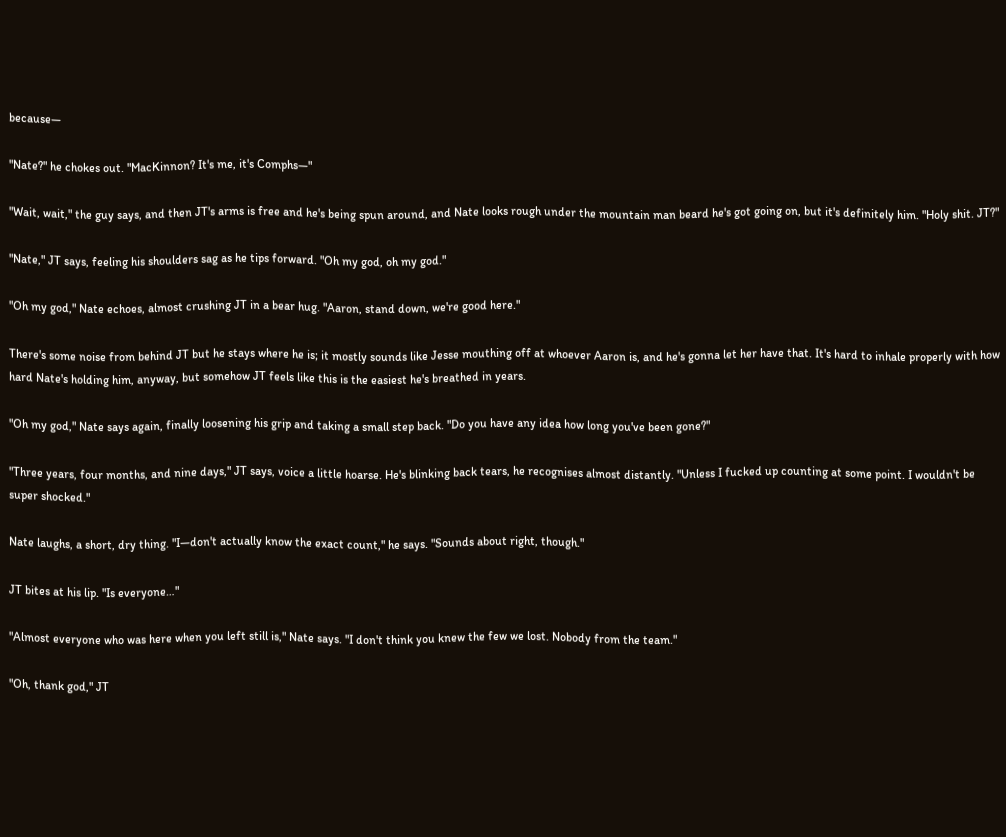because—

"Nate?" he chokes out. "MacKinnon? It's me, it's Comphs—"

"Wait, wait," the guy says, and then JT's arms is free and he's being spun around, and Nate looks rough under the mountain man beard he's got going on, but it's definitely him. "Holy shit. JT?"

"Nate," JT says, feeling his shoulders sag as he tips forward. "Oh my god, oh my god."

"Oh my god," Nate echoes, almost crushing JT in a bear hug. "Aaron, stand down, we're good here."

There's some noise from behind JT but he stays where he is; it mostly sounds like Jesse mouthing off at whoever Aaron is, and he's gonna let her have that. It's hard to inhale properly with how hard Nate's holding him, anyway, but somehow JT feels like this is the easiest he's breathed in years.

"Oh my god," Nate says again, finally loosening his grip and taking a small step back. "Do you have any idea how long you've been gone?"

"Three years, four months, and nine days," JT says, voice a little hoarse. He's blinking back tears, he recognises almost distantly. "Unless I fucked up counting at some point. I wouldn't be super shocked."

Nate laughs, a short, dry thing. "I—don't actually know the exact count," he says. "Sounds about right, though."

JT bites at his lip. "Is everyone…"

"Almost everyone who was here when you left still is," Nate says. "I don't think you knew the few we lost. Nobody from the team."

"Oh, thank god," JT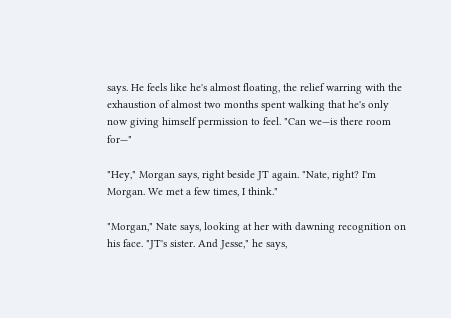says. He feels like he's almost floating, the relief warring with the exhaustion of almost two months spent walking that he's only now giving himself permission to feel. "Can we—is there room for—"

"Hey," Morgan says, right beside JT again. "Nate, right? I'm Morgan. We met a few times, I think."

"Morgan," Nate says, looking at her with dawning recognition on his face. "JT's sister. And Jesse," he says,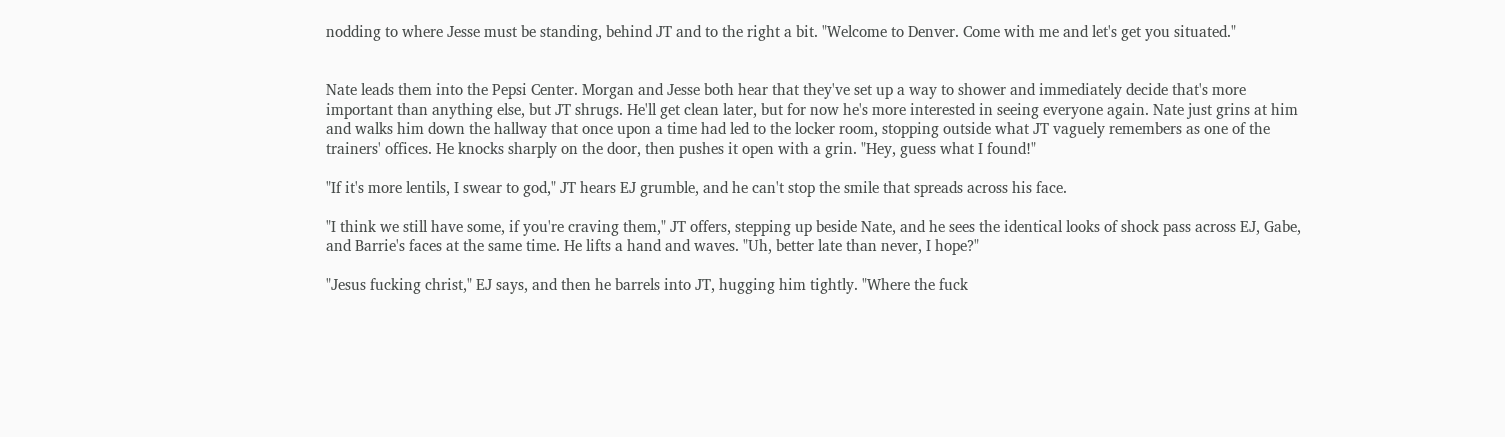nodding to where Jesse must be standing, behind JT and to the right a bit. "Welcome to Denver. Come with me and let's get you situated."


Nate leads them into the Pepsi Center. Morgan and Jesse both hear that they've set up a way to shower and immediately decide that's more important than anything else, but JT shrugs. He'll get clean later, but for now he's more interested in seeing everyone again. Nate just grins at him and walks him down the hallway that once upon a time had led to the locker room, stopping outside what JT vaguely remembers as one of the trainers' offices. He knocks sharply on the door, then pushes it open with a grin. "Hey, guess what I found!"

"If it's more lentils, I swear to god," JT hears EJ grumble, and he can't stop the smile that spreads across his face.

"I think we still have some, if you're craving them," JT offers, stepping up beside Nate, and he sees the identical looks of shock pass across EJ, Gabe, and Barrie's faces at the same time. He lifts a hand and waves. "Uh, better late than never, I hope?"

"Jesus fucking christ," EJ says, and then he barrels into JT, hugging him tightly. "Where the fuck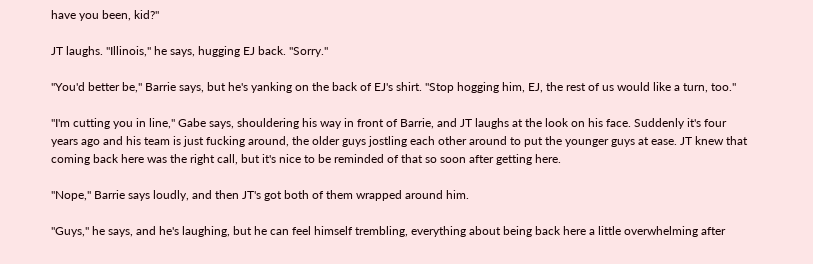have you been, kid?"

JT laughs. "Illinois," he says, hugging EJ back. "Sorry."

"You'd better be," Barrie says, but he's yanking on the back of EJ's shirt. "Stop hogging him, EJ, the rest of us would like a turn, too."

"I'm cutting you in line," Gabe says, shouldering his way in front of Barrie, and JT laughs at the look on his face. Suddenly it's four years ago and his team is just fucking around, the older guys jostling each other around to put the younger guys at ease. JT knew that coming back here was the right call, but it's nice to be reminded of that so soon after getting here.

"Nope," Barrie says loudly, and then JT's got both of them wrapped around him.

"Guys," he says, and he's laughing, but he can feel himself trembling, everything about being back here a little overwhelming after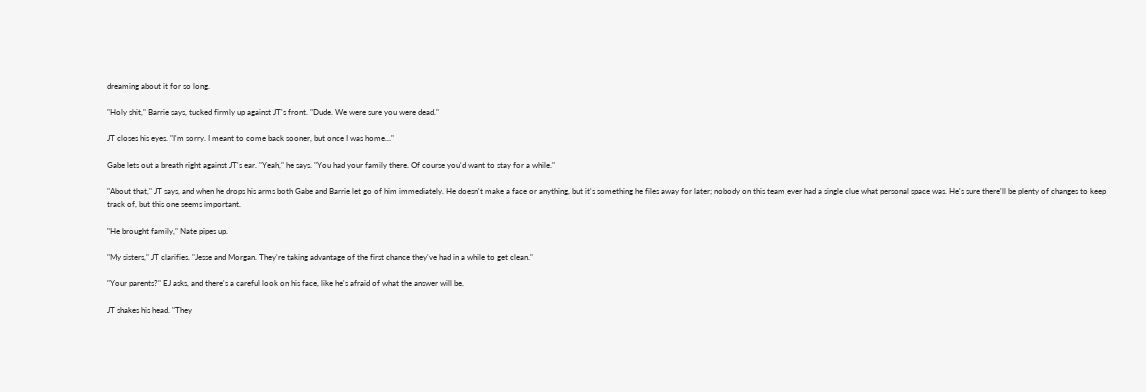dreaming about it for so long.

"Holy shit," Barrie says, tucked firmly up against JT's front. "Dude. We were sure you were dead."

JT closes his eyes. "I'm sorry. I meant to come back sooner, but once I was home…"

Gabe lets out a breath right against JT's ear. "Yeah," he says. "You had your family there. Of course you'd want to stay for a while."

"About that," JT says, and when he drops his arms both Gabe and Barrie let go of him immediately. He doesn't make a face or anything, but it's something he files away for later; nobody on this team ever had a single clue what personal space was. He's sure there'll be plenty of changes to keep track of, but this one seems important.

"He brought family," Nate pipes up.

"My sisters," JT clarifies. "Jesse and Morgan. They're taking advantage of the first chance they've had in a while to get clean."

"Your parents?" EJ asks, and there's a careful look on his face, like he's afraid of what the answer will be.

JT shakes his head. "They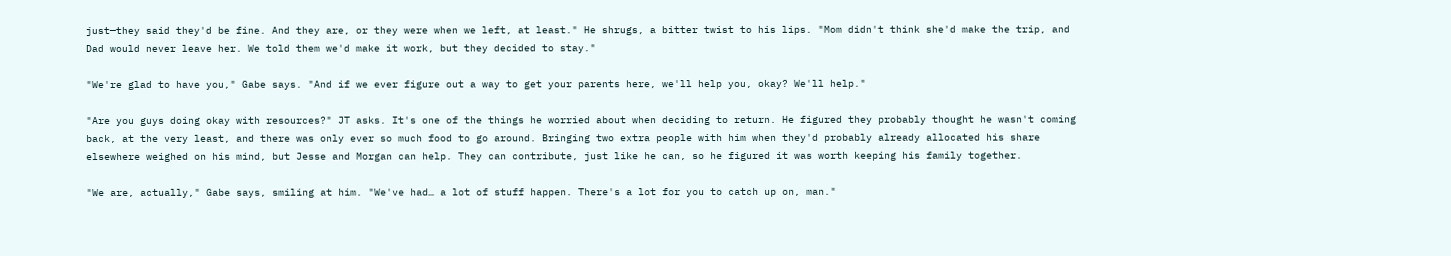just—they said they'd be fine. And they are, or they were when we left, at least." He shrugs, a bitter twist to his lips. "Mom didn't think she'd make the trip, and Dad would never leave her. We told them we'd make it work, but they decided to stay."

"We're glad to have you," Gabe says. "And if we ever figure out a way to get your parents here, we'll help you, okay? We'll help."

"Are you guys doing okay with resources?" JT asks. It's one of the things he worried about when deciding to return. He figured they probably thought he wasn't coming back, at the very least, and there was only ever so much food to go around. Bringing two extra people with him when they'd probably already allocated his share elsewhere weighed on his mind, but Jesse and Morgan can help. They can contribute, just like he can, so he figured it was worth keeping his family together.

"We are, actually," Gabe says, smiling at him. "We've had… a lot of stuff happen. There's a lot for you to catch up on, man."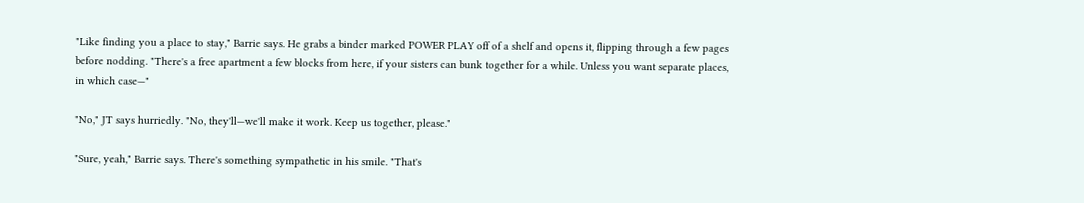"Like finding you a place to stay," Barrie says. He grabs a binder marked POWER PLAY off of a shelf and opens it, flipping through a few pages before nodding. "There's a free apartment a few blocks from here, if your sisters can bunk together for a while. Unless you want separate places, in which case—"

"No," JT says hurriedly. "No, they'll—we'll make it work. Keep us together, please."

"Sure, yeah," Barrie says. There's something sympathetic in his smile. "That's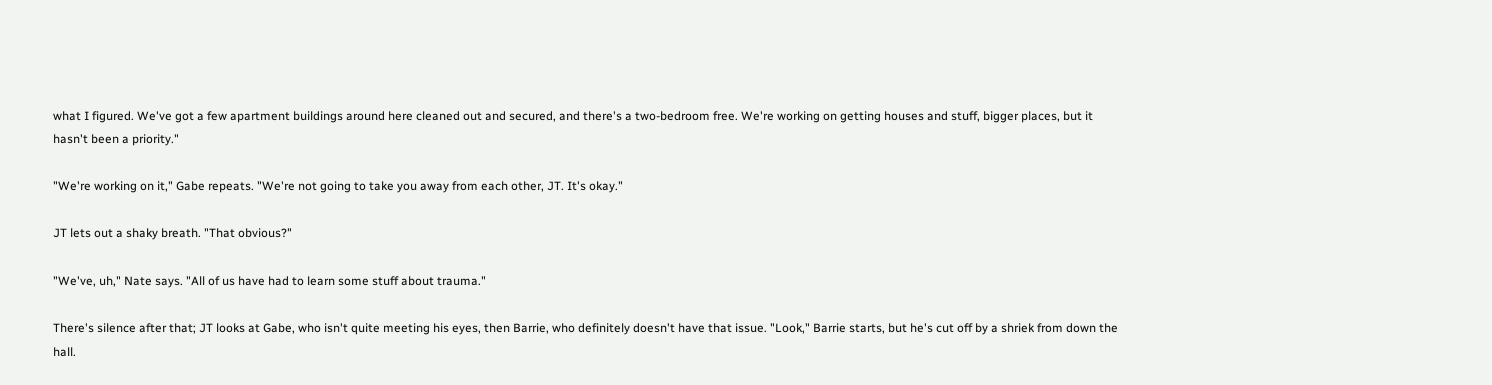what I figured. We've got a few apartment buildings around here cleaned out and secured, and there's a two-bedroom free. We're working on getting houses and stuff, bigger places, but it hasn't been a priority."

"We're working on it," Gabe repeats. "We're not going to take you away from each other, JT. It's okay."

JT lets out a shaky breath. "That obvious?"

"We've, uh," Nate says. "All of us have had to learn some stuff about trauma."

There's silence after that; JT looks at Gabe, who isn't quite meeting his eyes, then Barrie, who definitely doesn't have that issue. "Look," Barrie starts, but he's cut off by a shriek from down the hall.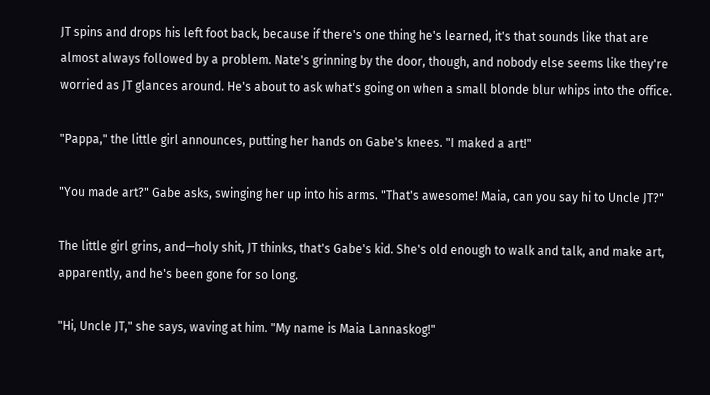JT spins and drops his left foot back, because if there's one thing he's learned, it's that sounds like that are almost always followed by a problem. Nate's grinning by the door, though, and nobody else seems like they're worried as JT glances around. He's about to ask what's going on when a small blonde blur whips into the office.

"Pappa," the little girl announces, putting her hands on Gabe's knees. "I maked a art!"

"You made art?" Gabe asks, swinging her up into his arms. "That's awesome! Maia, can you say hi to Uncle JT?"

The little girl grins, and—holy shit, JT thinks, that's Gabe's kid. She's old enough to walk and talk, and make art, apparently, and he's been gone for so long.

"Hi, Uncle JT," she says, waving at him. "My name is Maia Lannaskog!"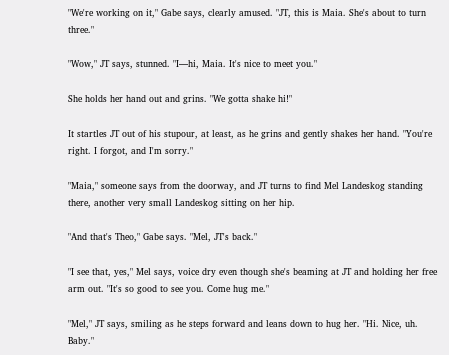"We're working on it," Gabe says, clearly amused. "JT, this is Maia. She's about to turn three."

"Wow," JT says, stunned. "I—hi, Maia. It's nice to meet you."

She holds her hand out and grins. "We gotta shake hi!"

It startles JT out of his stupour, at least, as he grins and gently shakes her hand. "You're right. I forgot, and I'm sorry."

"Maia," someone says from the doorway, and JT turns to find Mel Landeskog standing there, another very small Landeskog sitting on her hip.

"And that's Theo," Gabe says. "Mel, JT's back."

"I see that, yes," Mel says, voice dry even though she's beaming at JT and holding her free arm out. "It's so good to see you. Come hug me."

"Mel," JT says, smiling as he steps forward and leans down to hug her. "Hi. Nice, uh. Baby."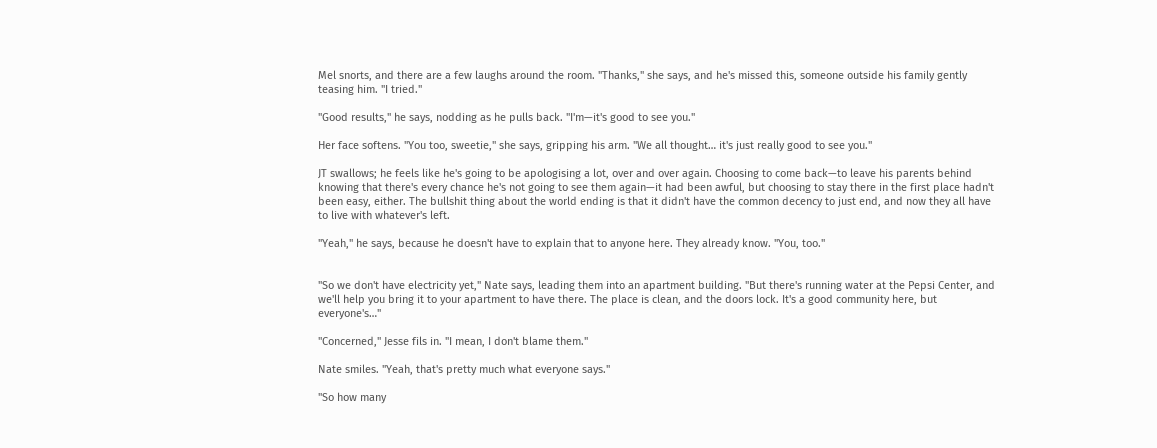Mel snorts, and there are a few laughs around the room. "Thanks," she says, and he's missed this, someone outside his family gently teasing him. "I tried."

"Good results," he says, nodding as he pulls back. "I'm—it's good to see you."

Her face softens. "You too, sweetie," she says, gripping his arm. "We all thought… it's just really good to see you."

JT swallows; he feels like he's going to be apologising a lot, over and over again. Choosing to come back—to leave his parents behind knowing that there's every chance he's not going to see them again—it had been awful, but choosing to stay there in the first place hadn't been easy, either. The bullshit thing about the world ending is that it didn't have the common decency to just end, and now they all have to live with whatever's left.

"Yeah," he says, because he doesn't have to explain that to anyone here. They already know. "You, too."


"So we don't have electricity yet," Nate says, leading them into an apartment building. "But there's running water at the Pepsi Center, and we'll help you bring it to your apartment to have there. The place is clean, and the doors lock. It's a good community here, but everyone's…"

"Concerned," Jesse fils in. "I mean, I don't blame them."

Nate smiles. "Yeah, that's pretty much what everyone says."

"So how many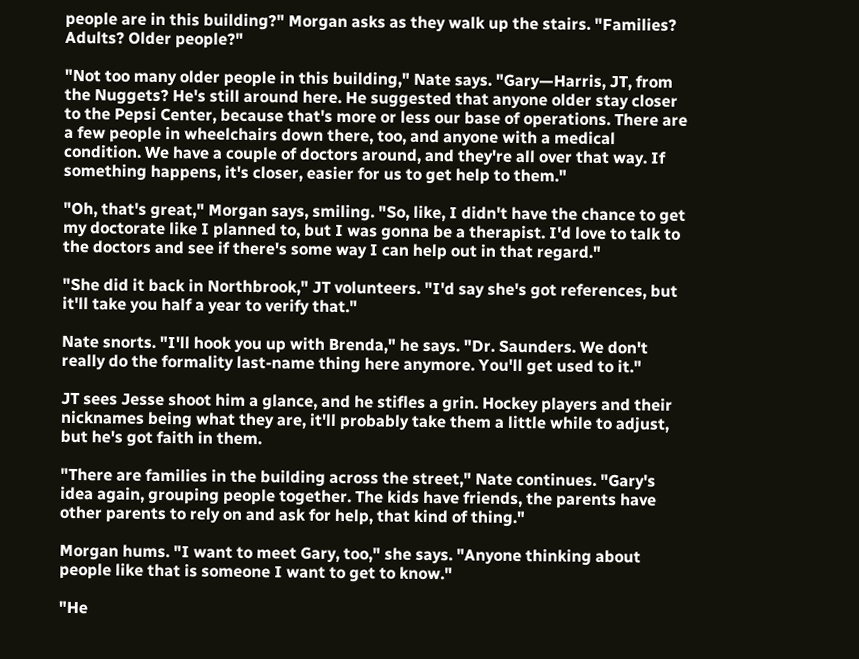people are in this building?" Morgan asks as they walk up the stairs. "Families? Adults? Older people?"

"Not too many older people in this building," Nate says. "Gary—Harris, JT, from the Nuggets? He's still around here. He suggested that anyone older stay closer to the Pepsi Center, because that's more or less our base of operations. There are a few people in wheelchairs down there, too, and anyone with a medical condition. We have a couple of doctors around, and they're all over that way. If something happens, it's closer, easier for us to get help to them."

"Oh, that's great," Morgan says, smiling. "So, like, I didn't have the chance to get my doctorate like I planned to, but I was gonna be a therapist. I'd love to talk to the doctors and see if there's some way I can help out in that regard."

"She did it back in Northbrook," JT volunteers. "I'd say she's got references, but it'll take you half a year to verify that."

Nate snorts. "I'll hook you up with Brenda," he says. "Dr. Saunders. We don't really do the formality last-name thing here anymore. You'll get used to it."

JT sees Jesse shoot him a glance, and he stifles a grin. Hockey players and their nicknames being what they are, it'll probably take them a little while to adjust, but he's got faith in them.

"There are families in the building across the street," Nate continues. "Gary's idea again, grouping people together. The kids have friends, the parents have other parents to rely on and ask for help, that kind of thing."

Morgan hums. "I want to meet Gary, too," she says. "Anyone thinking about people like that is someone I want to get to know."

"He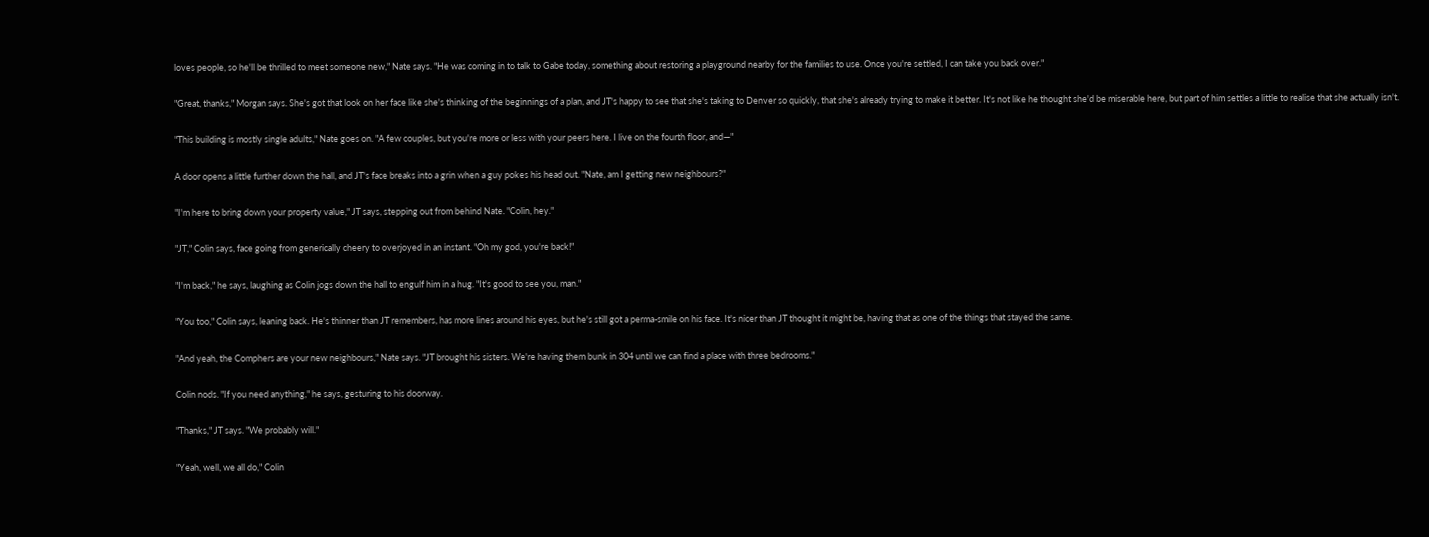loves people, so he'll be thrilled to meet someone new," Nate says. "He was coming in to talk to Gabe today, something about restoring a playground nearby for the families to use. Once you're settled, I can take you back over."

"Great, thanks," Morgan says. She's got that look on her face like she's thinking of the beginnings of a plan, and JT's happy to see that she's taking to Denver so quickly, that she's already trying to make it better. It's not like he thought she'd be miserable here, but part of him settles a little to realise that she actually isn't.

"This building is mostly single adults," Nate goes on. "A few couples, but you're more or less with your peers here. I live on the fourth floor, and—"

A door opens a little further down the hall, and JT's face breaks into a grin when a guy pokes his head out. "Nate, am I getting new neighbours?"

"I'm here to bring down your property value," JT says, stepping out from behind Nate. "Colin, hey."

"JT," Colin says, face going from generically cheery to overjoyed in an instant. "Oh my god, you're back!"

"I'm back," he says, laughing as Colin jogs down the hall to engulf him in a hug. "It's good to see you, man."

"You too," Colin says, leaning back. He's thinner than JT remembers, has more lines around his eyes, but he's still got a perma-smile on his face. It's nicer than JT thought it might be, having that as one of the things that stayed the same.

"And yeah, the Comphers are your new neighbours," Nate says. "JT brought his sisters. We're having them bunk in 304 until we can find a place with three bedrooms."

Colin nods. "If you need anything," he says, gesturing to his doorway.

"Thanks," JT says. "We probably will."

"Yeah, well, we all do," Colin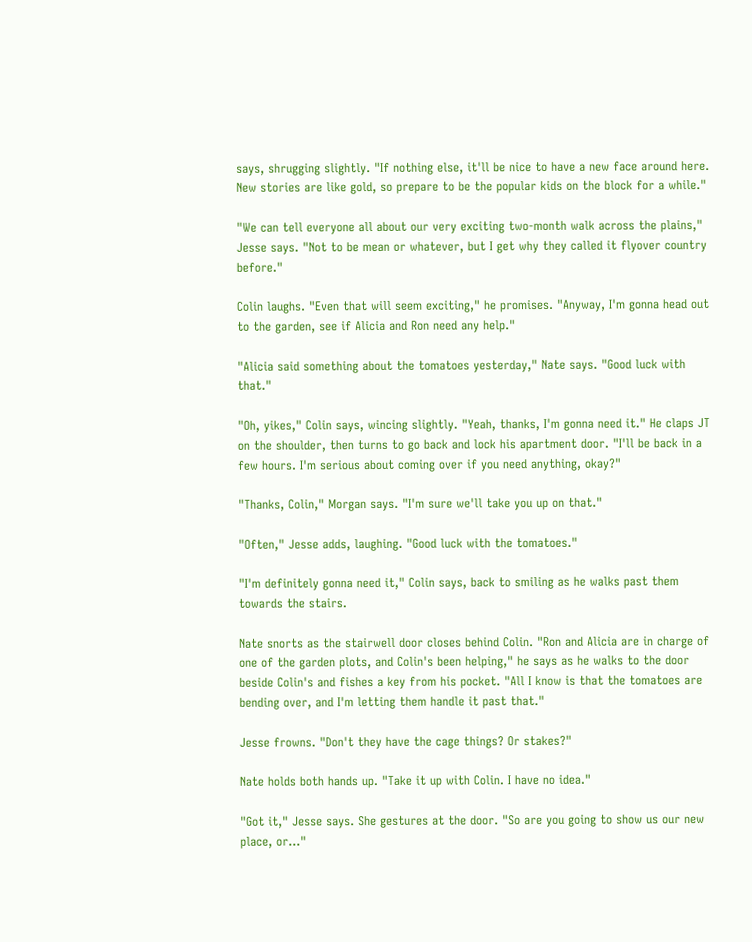says, shrugging slightly. "If nothing else, it'll be nice to have a new face around here. New stories are like gold, so prepare to be the popular kids on the block for a while."

"We can tell everyone all about our very exciting two-month walk across the plains," Jesse says. "Not to be mean or whatever, but I get why they called it flyover country before."

Colin laughs. "Even that will seem exciting," he promises. "Anyway, I'm gonna head out to the garden, see if Alicia and Ron need any help."

"Alicia said something about the tomatoes yesterday," Nate says. "Good luck with that."

"Oh, yikes," Colin says, wincing slightly. "Yeah, thanks, I'm gonna need it." He claps JT on the shoulder, then turns to go back and lock his apartment door. "I'll be back in a few hours. I'm serious about coming over if you need anything, okay?"

"Thanks, Colin," Morgan says. "I'm sure we'll take you up on that."

"Often," Jesse adds, laughing. "Good luck with the tomatoes."

"I'm definitely gonna need it," Colin says, back to smiling as he walks past them towards the stairs.

Nate snorts as the stairwell door closes behind Colin. "Ron and Alicia are in charge of one of the garden plots, and Colin's been helping," he says as he walks to the door beside Colin's and fishes a key from his pocket. "All I know is that the tomatoes are bending over, and I'm letting them handle it past that."

Jesse frowns. "Don't they have the cage things? Or stakes?"

Nate holds both hands up. "Take it up with Colin. I have no idea."

"Got it," Jesse says. She gestures at the door. "So are you going to show us our new place, or..."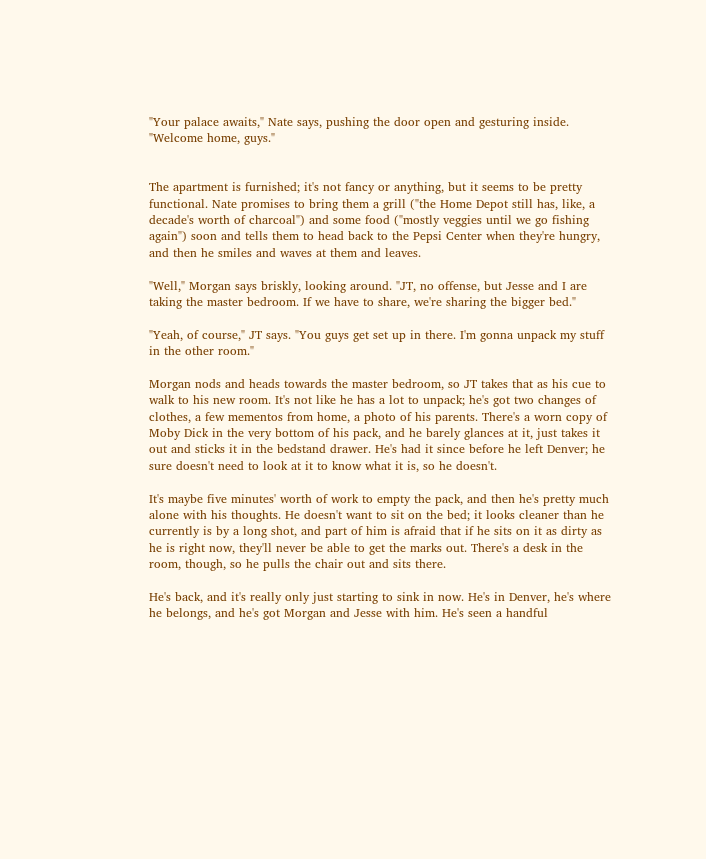"Your palace awaits," Nate says, pushing the door open and gesturing inside. "Welcome home, guys."


The apartment is furnished; it's not fancy or anything, but it seems to be pretty functional. Nate promises to bring them a grill ("the Home Depot still has, like, a decade's worth of charcoal") and some food ("mostly veggies until we go fishing again") soon and tells them to head back to the Pepsi Center when they're hungry, and then he smiles and waves at them and leaves.

"Well," Morgan says briskly, looking around. "JT, no offense, but Jesse and I are taking the master bedroom. If we have to share, we're sharing the bigger bed."

"Yeah, of course," JT says. "You guys get set up in there. I'm gonna unpack my stuff in the other room."

Morgan nods and heads towards the master bedroom, so JT takes that as his cue to walk to his new room. It's not like he has a lot to unpack; he's got two changes of clothes, a few mementos from home, a photo of his parents. There's a worn copy of Moby Dick in the very bottom of his pack, and he barely glances at it, just takes it out and sticks it in the bedstand drawer. He's had it since before he left Denver; he sure doesn't need to look at it to know what it is, so he doesn't.

It's maybe five minutes' worth of work to empty the pack, and then he's pretty much alone with his thoughts. He doesn't want to sit on the bed; it looks cleaner than he currently is by a long shot, and part of him is afraid that if he sits on it as dirty as he is right now, they'll never be able to get the marks out. There's a desk in the room, though, so he pulls the chair out and sits there.

He's back, and it's really only just starting to sink in now. He's in Denver, he's where he belongs, and he's got Morgan and Jesse with him. He's seen a handful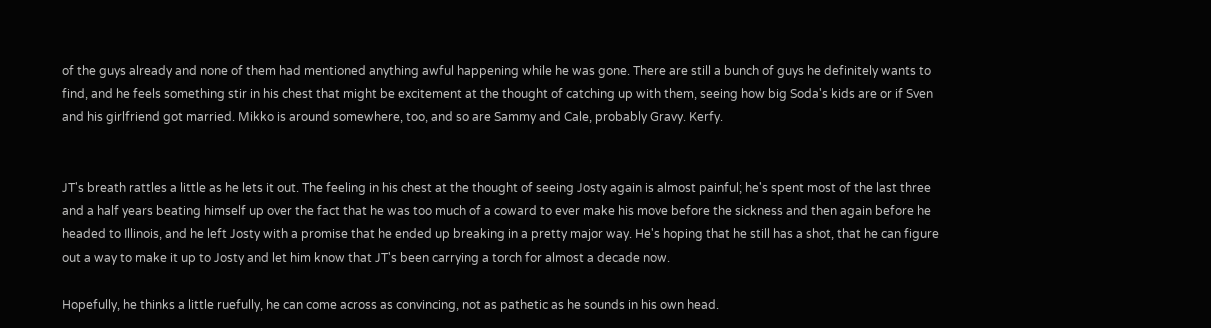of the guys already and none of them had mentioned anything awful happening while he was gone. There are still a bunch of guys he definitely wants to find, and he feels something stir in his chest that might be excitement at the thought of catching up with them, seeing how big Soda's kids are or if Sven and his girlfriend got married. Mikko is around somewhere, too, and so are Sammy and Cale, probably Gravy. Kerfy.


JT's breath rattles a little as he lets it out. The feeling in his chest at the thought of seeing Josty again is almost painful; he's spent most of the last three and a half years beating himself up over the fact that he was too much of a coward to ever make his move before the sickness and then again before he headed to Illinois, and he left Josty with a promise that he ended up breaking in a pretty major way. He's hoping that he still has a shot, that he can figure out a way to make it up to Josty and let him know that JT's been carrying a torch for almost a decade now.

Hopefully, he thinks a little ruefully, he can come across as convincing, not as pathetic as he sounds in his own head.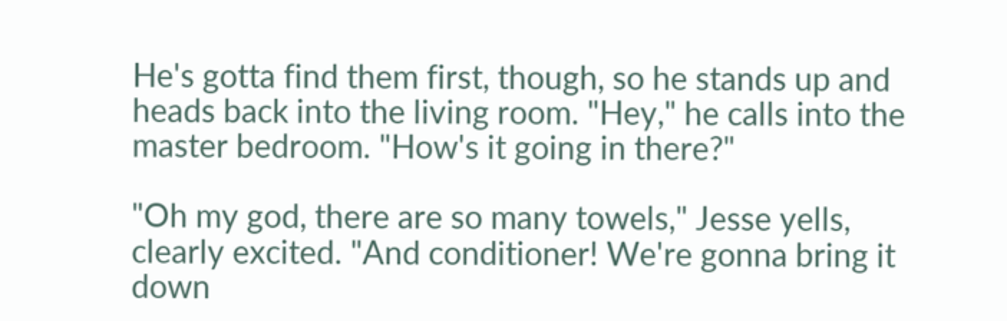He's gotta find them first, though, so he stands up and heads back into the living room. "Hey," he calls into the master bedroom. "How's it going in there?"

"Oh my god, there are so many towels," Jesse yells, clearly excited. "And conditioner! We're gonna bring it down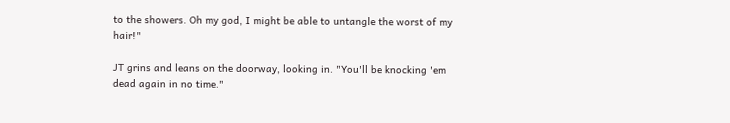to the showers. Oh my god, I might be able to untangle the worst of my hair!"

JT grins and leans on the doorway, looking in. "You'll be knocking 'em dead again in no time."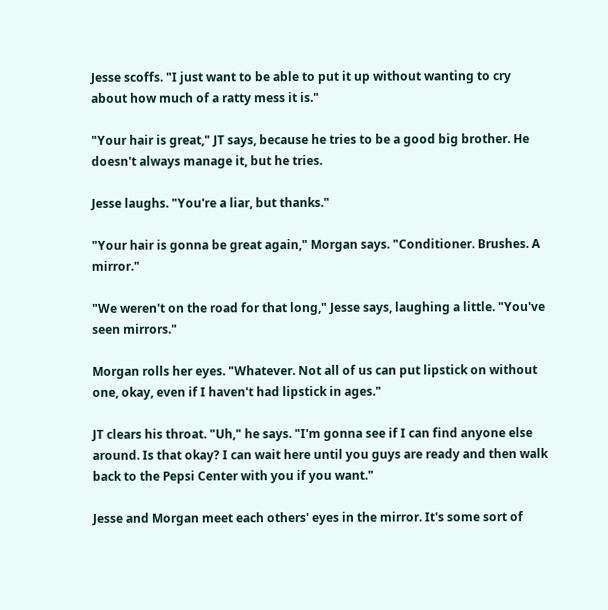Jesse scoffs. "I just want to be able to put it up without wanting to cry about how much of a ratty mess it is."

"Your hair is great," JT says, because he tries to be a good big brother. He doesn't always manage it, but he tries.

Jesse laughs. "You're a liar, but thanks."

"Your hair is gonna be great again," Morgan says. "Conditioner. Brushes. A mirror."

"We weren't on the road for that long," Jesse says, laughing a little. "You've seen mirrors."

Morgan rolls her eyes. "Whatever. Not all of us can put lipstick on without one, okay, even if I haven't had lipstick in ages."

JT clears his throat. "Uh," he says. "I'm gonna see if I can find anyone else around. Is that okay? I can wait here until you guys are ready and then walk back to the Pepsi Center with you if you want."

Jesse and Morgan meet each others' eyes in the mirror. It's some sort of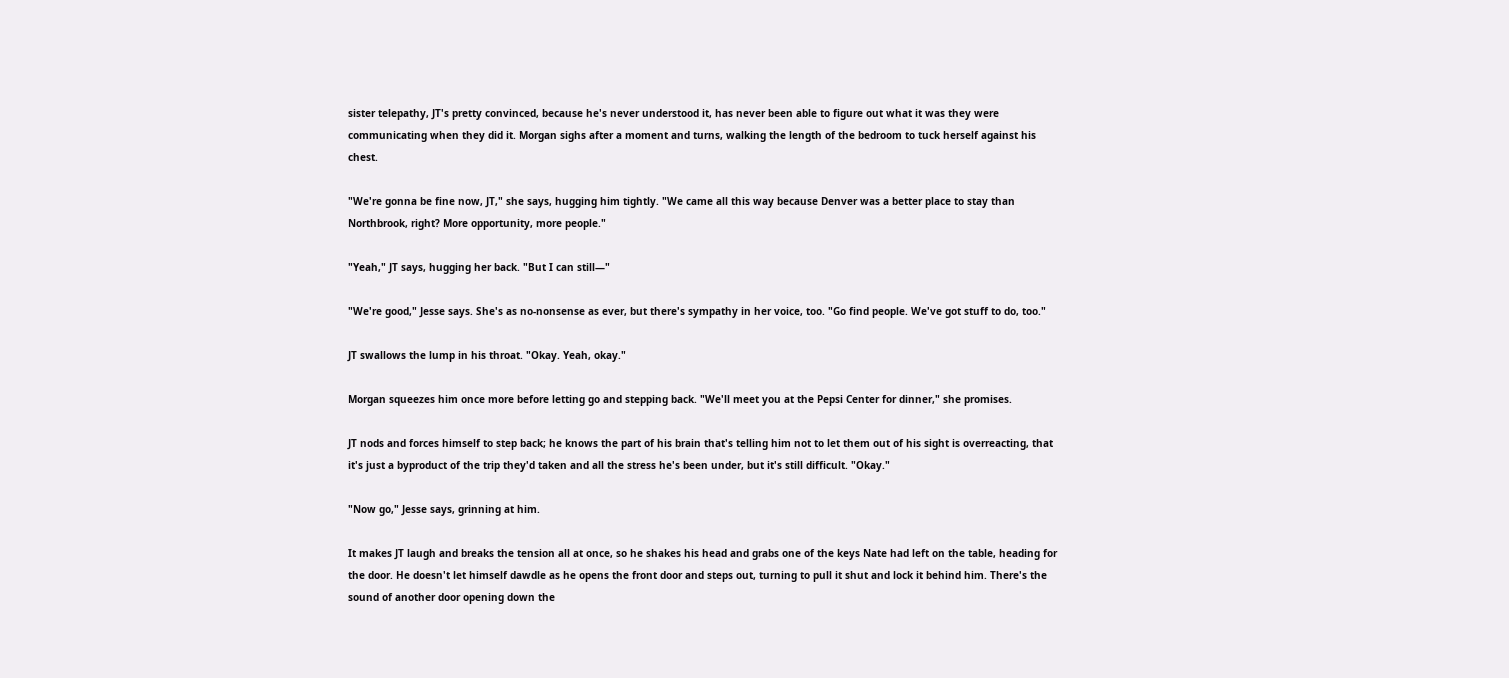sister telepathy, JT's pretty convinced, because he's never understood it, has never been able to figure out what it was they were communicating when they did it. Morgan sighs after a moment and turns, walking the length of the bedroom to tuck herself against his chest.

"We're gonna be fine now, JT," she says, hugging him tightly. "We came all this way because Denver was a better place to stay than Northbrook, right? More opportunity, more people."

"Yeah," JT says, hugging her back. "But I can still—"

"We're good," Jesse says. She's as no-nonsense as ever, but there's sympathy in her voice, too. "Go find people. We've got stuff to do, too."

JT swallows the lump in his throat. "Okay. Yeah, okay."

Morgan squeezes him once more before letting go and stepping back. "We'll meet you at the Pepsi Center for dinner," she promises.

JT nods and forces himself to step back; he knows the part of his brain that's telling him not to let them out of his sight is overreacting, that it's just a byproduct of the trip they'd taken and all the stress he's been under, but it's still difficult. "Okay."

"Now go," Jesse says, grinning at him.

It makes JT laugh and breaks the tension all at once, so he shakes his head and grabs one of the keys Nate had left on the table, heading for the door. He doesn't let himself dawdle as he opens the front door and steps out, turning to pull it shut and lock it behind him. There's the sound of another door opening down the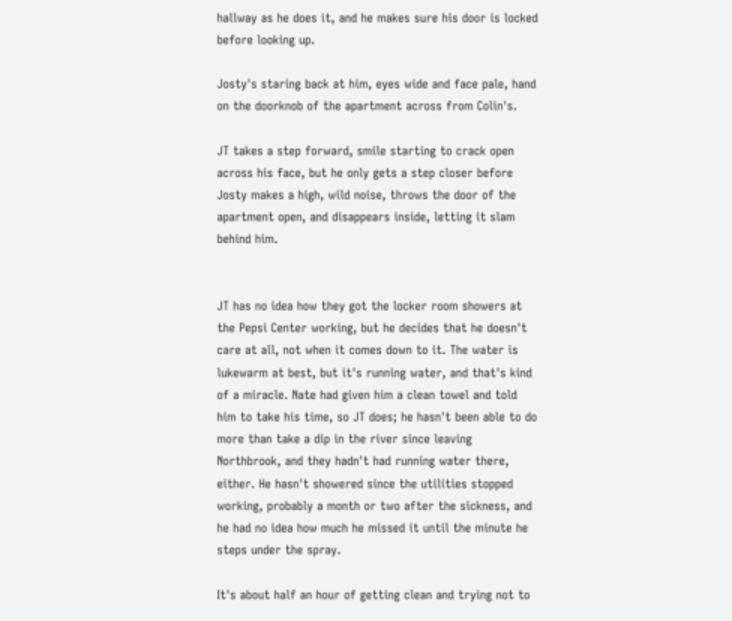hallway as he does it, and he makes sure his door is locked before looking up.

Josty's staring back at him, eyes wide and face pale, hand on the doorknob of the apartment across from Colin's.

JT takes a step forward, smile starting to crack open across his face, but he only gets a step closer before Josty makes a high, wild noise, throws the door of the apartment open, and disappears inside, letting it slam behind him.


JT has no idea how they got the locker room showers at the Pepsi Center working, but he decides that he doesn't care at all, not when it comes down to it. The water is lukewarm at best, but it's running water, and that's kind of a miracle. Nate had given him a clean towel and told him to take his time, so JT does; he hasn't been able to do more than take a dip in the river since leaving Northbrook, and they hadn't had running water there, either. He hasn't showered since the utilities stopped working, probably a month or two after the sickness, and he had no idea how much he missed it until the minute he steps under the spray.

It's about half an hour of getting clean and trying not to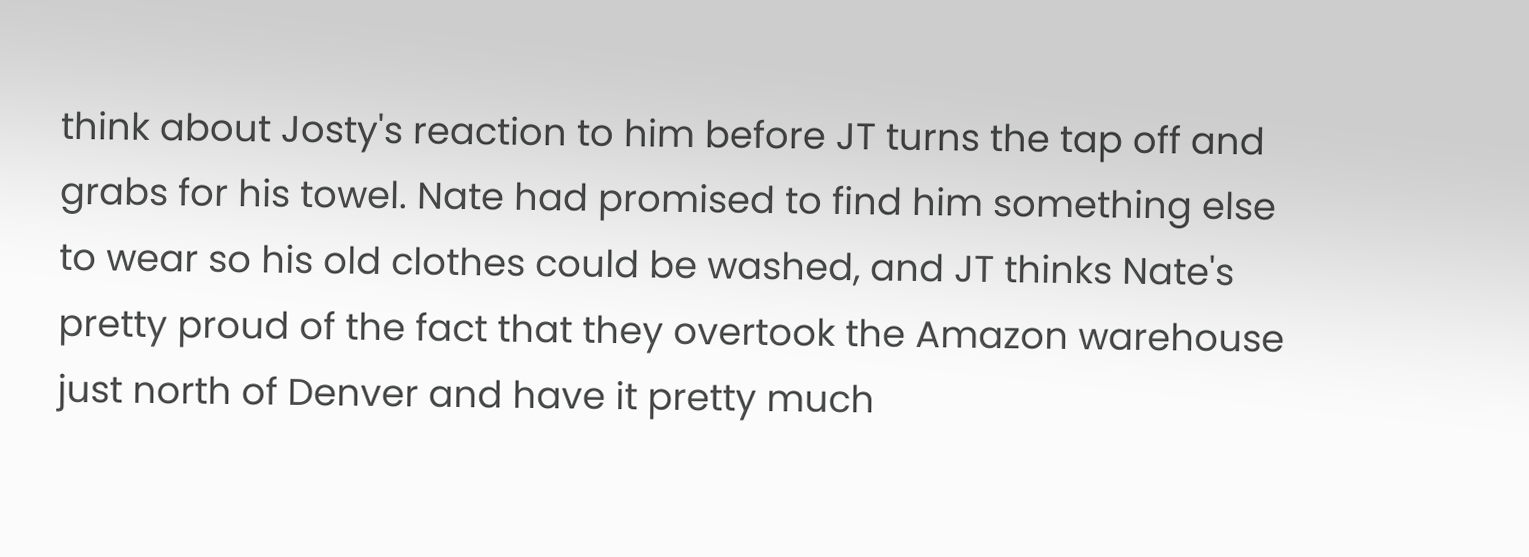think about Josty's reaction to him before JT turns the tap off and grabs for his towel. Nate had promised to find him something else to wear so his old clothes could be washed, and JT thinks Nate's pretty proud of the fact that they overtook the Amazon warehouse just north of Denver and have it pretty much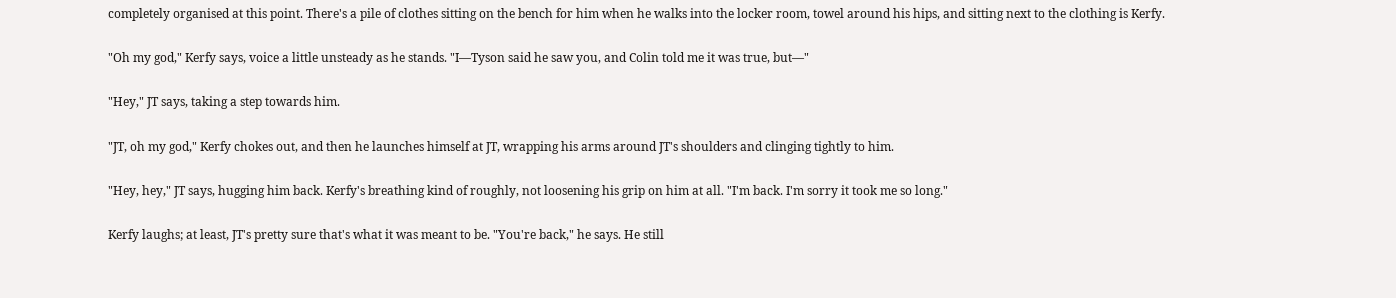completely organised at this point. There's a pile of clothes sitting on the bench for him when he walks into the locker room, towel around his hips, and sitting next to the clothing is Kerfy.

"Oh my god," Kerfy says, voice a little unsteady as he stands. "I—Tyson said he saw you, and Colin told me it was true, but—"

"Hey," JT says, taking a step towards him.

"JT, oh my god," Kerfy chokes out, and then he launches himself at JT, wrapping his arms around JT's shoulders and clinging tightly to him.

"Hey, hey," JT says, hugging him back. Kerfy's breathing kind of roughly, not loosening his grip on him at all. "I'm back. I'm sorry it took me so long."

Kerfy laughs; at least, JT's pretty sure that's what it was meant to be. "You're back," he says. He still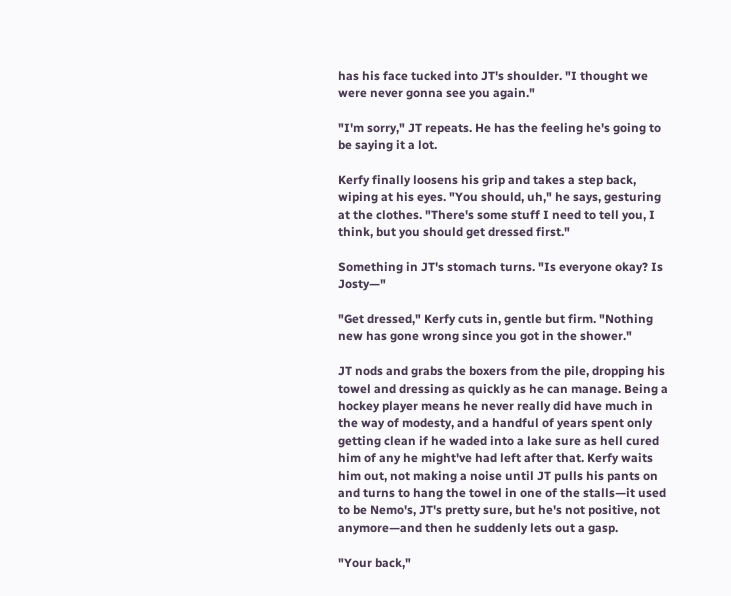has his face tucked into JT's shoulder. "I thought we were never gonna see you again."

"I'm sorry," JT repeats. He has the feeling he's going to be saying it a lot.

Kerfy finally loosens his grip and takes a step back, wiping at his eyes. "You should, uh," he says, gesturing at the clothes. "There's some stuff I need to tell you, I think, but you should get dressed first."

Something in JT's stomach turns. "Is everyone okay? Is Josty—"

"Get dressed," Kerfy cuts in, gentle but firm. "Nothing new has gone wrong since you got in the shower."

JT nods and grabs the boxers from the pile, dropping his towel and dressing as quickly as he can manage. Being a hockey player means he never really did have much in the way of modesty, and a handful of years spent only getting clean if he waded into a lake sure as hell cured him of any he might've had left after that. Kerfy waits him out, not making a noise until JT pulls his pants on and turns to hang the towel in one of the stalls—it used to be Nemo's, JT's pretty sure, but he's not positive, not anymore—and then he suddenly lets out a gasp.

"Your back,"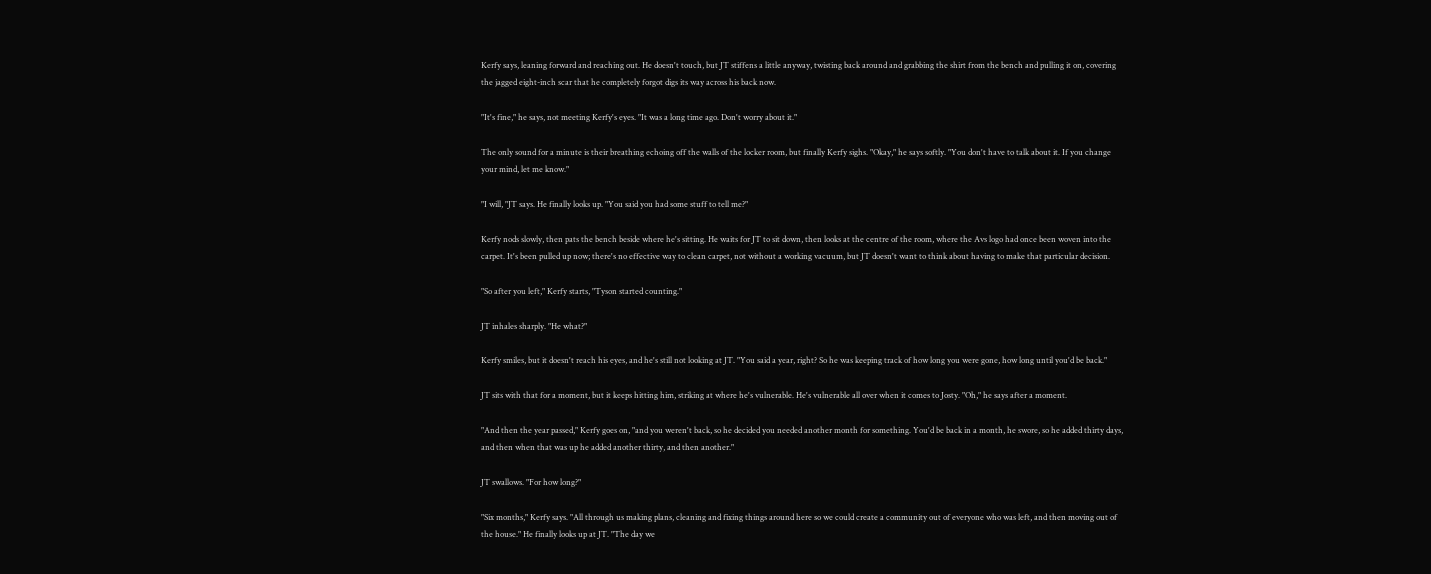Kerfy says, leaning forward and reaching out. He doesn't touch, but JT stiffens a little anyway, twisting back around and grabbing the shirt from the bench and pulling it on, covering the jagged eight-inch scar that he completely forgot digs its way across his back now.

"It's fine," he says, not meeting Kerfy's eyes. "It was a long time ago. Don't worry about it."

The only sound for a minute is their breathing echoing off the walls of the locker room, but finally Kerfy sighs. "Okay," he says softly. "You don't have to talk about it. If you change your mind, let me know."

"I will, "JT says. He finally looks up. "You said you had some stuff to tell me?"

Kerfy nods slowly, then pats the bench beside where he's sitting. He waits for JT to sit down, then looks at the centre of the room, where the Avs logo had once been woven into the carpet. It's been pulled up now; there's no effective way to clean carpet, not without a working vacuum, but JT doesn't want to think about having to make that particular decision.

"So after you left," Kerfy starts, "Tyson started counting."

JT inhales sharply. "He what?"

Kerfy smiles, but it doesn't reach his eyes, and he's still not looking at JT. "You said a year, right? So he was keeping track of how long you were gone, how long until you'd be back."

JT sits with that for a moment, but it keeps hitting him, striking at where he's vulnerable. He's vulnerable all over when it comes to Josty. "Oh," he says after a moment.

"And then the year passed," Kerfy goes on, "and you weren't back, so he decided you needed another month for something. You'd be back in a month, he swore, so he added thirty days, and then when that was up he added another thirty, and then another."

JT swallows. "For how long?"

"Six months," Kerfy says. "All through us making plans, cleaning and fixing things around here so we could create a community out of everyone who was left, and then moving out of the house." He finally looks up at JT. "The day we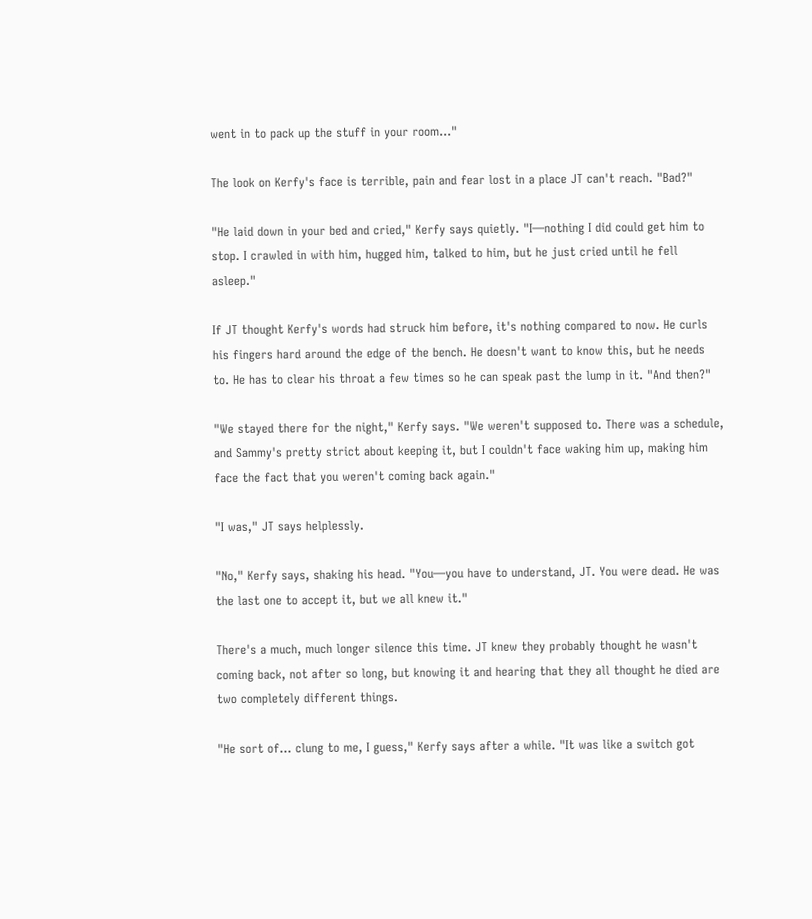went in to pack up the stuff in your room…"

The look on Kerfy's face is terrible, pain and fear lost in a place JT can't reach. "Bad?"

"He laid down in your bed and cried," Kerfy says quietly. "I—nothing I did could get him to stop. I crawled in with him, hugged him, talked to him, but he just cried until he fell asleep."

If JT thought Kerfy's words had struck him before, it's nothing compared to now. He curls his fingers hard around the edge of the bench. He doesn't want to know this, but he needs to. He has to clear his throat a few times so he can speak past the lump in it. "And then?"

"We stayed there for the night," Kerfy says. "We weren't supposed to. There was a schedule, and Sammy's pretty strict about keeping it, but I couldn't face waking him up, making him face the fact that you weren't coming back again."

"I was," JT says helplessly.

"No," Kerfy says, shaking his head. "You—you have to understand, JT. You were dead. He was the last one to accept it, but we all knew it."

There's a much, much longer silence this time. JT knew they probably thought he wasn't coming back, not after so long, but knowing it and hearing that they all thought he died are two completely different things.

"He sort of… clung to me, I guess," Kerfy says after a while. "It was like a switch got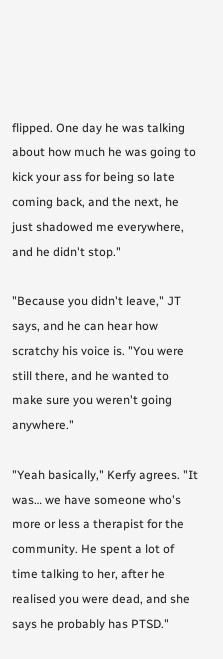flipped. One day he was talking about how much he was going to kick your ass for being so late coming back, and the next, he just shadowed me everywhere, and he didn't stop."

"Because you didn't leave," JT says, and he can hear how scratchy his voice is. "You were still there, and he wanted to make sure you weren't going anywhere."

"Yeah basically," Kerfy agrees. "It was… we have someone who's more or less a therapist for the community. He spent a lot of time talking to her, after he realised you were dead, and she says he probably has PTSD."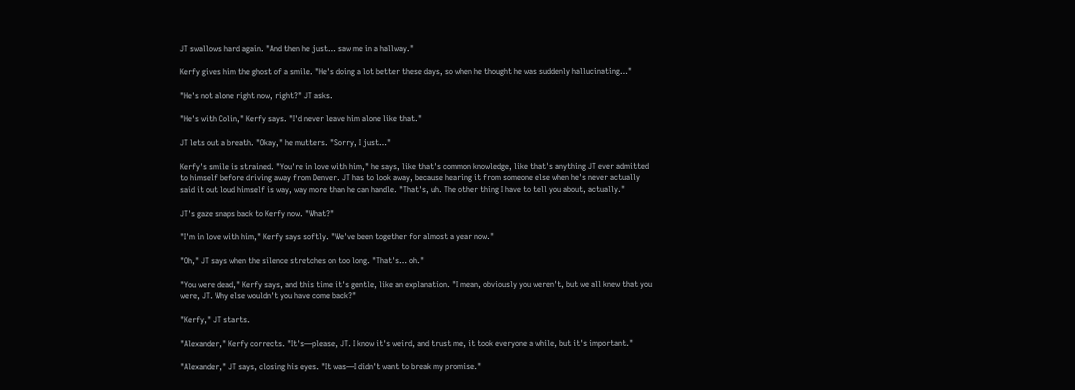JT swallows hard again. "And then he just… saw me in a hallway."

Kerfy gives him the ghost of a smile. "He's doing a lot better these days, so when he thought he was suddenly hallucinating…"

"He's not alone right now, right?" JT asks.

"He's with Colin," Kerfy says. "I'd never leave him alone like that."

JT lets out a breath. "Okay," he mutters. "Sorry, I just…"

Kerfy's smile is strained. "You're in love with him," he says, like that's common knowledge, like that's anything JT ever admitted to himself before driving away from Denver. JT has to look away, because hearing it from someone else when he's never actually said it out loud himself is way, way more than he can handle. "That's, uh. The other thing I have to tell you about, actually."

JT's gaze snaps back to Kerfy now. "What?"

"I'm in love with him," Kerfy says softly. "We've been together for almost a year now."

"Oh," JT says when the silence stretches on too long. "That's… oh."

"You were dead," Kerfy says, and this time it's gentle, like an explanation. "I mean, obviously you weren't, but we all knew that you were, JT. Why else wouldn't you have come back?"

"Kerfy," JT starts.

"Alexander," Kerfy corrects. "It's—please, JT. I know it's weird, and trust me, it took everyone a while, but it's important."

"Alexander," JT says, closing his eyes. "It was—I didn't want to break my promise."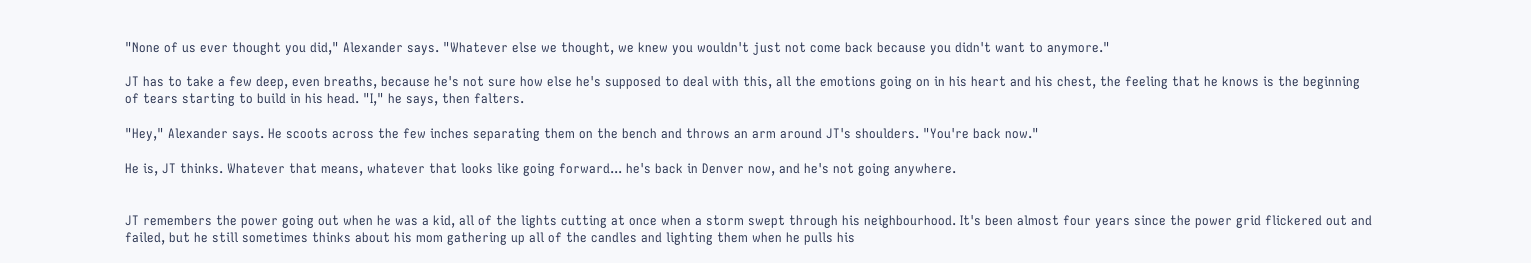"None of us ever thought you did," Alexander says. "Whatever else we thought, we knew you wouldn't just not come back because you didn't want to anymore."

JT has to take a few deep, even breaths, because he's not sure how else he's supposed to deal with this, all the emotions going on in his heart and his chest, the feeling that he knows is the beginning of tears starting to build in his head. "I," he says, then falters.

"Hey," Alexander says. He scoots across the few inches separating them on the bench and throws an arm around JT's shoulders. "You're back now."

He is, JT thinks. Whatever that means, whatever that looks like going forward... he's back in Denver now, and he's not going anywhere.


JT remembers the power going out when he was a kid, all of the lights cutting at once when a storm swept through his neighbourhood. It's been almost four years since the power grid flickered out and failed, but he still sometimes thinks about his mom gathering up all of the candles and lighting them when he pulls his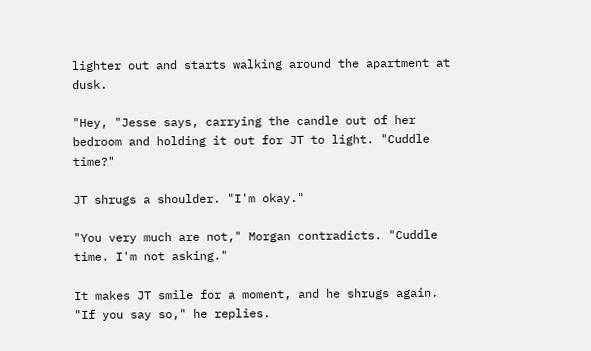lighter out and starts walking around the apartment at dusk.

"Hey, "Jesse says, carrying the candle out of her bedroom and holding it out for JT to light. "Cuddle time?"

JT shrugs a shoulder. "I'm okay."

"You very much are not," Morgan contradicts. "Cuddle time. I'm not asking."

It makes JT smile for a moment, and he shrugs again. "If you say so," he replies.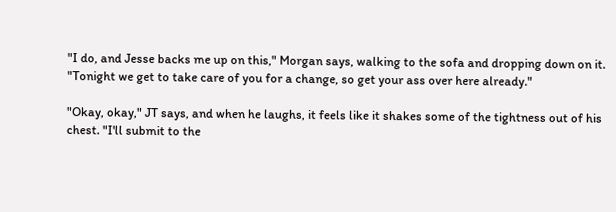"I do, and Jesse backs me up on this," Morgan says, walking to the sofa and dropping down on it. "Tonight we get to take care of you for a change, so get your ass over here already."

"Okay, okay," JT says, and when he laughs, it feels like it shakes some of the tightness out of his chest. "I'll submit to the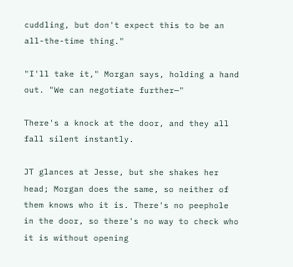cuddling, but don't expect this to be an all-the-time thing."

"I'll take it," Morgan says, holding a hand out. "We can negotiate further—"

There's a knock at the door, and they all fall silent instantly.

JT glances at Jesse, but she shakes her head; Morgan does the same, so neither of them knows who it is. There's no peephole in the door, so there's no way to check who it is without opening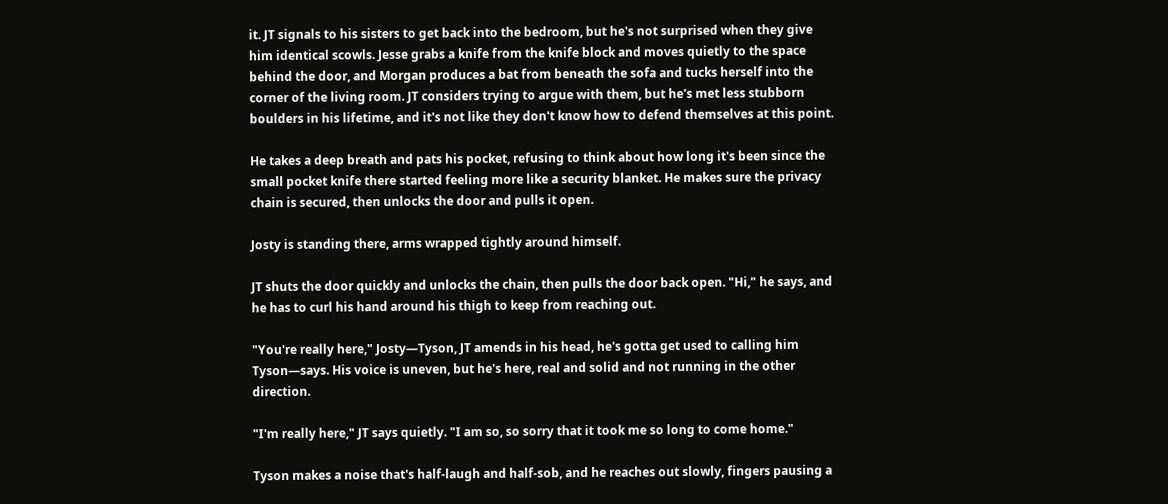it. JT signals to his sisters to get back into the bedroom, but he's not surprised when they give him identical scowls. Jesse grabs a knife from the knife block and moves quietly to the space behind the door, and Morgan produces a bat from beneath the sofa and tucks herself into the corner of the living room. JT considers trying to argue with them, but he's met less stubborn boulders in his lifetime, and it's not like they don't know how to defend themselves at this point.

He takes a deep breath and pats his pocket, refusing to think about how long it's been since the small pocket knife there started feeling more like a security blanket. He makes sure the privacy chain is secured, then unlocks the door and pulls it open.

Josty is standing there, arms wrapped tightly around himself.

JT shuts the door quickly and unlocks the chain, then pulls the door back open. "Hi," he says, and he has to curl his hand around his thigh to keep from reaching out.

"You're really here," Josty—Tyson, JT amends in his head, he's gotta get used to calling him Tyson—says. His voice is uneven, but he's here, real and solid and not running in the other direction.

"I'm really here," JT says quietly. "I am so, so sorry that it took me so long to come home."

Tyson makes a noise that's half-laugh and half-sob, and he reaches out slowly, fingers pausing a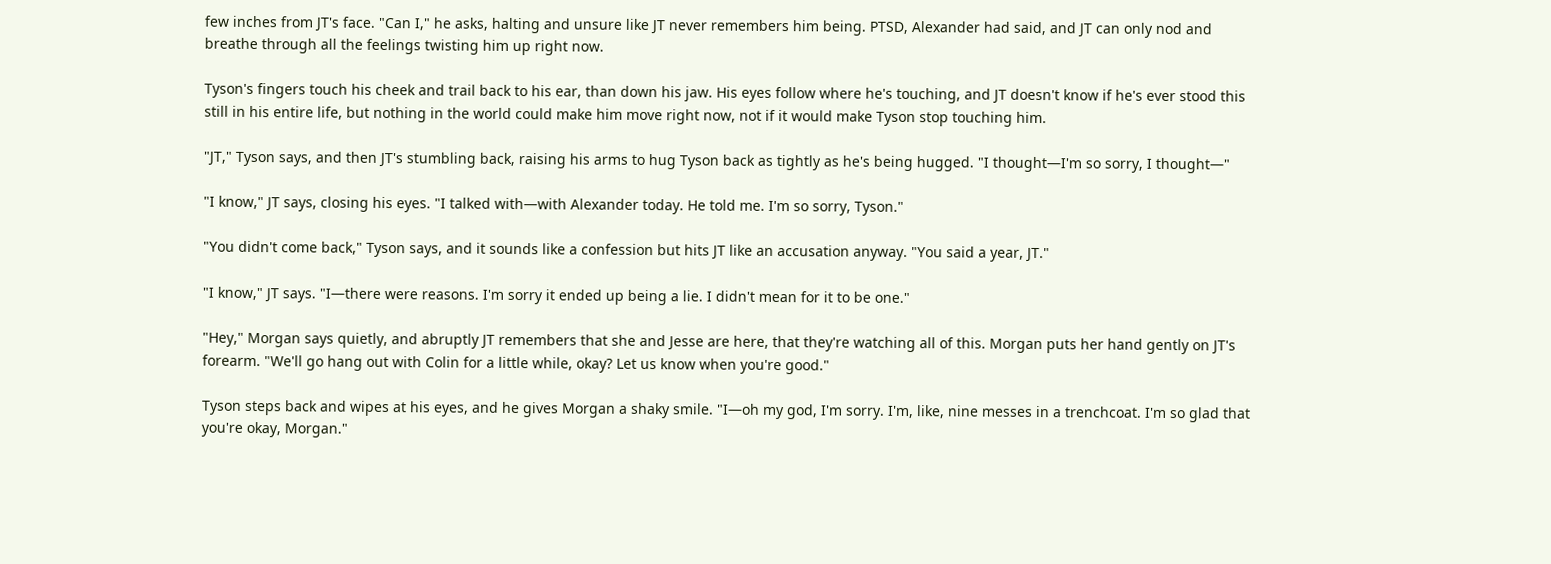few inches from JT's face. "Can I," he asks, halting and unsure like JT never remembers him being. PTSD, Alexander had said, and JT can only nod and breathe through all the feelings twisting him up right now.

Tyson's fingers touch his cheek and trail back to his ear, than down his jaw. His eyes follow where he's touching, and JT doesn't know if he's ever stood this still in his entire life, but nothing in the world could make him move right now, not if it would make Tyson stop touching him.

"JT," Tyson says, and then JT's stumbling back, raising his arms to hug Tyson back as tightly as he's being hugged. "I thought—I'm so sorry, I thought—"

"I know," JT says, closing his eyes. "I talked with—with Alexander today. He told me. I'm so sorry, Tyson."

"You didn't come back," Tyson says, and it sounds like a confession but hits JT like an accusation anyway. "You said a year, JT."

"I know," JT says. "I—there were reasons. I'm sorry it ended up being a lie. I didn't mean for it to be one."

"Hey," Morgan says quietly, and abruptly JT remembers that she and Jesse are here, that they're watching all of this. Morgan puts her hand gently on JT's forearm. "We'll go hang out with Colin for a little while, okay? Let us know when you're good."

Tyson steps back and wipes at his eyes, and he gives Morgan a shaky smile. "I—oh my god, I'm sorry. I'm, like, nine messes in a trenchcoat. I'm so glad that you're okay, Morgan."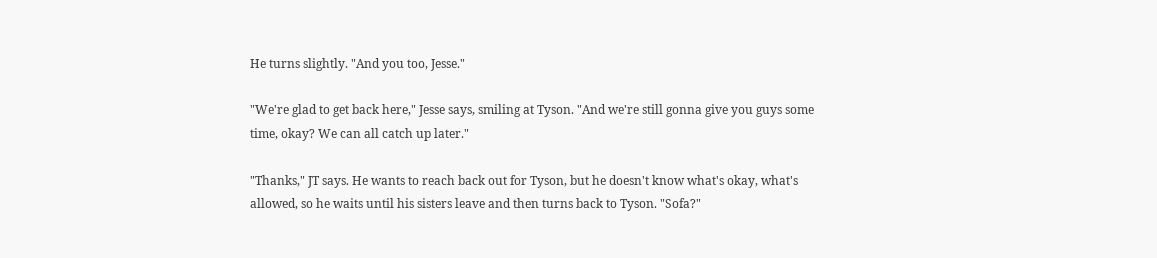He turns slightly. "And you too, Jesse."

"We're glad to get back here," Jesse says, smiling at Tyson. "And we're still gonna give you guys some time, okay? We can all catch up later."

"Thanks," JT says. He wants to reach back out for Tyson, but he doesn't know what's okay, what's allowed, so he waits until his sisters leave and then turns back to Tyson. "Sofa?"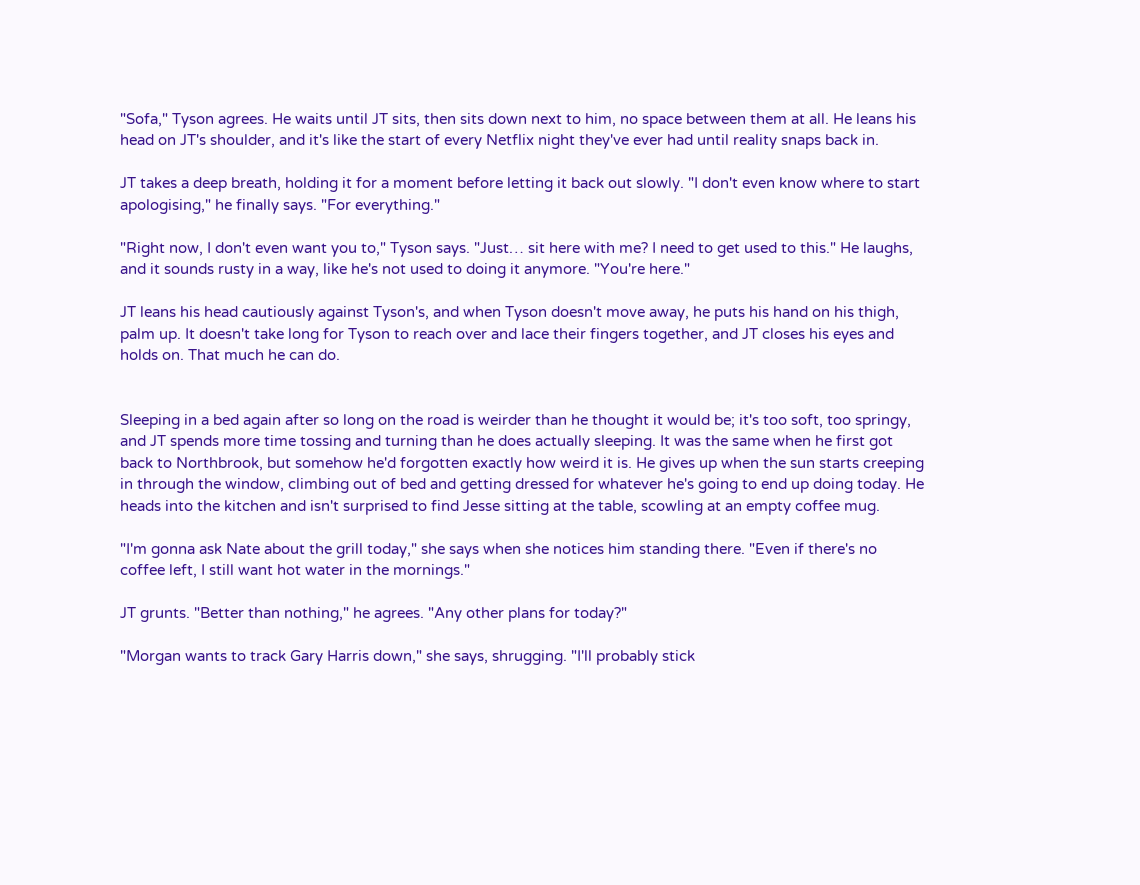"Sofa," Tyson agrees. He waits until JT sits, then sits down next to him, no space between them at all. He leans his head on JT's shoulder, and it's like the start of every Netflix night they've ever had until reality snaps back in.

JT takes a deep breath, holding it for a moment before letting it back out slowly. "I don't even know where to start apologising," he finally says. "For everything."

"Right now, I don't even want you to," Tyson says. "Just… sit here with me? I need to get used to this." He laughs, and it sounds rusty in a way, like he's not used to doing it anymore. "You're here."

JT leans his head cautiously against Tyson's, and when Tyson doesn't move away, he puts his hand on his thigh, palm up. It doesn't take long for Tyson to reach over and lace their fingers together, and JT closes his eyes and holds on. That much he can do.


Sleeping in a bed again after so long on the road is weirder than he thought it would be; it's too soft, too springy, and JT spends more time tossing and turning than he does actually sleeping. It was the same when he first got back to Northbrook, but somehow he'd forgotten exactly how weird it is. He gives up when the sun starts creeping in through the window, climbing out of bed and getting dressed for whatever he's going to end up doing today. He heads into the kitchen and isn't surprised to find Jesse sitting at the table, scowling at an empty coffee mug.

"I'm gonna ask Nate about the grill today," she says when she notices him standing there. "Even if there's no coffee left, I still want hot water in the mornings."

JT grunts. "Better than nothing," he agrees. "Any other plans for today?"

"Morgan wants to track Gary Harris down," she says, shrugging. "I'll probably stick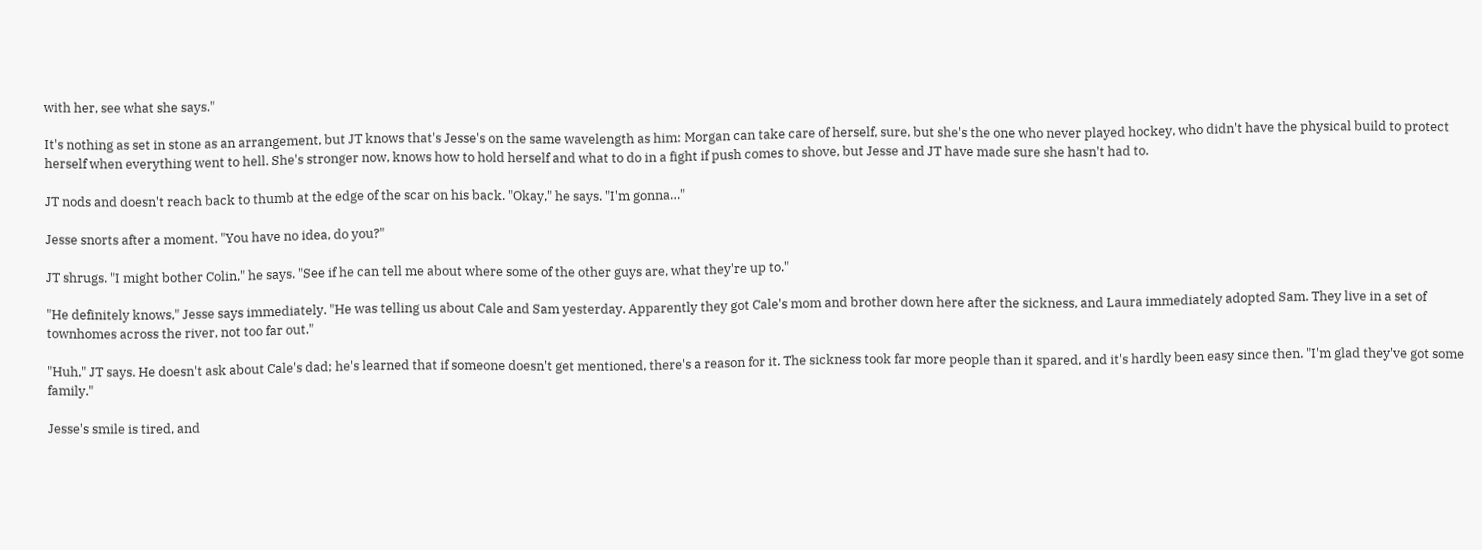with her, see what she says."

It's nothing as set in stone as an arrangement, but JT knows that's Jesse's on the same wavelength as him: Morgan can take care of herself, sure, but she's the one who never played hockey, who didn't have the physical build to protect herself when everything went to hell. She's stronger now, knows how to hold herself and what to do in a fight if push comes to shove, but Jesse and JT have made sure she hasn't had to.

JT nods and doesn't reach back to thumb at the edge of the scar on his back. "Okay," he says. "I'm gonna…"

Jesse snorts after a moment. "You have no idea, do you?"

JT shrugs. "I might bother Colin," he says. "See if he can tell me about where some of the other guys are, what they're up to."

"He definitely knows," Jesse says immediately. "He was telling us about Cale and Sam yesterday. Apparently they got Cale's mom and brother down here after the sickness, and Laura immediately adopted Sam. They live in a set of townhomes across the river, not too far out."

"Huh," JT says. He doesn't ask about Cale's dad; he's learned that if someone doesn't get mentioned, there's a reason for it. The sickness took far more people than it spared, and it's hardly been easy since then. "I'm glad they've got some family."

Jesse's smile is tired, and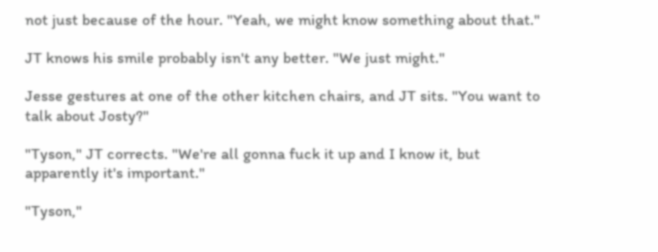not just because of the hour. "Yeah, we might know something about that."

JT knows his smile probably isn't any better. "We just might."

Jesse gestures at one of the other kitchen chairs, and JT sits. "You want to talk about Josty?"

"Tyson," JT corrects. "We're all gonna fuck it up and I know it, but apparently it's important."

"Tyson,"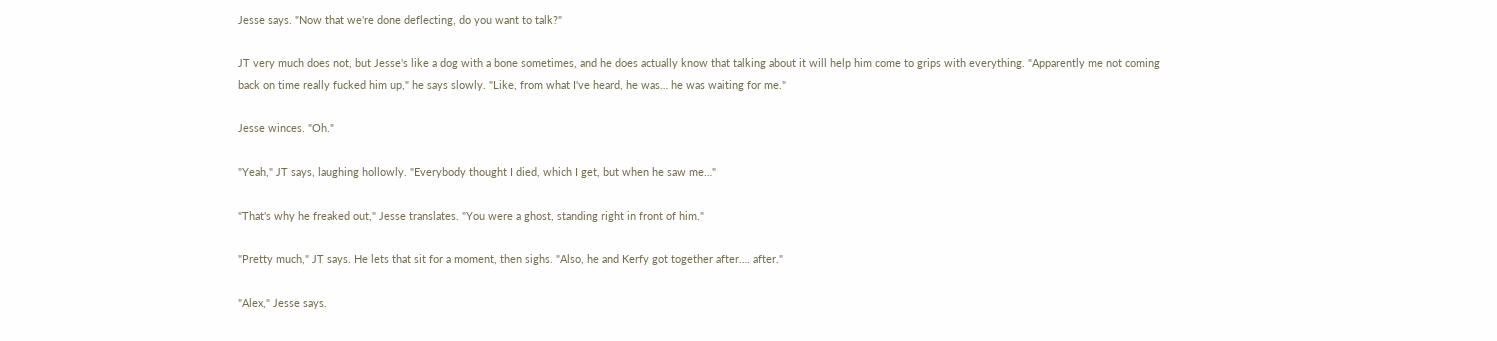Jesse says. "Now that we're done deflecting, do you want to talk?"

JT very much does not, but Jesse's like a dog with a bone sometimes, and he does actually know that talking about it will help him come to grips with everything. "Apparently me not coming back on time really fucked him up," he says slowly. "Like, from what I've heard, he was… he was waiting for me."

Jesse winces. "Oh."

"Yeah," JT says, laughing hollowly. "Everybody thought I died, which I get, but when he saw me…"

"That's why he freaked out," Jesse translates. "You were a ghost, standing right in front of him."

"Pretty much," JT says. He lets that sit for a moment, then sighs. "Also, he and Kerfy got together after…. after."

"Alex," Jesse says.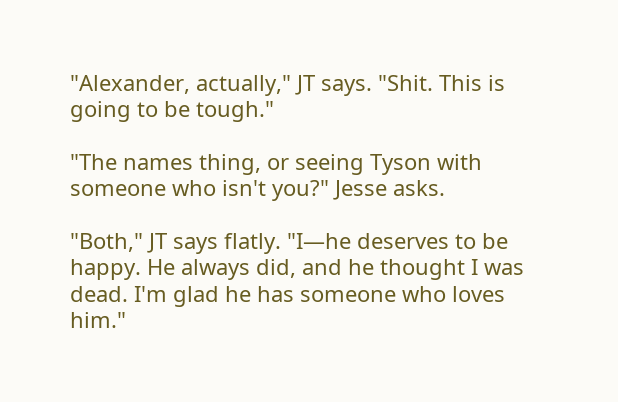"Alexander, actually," JT says. "Shit. This is going to be tough."

"The names thing, or seeing Tyson with someone who isn't you?" Jesse asks.

"Both," JT says flatly. "I—he deserves to be happy. He always did, and he thought I was dead. I'm glad he has someone who loves him."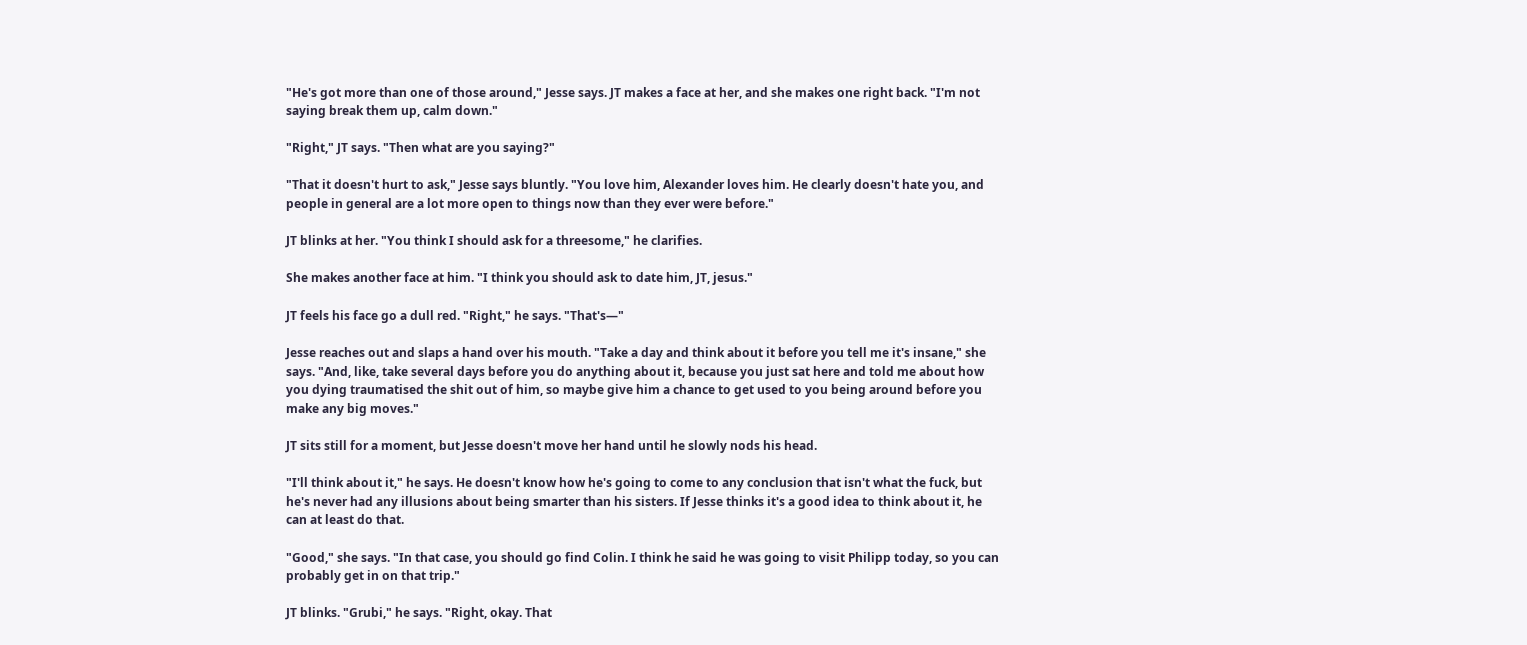"He's got more than one of those around," Jesse says. JT makes a face at her, and she makes one right back. "I'm not saying break them up, calm down."

"Right," JT says. "Then what are you saying?"

"That it doesn't hurt to ask," Jesse says bluntly. "You love him, Alexander loves him. He clearly doesn't hate you, and people in general are a lot more open to things now than they ever were before."

JT blinks at her. "You think I should ask for a threesome," he clarifies.

She makes another face at him. "I think you should ask to date him, JT, jesus."

JT feels his face go a dull red. "Right," he says. "That's—"

Jesse reaches out and slaps a hand over his mouth. "Take a day and think about it before you tell me it's insane," she says. "And, like, take several days before you do anything about it, because you just sat here and told me about how you dying traumatised the shit out of him, so maybe give him a chance to get used to you being around before you make any big moves."

JT sits still for a moment, but Jesse doesn't move her hand until he slowly nods his head.

"I'll think about it," he says. He doesn't know how he's going to come to any conclusion that isn't what the fuck, but he's never had any illusions about being smarter than his sisters. If Jesse thinks it's a good idea to think about it, he can at least do that.

"Good," she says. "In that case, you should go find Colin. I think he said he was going to visit Philipp today, so you can probably get in on that trip."

JT blinks. "Grubi," he says. "Right, okay. That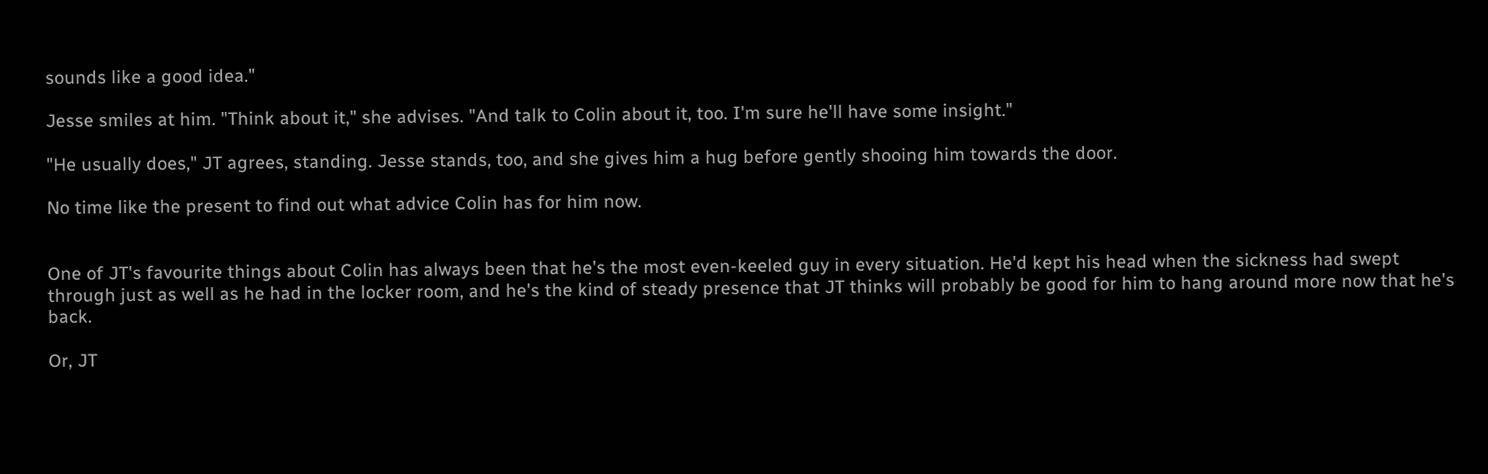sounds like a good idea."

Jesse smiles at him. "Think about it," she advises. "And talk to Colin about it, too. I'm sure he'll have some insight."

"He usually does," JT agrees, standing. Jesse stands, too, and she gives him a hug before gently shooing him towards the door.

No time like the present to find out what advice Colin has for him now.


One of JT's favourite things about Colin has always been that he's the most even-keeled guy in every situation. He'd kept his head when the sickness had swept through just as well as he had in the locker room, and he's the kind of steady presence that JT thinks will probably be good for him to hang around more now that he's back.

Or, JT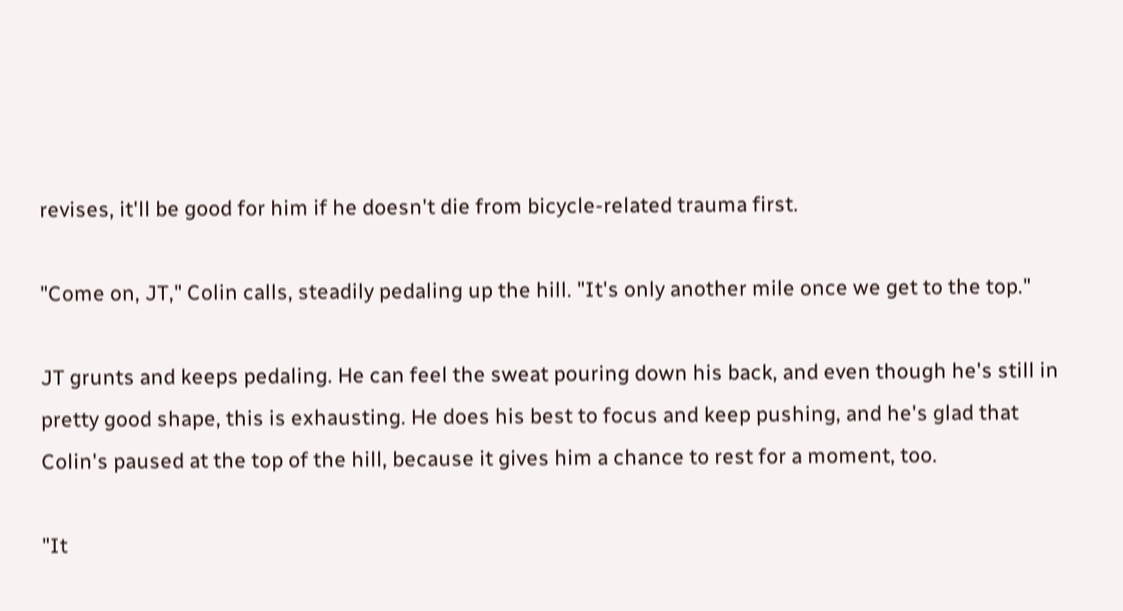revises, it'll be good for him if he doesn't die from bicycle-related trauma first.

"Come on, JT," Colin calls, steadily pedaling up the hill. "It's only another mile once we get to the top."

JT grunts and keeps pedaling. He can feel the sweat pouring down his back, and even though he's still in pretty good shape, this is exhausting. He does his best to focus and keep pushing, and he's glad that Colin's paused at the top of the hill, because it gives him a chance to rest for a moment, too.

"It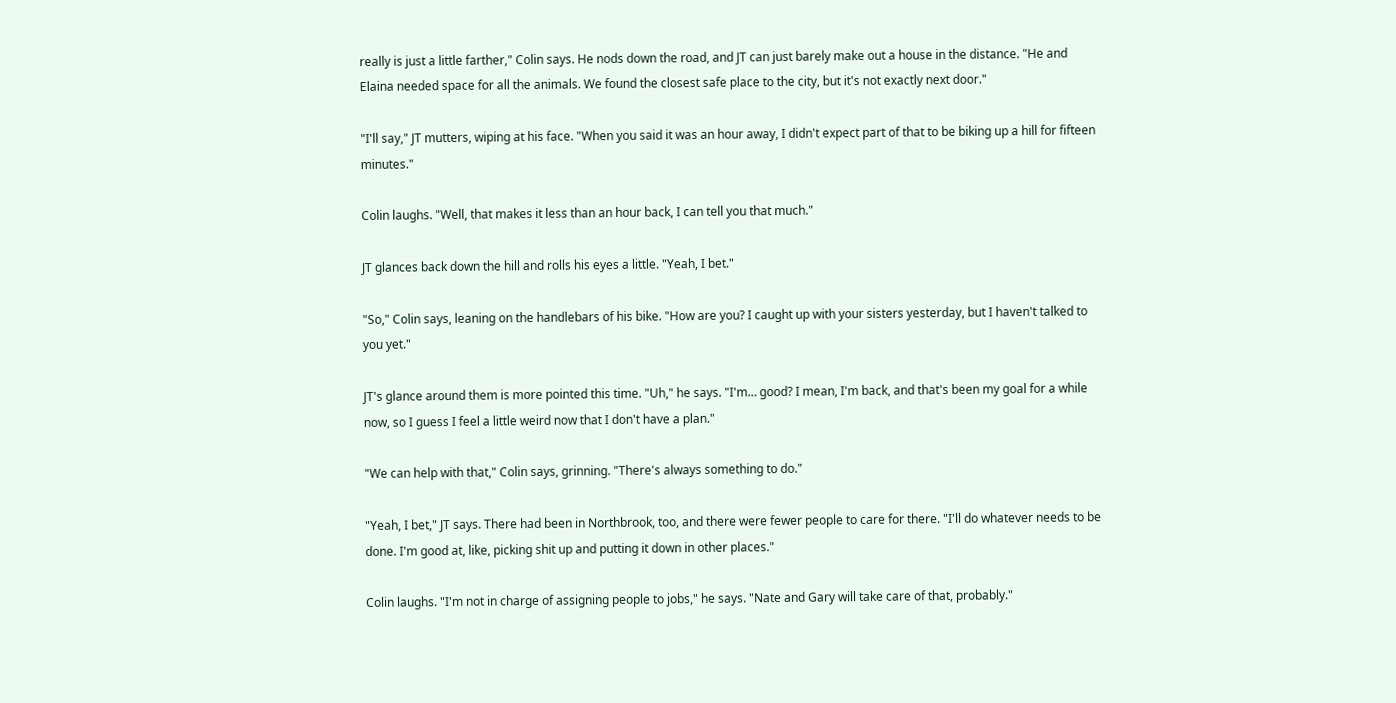really is just a little farther," Colin says. He nods down the road, and JT can just barely make out a house in the distance. "He and Elaina needed space for all the animals. We found the closest safe place to the city, but it's not exactly next door."

"I'll say," JT mutters, wiping at his face. "When you said it was an hour away, I didn't expect part of that to be biking up a hill for fifteen minutes."

Colin laughs. "Well, that makes it less than an hour back, I can tell you that much."

JT glances back down the hill and rolls his eyes a little. "Yeah, I bet."

"So," Colin says, leaning on the handlebars of his bike. "How are you? I caught up with your sisters yesterday, but I haven't talked to you yet."

JT's glance around them is more pointed this time. "Uh," he says. "I'm… good? I mean, I'm back, and that's been my goal for a while now, so I guess I feel a little weird now that I don't have a plan."

"We can help with that," Colin says, grinning. "There's always something to do."

"Yeah, I bet," JT says. There had been in Northbrook, too, and there were fewer people to care for there. "I'll do whatever needs to be done. I'm good at, like, picking shit up and putting it down in other places."

Colin laughs. "I'm not in charge of assigning people to jobs," he says. "Nate and Gary will take care of that, probably."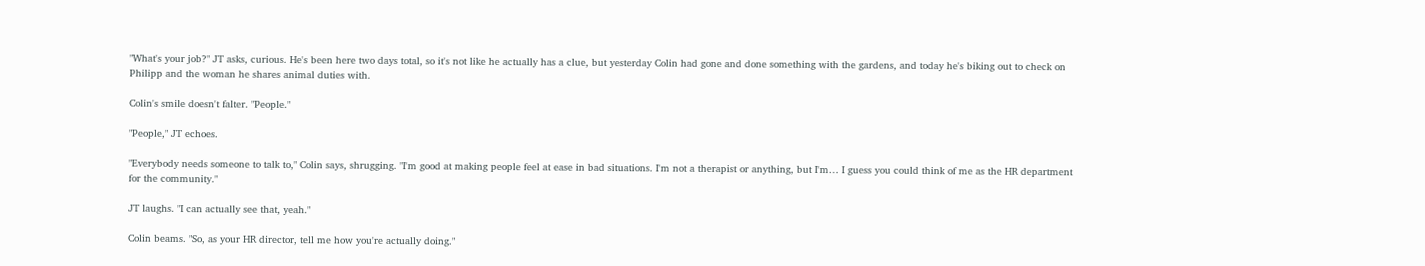"What's your job?" JT asks, curious. He's been here two days total, so it's not like he actually has a clue, but yesterday Colin had gone and done something with the gardens, and today he's biking out to check on Philipp and the woman he shares animal duties with.

Colin's smile doesn't falter. "People."

"People," JT echoes.

"Everybody needs someone to talk to," Colin says, shrugging. "I'm good at making people feel at ease in bad situations. I'm not a therapist or anything, but I'm… I guess you could think of me as the HR department for the community."

JT laughs. "I can actually see that, yeah."

Colin beams. "So, as your HR director, tell me how you're actually doing."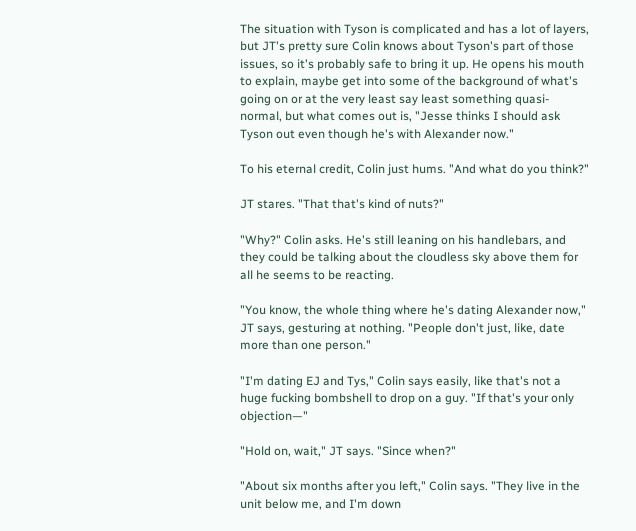The situation with Tyson is complicated and has a lot of layers, but JT's pretty sure Colin knows about Tyson's part of those issues, so it's probably safe to bring it up. He opens his mouth to explain, maybe get into some of the background of what's going on or at the very least say least something quasi-normal, but what comes out is, "Jesse thinks I should ask Tyson out even though he's with Alexander now."

To his eternal credit, Colin just hums. "And what do you think?"

JT stares. "That that's kind of nuts?"

"Why?" Colin asks. He's still leaning on his handlebars, and they could be talking about the cloudless sky above them for all he seems to be reacting.

"You know, the whole thing where he's dating Alexander now," JT says, gesturing at nothing. "People don't just, like, date more than one person."

"I'm dating EJ and Tys," Colin says easily, like that's not a huge fucking bombshell to drop on a guy. "If that's your only objection—"

"Hold on, wait," JT says. "Since when?"

"About six months after you left," Colin says. "They live in the unit below me, and I'm down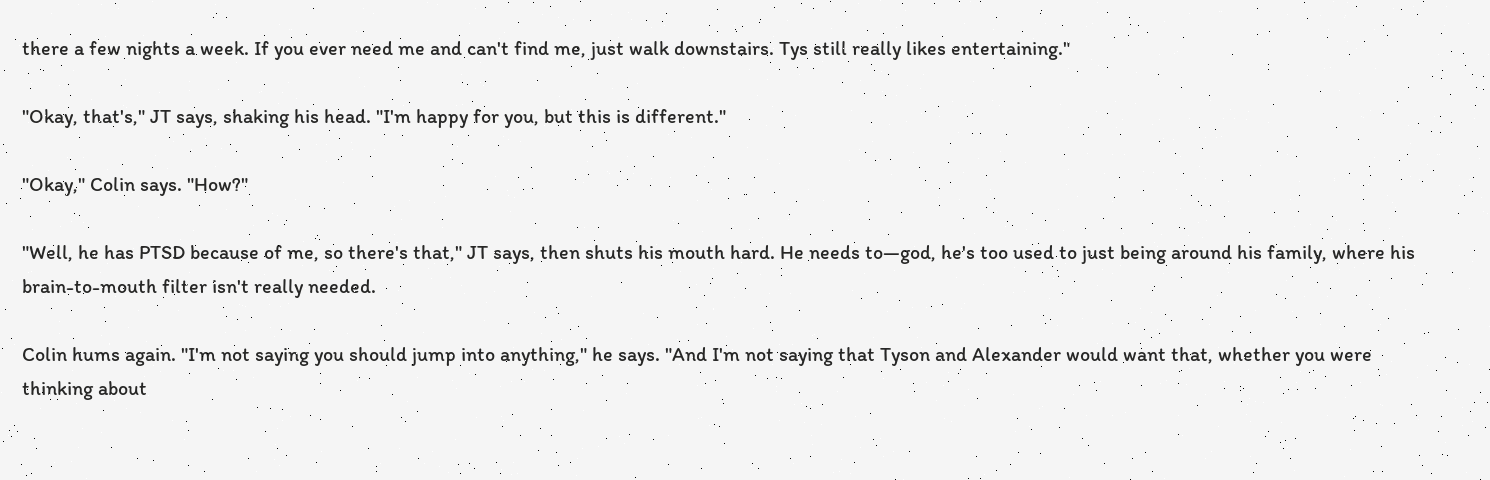there a few nights a week. If you ever need me and can't find me, just walk downstairs. Tys still really likes entertaining."

"Okay, that's," JT says, shaking his head. "I'm happy for you, but this is different."

"Okay," Colin says. "How?"

"Well, he has PTSD because of me, so there's that," JT says, then shuts his mouth hard. He needs to—god, he's too used to just being around his family, where his brain-to-mouth filter isn't really needed.

Colin hums again. "I'm not saying you should jump into anything," he says. "And I'm not saying that Tyson and Alexander would want that, whether you were thinking about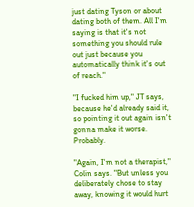just dating Tyson or about dating both of them. All I'm saying is that it's not something you should rule out just because you automatically think it's out of reach."

"I fucked him up," JT says, because he'd already said it, so pointing it out again isn't gonna make it worse. Probably.

"Again, I'm not a therapist," Colin says. "But unless you deliberately chose to stay away, knowing it would hurt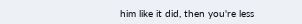him like it did, then you're less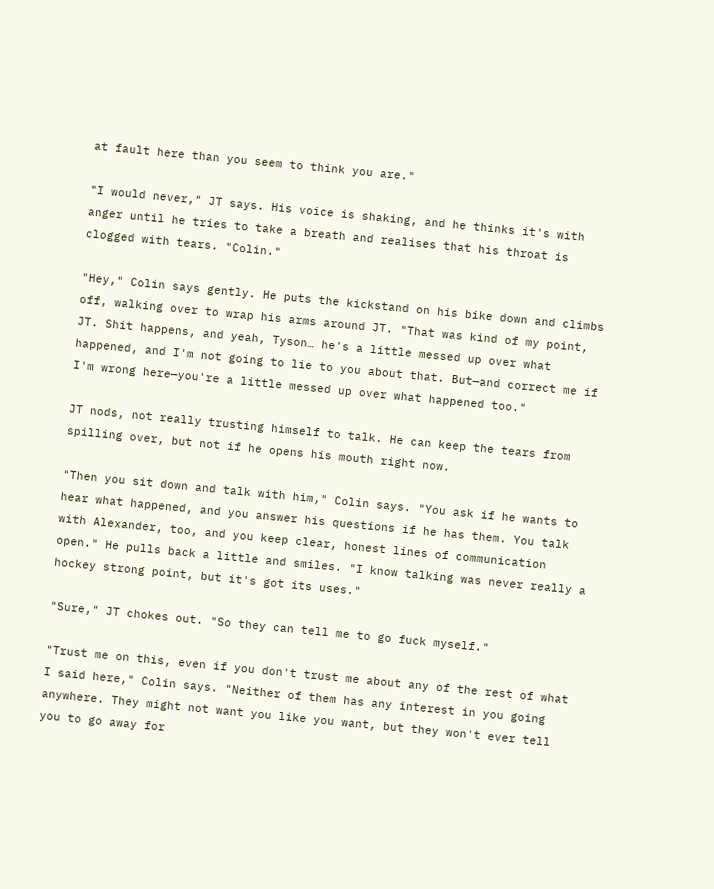at fault here than you seem to think you are."

"I would never," JT says. His voice is shaking, and he thinks it's with anger until he tries to take a breath and realises that his throat is clogged with tears. "Colin."

"Hey," Colin says gently. He puts the kickstand on his bike down and climbs off, walking over to wrap his arms around JT. "That was kind of my point, JT. Shit happens, and yeah, Tyson… he's a little messed up over what happened, and I'm not going to lie to you about that. But—and correct me if I'm wrong here—you're a little messed up over what happened too."

JT nods, not really trusting himself to talk. He can keep the tears from spilling over, but not if he opens his mouth right now.

"Then you sit down and talk with him," Colin says. "You ask if he wants to hear what happened, and you answer his questions if he has them. You talk with Alexander, too, and you keep clear, honest lines of communication open." He pulls back a little and smiles. "I know talking was never really a hockey strong point, but it's got its uses."

"Sure," JT chokes out. "So they can tell me to go fuck myself."

"Trust me on this, even if you don't trust me about any of the rest of what I said here," Colin says. "Neither of them has any interest in you going anywhere. They might not want you like you want, but they won't ever tell you to go away for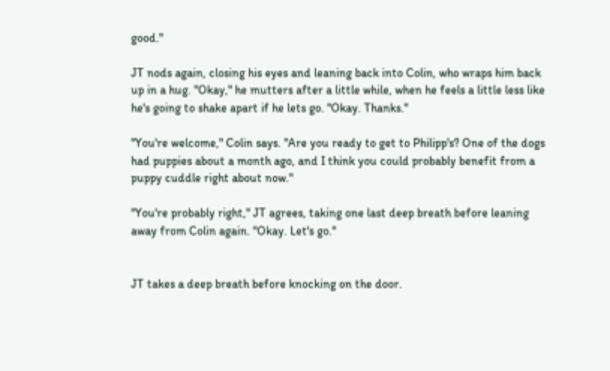good."

JT nods again, closing his eyes and leaning back into Colin, who wraps him back up in a hug. "Okay," he mutters after a little while, when he feels a little less like he's going to shake apart if he lets go. "Okay. Thanks."

"You're welcome," Colin says. "Are you ready to get to Philipp's? One of the dogs had puppies about a month ago, and I think you could probably benefit from a puppy cuddle right about now."

"You're probably right," JT agrees, taking one last deep breath before leaning away from Colin again. "Okay. Let's go."


JT takes a deep breath before knocking on the door.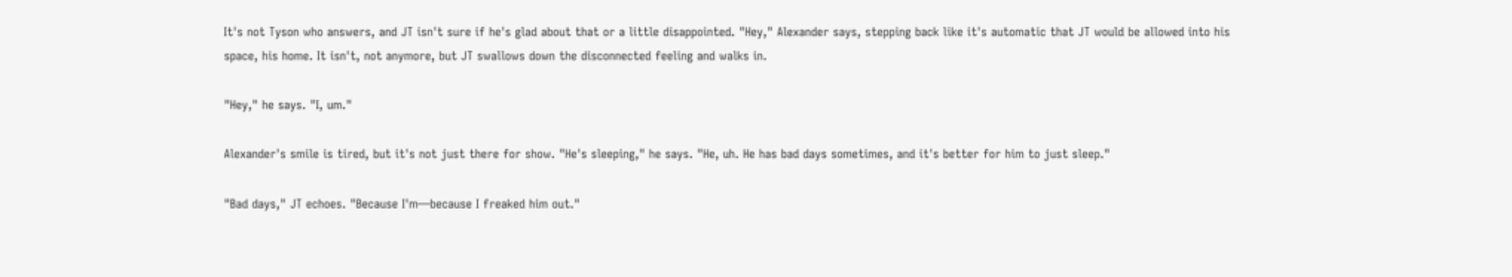It's not Tyson who answers, and JT isn't sure if he's glad about that or a little disappointed. "Hey," Alexander says, stepping back like it's automatic that JT would be allowed into his space, his home. It isn't, not anymore, but JT swallows down the disconnected feeling and walks in.

"Hey," he says. "I, um."

Alexander's smile is tired, but it's not just there for show. "He's sleeping," he says. "He, uh. He has bad days sometimes, and it's better for him to just sleep."

"Bad days," JT echoes. "Because I'm—because I freaked him out."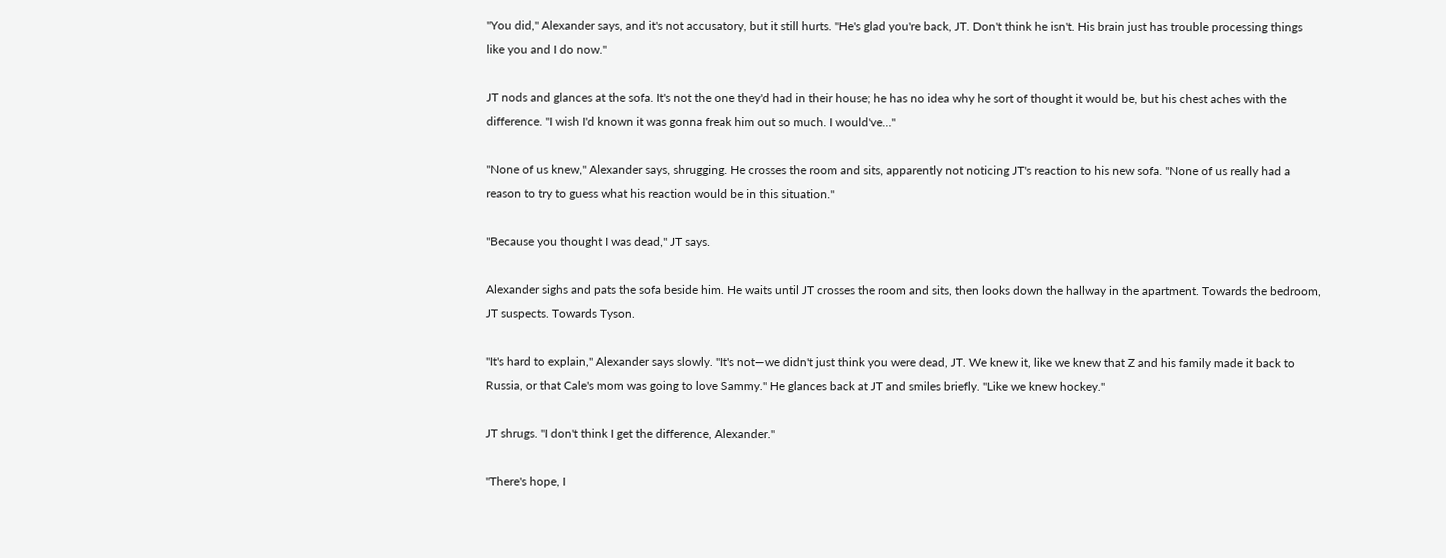"You did," Alexander says, and it's not accusatory, but it still hurts. "He's glad you're back, JT. Don't think he isn't. His brain just has trouble processing things like you and I do now."

JT nods and glances at the sofa. It's not the one they'd had in their house; he has no idea why he sort of thought it would be, but his chest aches with the difference. "I wish I'd known it was gonna freak him out so much. I would've…"

"None of us knew," Alexander says, shrugging. He crosses the room and sits, apparently not noticing JT's reaction to his new sofa. "None of us really had a reason to try to guess what his reaction would be in this situation."

"Because you thought I was dead," JT says.

Alexander sighs and pats the sofa beside him. He waits until JT crosses the room and sits, then looks down the hallway in the apartment. Towards the bedroom, JT suspects. Towards Tyson.

"It's hard to explain," Alexander says slowly. "It's not—we didn't just think you were dead, JT. We knew it, like we knew that Z and his family made it back to Russia, or that Cale's mom was going to love Sammy." He glances back at JT and smiles briefly. "Like we knew hockey."

JT shrugs. "I don't think I get the difference, Alexander."

"There's hope, I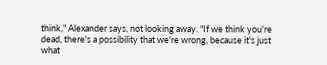think," Alexander says, not looking away. "If we think you're dead, there's a possibility that we're wrong, because it's just what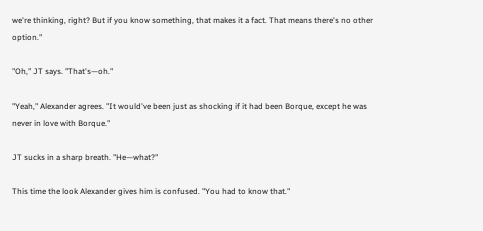we're thinking, right? But if you know something, that makes it a fact. That means there's no other option."

"Oh," JT says. "That's—oh."

"Yeah," Alexander agrees. "It would've been just as shocking if it had been Borque, except he was never in love with Borque."

JT sucks in a sharp breath. "He—what?"

This time the look Alexander gives him is confused. "You had to know that."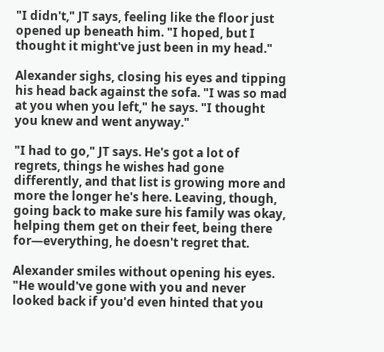"I didn't," JT says, feeling like the floor just opened up beneath him. "I hoped, but I thought it might've just been in my head."

Alexander sighs, closing his eyes and tipping his head back against the sofa. "I was so mad at you when you left," he says. "I thought you knew and went anyway."

"I had to go," JT says. He's got a lot of regrets, things he wishes had gone differently, and that list is growing more and more the longer he's here. Leaving, though, going back to make sure his family was okay, helping them get on their feet, being there for—everything, he doesn't regret that.

Alexander smiles without opening his eyes. "He would've gone with you and never looked back if you'd even hinted that you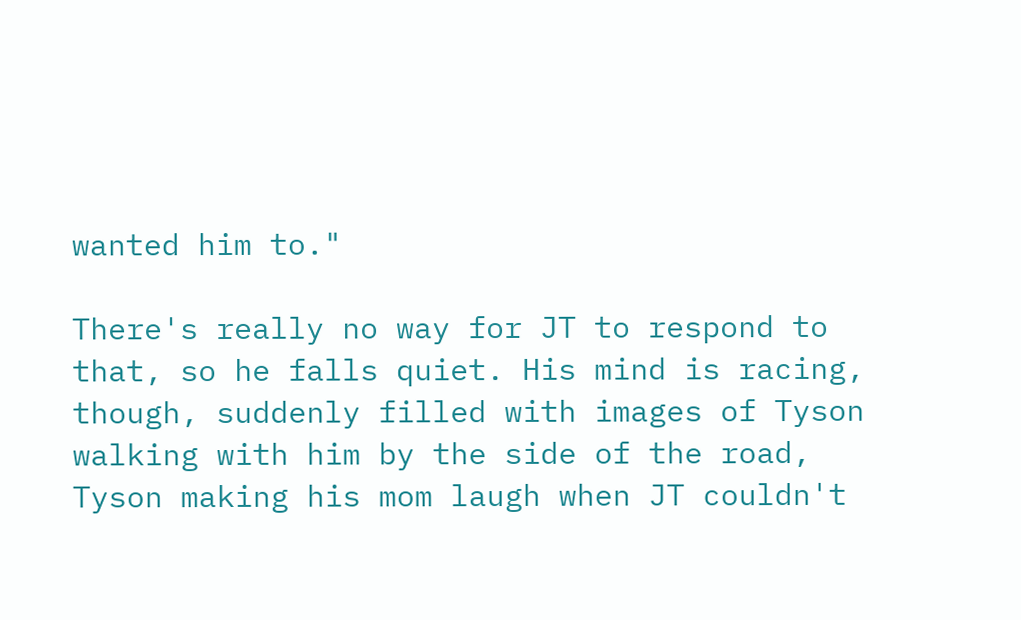wanted him to."

There's really no way for JT to respond to that, so he falls quiet. His mind is racing, though, suddenly filled with images of Tyson walking with him by the side of the road, Tyson making his mom laugh when JT couldn't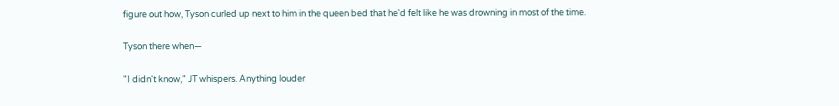figure out how, Tyson curled up next to him in the queen bed that he'd felt like he was drowning in most of the time.

Tyson there when—

"I didn't know," JT whispers. Anything louder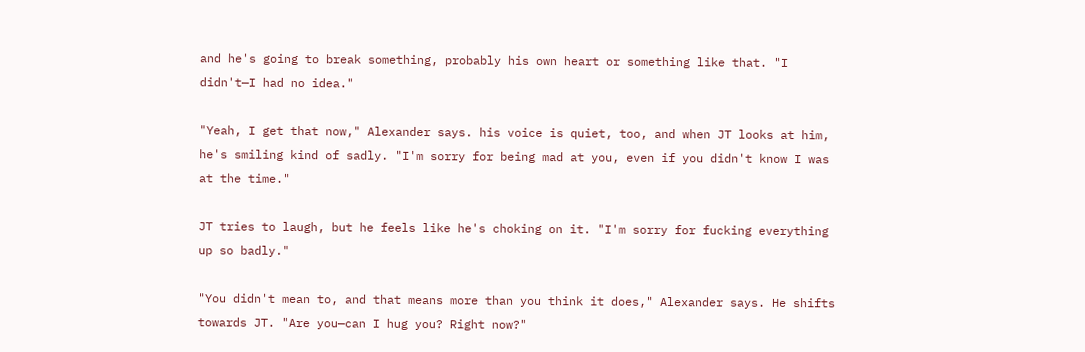and he's going to break something, probably his own heart or something like that. "I didn't—I had no idea."

"Yeah, I get that now," Alexander says. his voice is quiet, too, and when JT looks at him, he's smiling kind of sadly. "I'm sorry for being mad at you, even if you didn't know I was at the time."

JT tries to laugh, but he feels like he's choking on it. "I'm sorry for fucking everything up so badly."

"You didn't mean to, and that means more than you think it does," Alexander says. He shifts towards JT. "Are you—can I hug you? Right now?"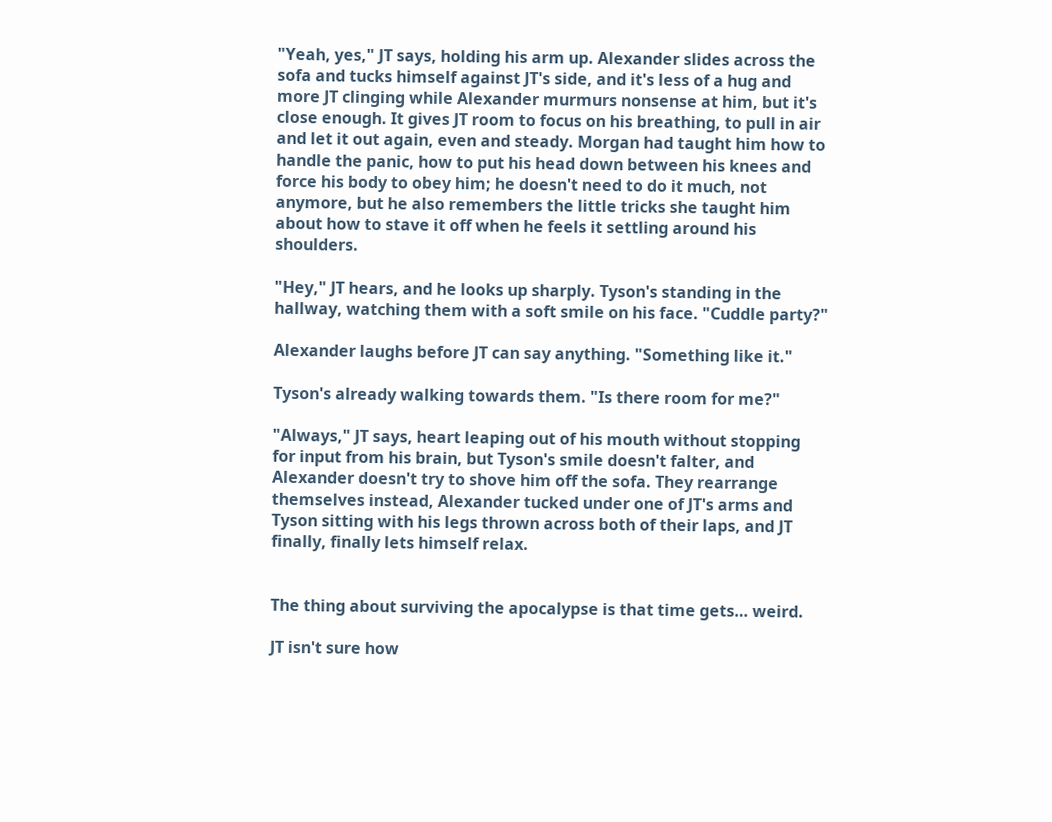"Yeah, yes," JT says, holding his arm up. Alexander slides across the sofa and tucks himself against JT's side, and it's less of a hug and more JT clinging while Alexander murmurs nonsense at him, but it's close enough. It gives JT room to focus on his breathing, to pull in air and let it out again, even and steady. Morgan had taught him how to handle the panic, how to put his head down between his knees and force his body to obey him; he doesn't need to do it much, not anymore, but he also remembers the little tricks she taught him about how to stave it off when he feels it settling around his shoulders.

"Hey," JT hears, and he looks up sharply. Tyson's standing in the hallway, watching them with a soft smile on his face. "Cuddle party?"

Alexander laughs before JT can say anything. "Something like it."

Tyson's already walking towards them. "Is there room for me?"

"Always," JT says, heart leaping out of his mouth without stopping for input from his brain, but Tyson's smile doesn't falter, and Alexander doesn't try to shove him off the sofa. They rearrange themselves instead, Alexander tucked under one of JT's arms and Tyson sitting with his legs thrown across both of their laps, and JT finally, finally lets himself relax.


The thing about surviving the apocalypse is that time gets… weird.

JT isn't sure how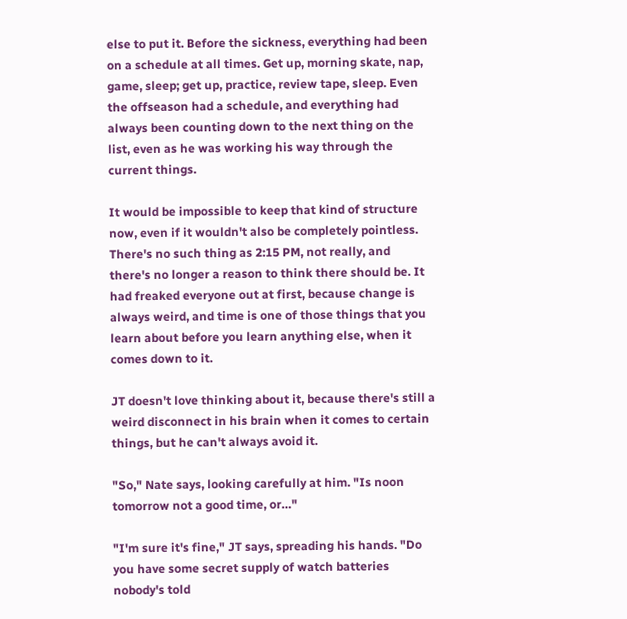else to put it. Before the sickness, everything had been on a schedule at all times. Get up, morning skate, nap, game, sleep; get up, practice, review tape, sleep. Even the offseason had a schedule, and everything had always been counting down to the next thing on the list, even as he was working his way through the current things.

It would be impossible to keep that kind of structure now, even if it wouldn't also be completely pointless. There's no such thing as 2:15 PM, not really, and there's no longer a reason to think there should be. It had freaked everyone out at first, because change is always weird, and time is one of those things that you learn about before you learn anything else, when it comes down to it.

JT doesn't love thinking about it, because there's still a weird disconnect in his brain when it comes to certain things, but he can't always avoid it.

"So," Nate says, looking carefully at him. "Is noon tomorrow not a good time, or…"

"I'm sure it's fine," JT says, spreading his hands. "Do you have some secret supply of watch batteries nobody's told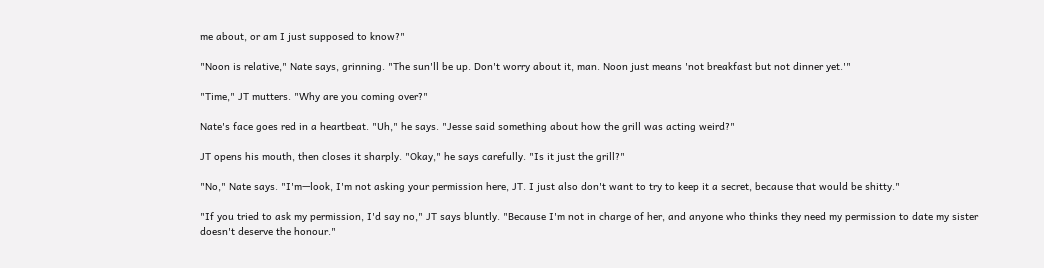me about, or am I just supposed to know?"

"Noon is relative," Nate says, grinning. "The sun'll be up. Don't worry about it, man. Noon just means 'not breakfast but not dinner yet.'"

"Time," JT mutters. "Why are you coming over?"

Nate's face goes red in a heartbeat. "Uh," he says. "Jesse said something about how the grill was acting weird?"

JT opens his mouth, then closes it sharply. "Okay," he says carefully. "Is it just the grill?"

"No," Nate says. "I'm—look, I'm not asking your permission here, JT. I just also don't want to try to keep it a secret, because that would be shitty."

"If you tried to ask my permission, I'd say no," JT says bluntly. "Because I'm not in charge of her, and anyone who thinks they need my permission to date my sister doesn't deserve the honour."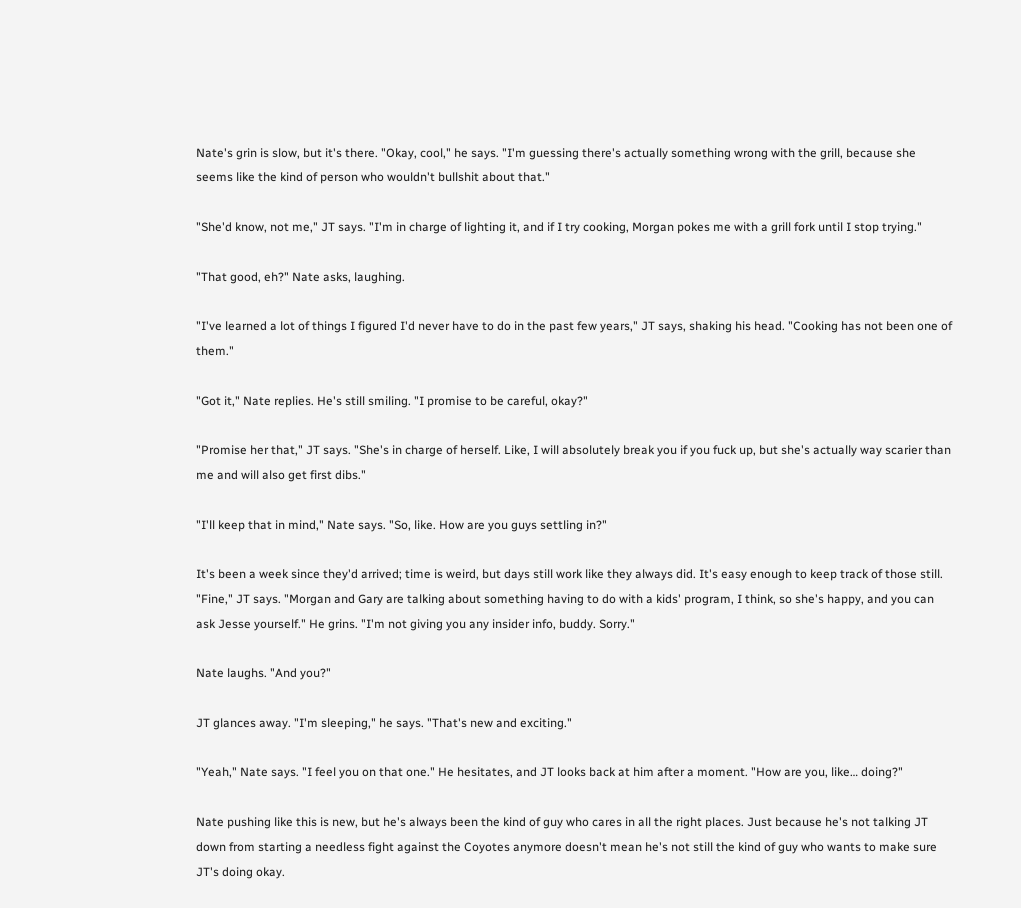Nate's grin is slow, but it's there. "Okay, cool," he says. "I'm guessing there's actually something wrong with the grill, because she seems like the kind of person who wouldn't bullshit about that."

"She'd know, not me," JT says. "I'm in charge of lighting it, and if I try cooking, Morgan pokes me with a grill fork until I stop trying."

"That good, eh?" Nate asks, laughing.

"I've learned a lot of things I figured I'd never have to do in the past few years," JT says, shaking his head. "Cooking has not been one of them."

"Got it," Nate replies. He's still smiling. "I promise to be careful, okay?"

"Promise her that," JT says. "She's in charge of herself. Like, I will absolutely break you if you fuck up, but she's actually way scarier than me and will also get first dibs."

"I'll keep that in mind," Nate says. "So, like. How are you guys settling in?"

It's been a week since they'd arrived; time is weird, but days still work like they always did. It's easy enough to keep track of those still. "Fine," JT says. "Morgan and Gary are talking about something having to do with a kids' program, I think, so she's happy, and you can ask Jesse yourself." He grins. "I'm not giving you any insider info, buddy. Sorry."

Nate laughs. "And you?"

JT glances away. "I'm sleeping," he says. "That's new and exciting."

"Yeah," Nate says. "I feel you on that one." He hesitates, and JT looks back at him after a moment. "How are you, like… doing?"

Nate pushing like this is new, but he's always been the kind of guy who cares in all the right places. Just because he's not talking JT down from starting a needless fight against the Coyotes anymore doesn't mean he's not still the kind of guy who wants to make sure JT's doing okay.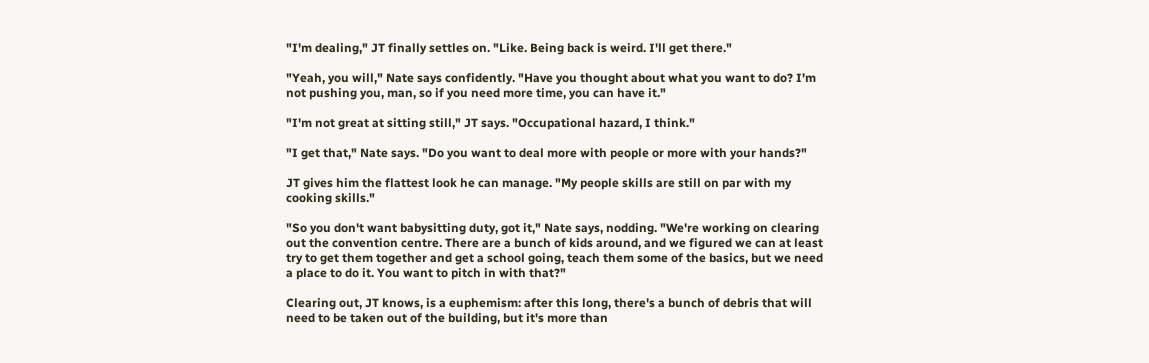"I'm dealing," JT finally settles on. "Like. Being back is weird. I'll get there."

"Yeah, you will," Nate says confidently. "Have you thought about what you want to do? I'm not pushing you, man, so if you need more time, you can have it."

"I'm not great at sitting still," JT says. "Occupational hazard, I think."

"I get that," Nate says. "Do you want to deal more with people or more with your hands?"

JT gives him the flattest look he can manage. "My people skills are still on par with my cooking skills."

"So you don't want babysitting duty, got it," Nate says, nodding. "We're working on clearing out the convention centre. There are a bunch of kids around, and we figured we can at least try to get them together and get a school going, teach them some of the basics, but we need a place to do it. You want to pitch in with that?"

Clearing out, JT knows, is a euphemism: after this long, there's a bunch of debris that will need to be taken out of the building, but it's more than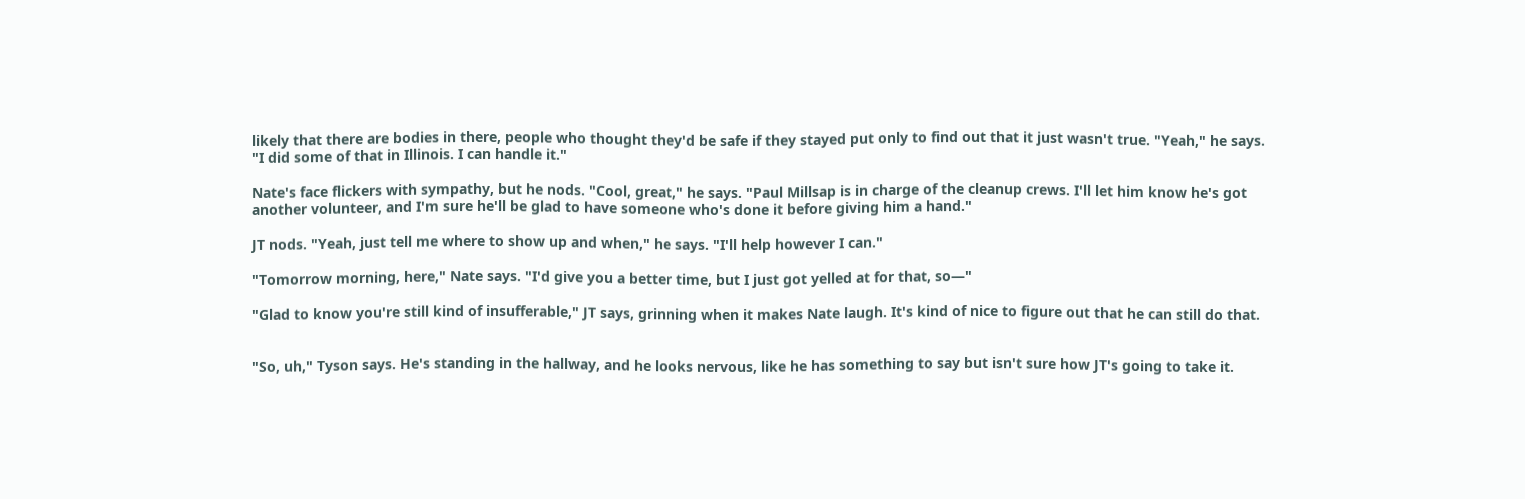likely that there are bodies in there, people who thought they'd be safe if they stayed put only to find out that it just wasn't true. "Yeah," he says. "I did some of that in Illinois. I can handle it."

Nate's face flickers with sympathy, but he nods. "Cool, great," he says. "Paul Millsap is in charge of the cleanup crews. I'll let him know he's got another volunteer, and I'm sure he'll be glad to have someone who's done it before giving him a hand."

JT nods. "Yeah, just tell me where to show up and when," he says. "I'll help however I can."

"Tomorrow morning, here," Nate says. "I'd give you a better time, but I just got yelled at for that, so—"

"Glad to know you're still kind of insufferable," JT says, grinning when it makes Nate laugh. It's kind of nice to figure out that he can still do that.


"So, uh," Tyson says. He's standing in the hallway, and he looks nervous, like he has something to say but isn't sure how JT's going to take it.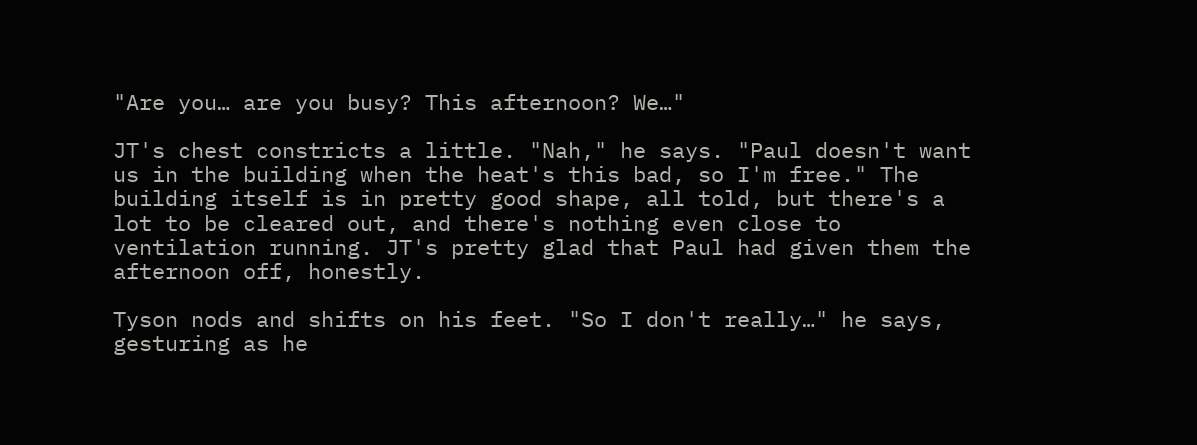"Are you… are you busy? This afternoon? We…"

JT's chest constricts a little. "Nah," he says. "Paul doesn't want us in the building when the heat's this bad, so I'm free." The building itself is in pretty good shape, all told, but there's a lot to be cleared out, and there's nothing even close to ventilation running. JT's pretty glad that Paul had given them the afternoon off, honestly.

Tyson nods and shifts on his feet. "So I don't really…" he says, gesturing as he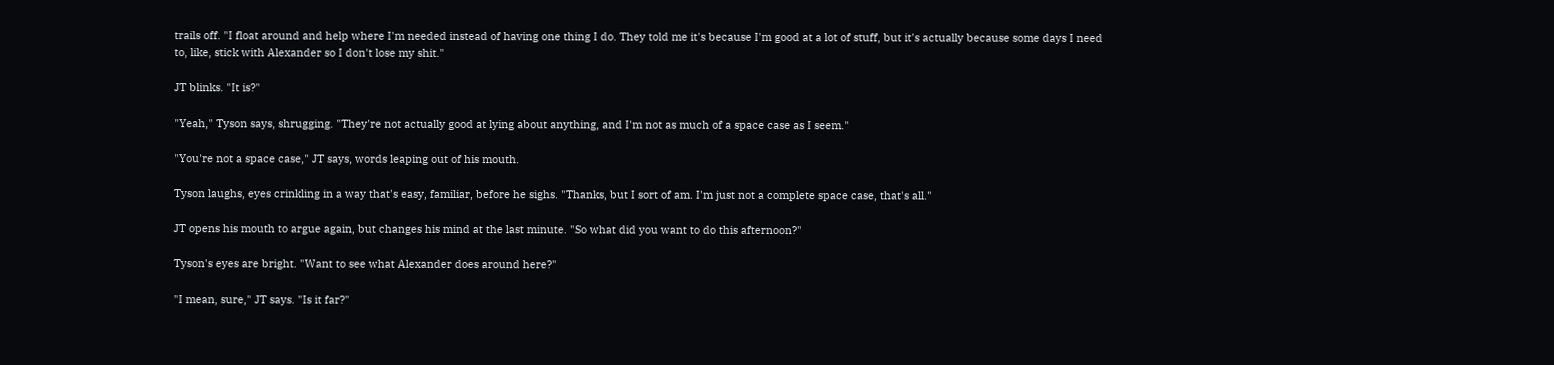trails off. "I float around and help where I'm needed instead of having one thing I do. They told me it's because I'm good at a lot of stuff, but it's actually because some days I need to, like, stick with Alexander so I don't lose my shit."

JT blinks. "It is?"

"Yeah," Tyson says, shrugging. "They're not actually good at lying about anything, and I'm not as much of a space case as I seem."

"You're not a space case," JT says, words leaping out of his mouth.

Tyson laughs, eyes crinkling in a way that's easy, familiar, before he sighs. "Thanks, but I sort of am. I'm just not a complete space case, that's all."

JT opens his mouth to argue again, but changes his mind at the last minute. "So what did you want to do this afternoon?"

Tyson's eyes are bright. "Want to see what Alexander does around here?"

"I mean, sure," JT says. "Is it far?"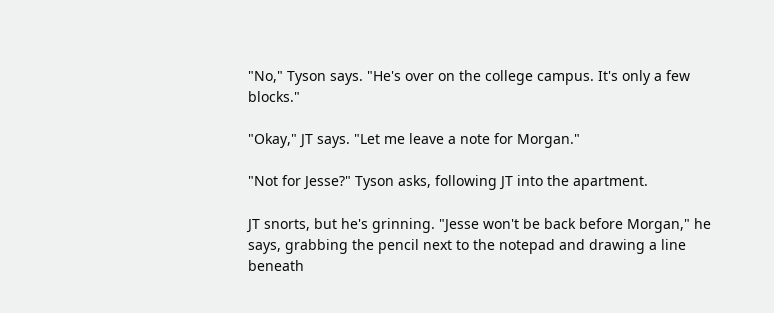"No," Tyson says. "He's over on the college campus. It's only a few blocks."

"Okay," JT says. "Let me leave a note for Morgan."

"Not for Jesse?" Tyson asks, following JT into the apartment.

JT snorts, but he's grinning. "Jesse won't be back before Morgan," he says, grabbing the pencil next to the notepad and drawing a line beneath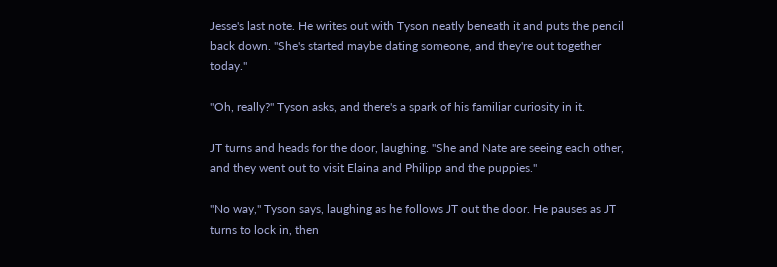Jesse's last note. He writes out with Tyson neatly beneath it and puts the pencil back down. "She's started maybe dating someone, and they're out together today."

"Oh, really?" Tyson asks, and there's a spark of his familiar curiosity in it.

JT turns and heads for the door, laughing. "She and Nate are seeing each other, and they went out to visit Elaina and Philipp and the puppies."

"No way," Tyson says, laughing as he follows JT out the door. He pauses as JT turns to lock in, then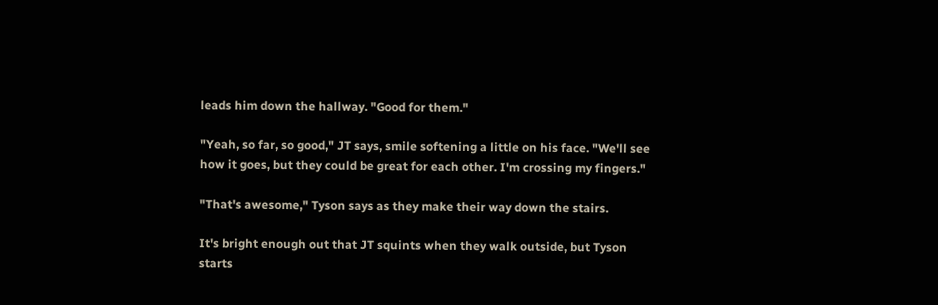leads him down the hallway. "Good for them."

"Yeah, so far, so good," JT says, smile softening a little on his face. "We'll see how it goes, but they could be great for each other. I'm crossing my fingers."

"That's awesome," Tyson says as they make their way down the stairs.

It's bright enough out that JT squints when they walk outside, but Tyson starts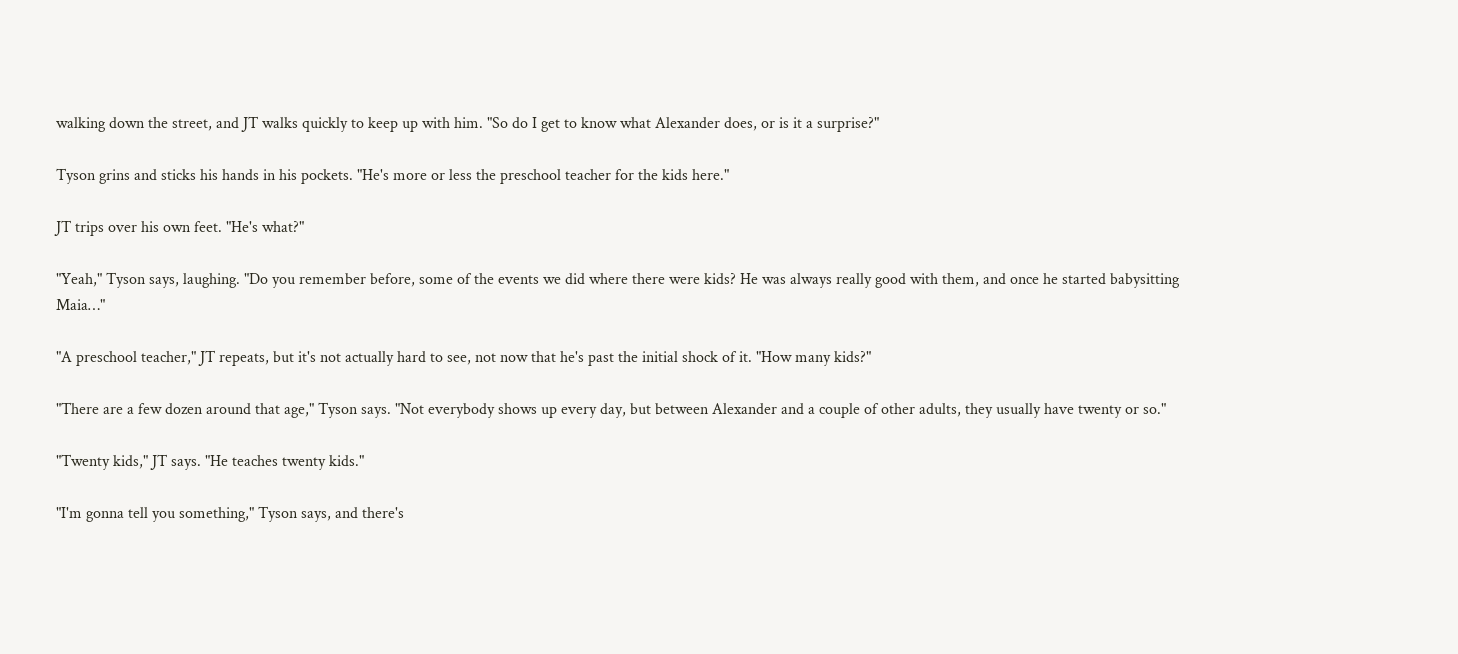walking down the street, and JT walks quickly to keep up with him. "So do I get to know what Alexander does, or is it a surprise?"

Tyson grins and sticks his hands in his pockets. "He's more or less the preschool teacher for the kids here."

JT trips over his own feet. "He's what?"

"Yeah," Tyson says, laughing. "Do you remember before, some of the events we did where there were kids? He was always really good with them, and once he started babysitting Maia…"

"A preschool teacher," JT repeats, but it's not actually hard to see, not now that he's past the initial shock of it. "How many kids?"

"There are a few dozen around that age," Tyson says. "Not everybody shows up every day, but between Alexander and a couple of other adults, they usually have twenty or so."

"Twenty kids," JT says. "He teaches twenty kids."

"I'm gonna tell you something," Tyson says, and there's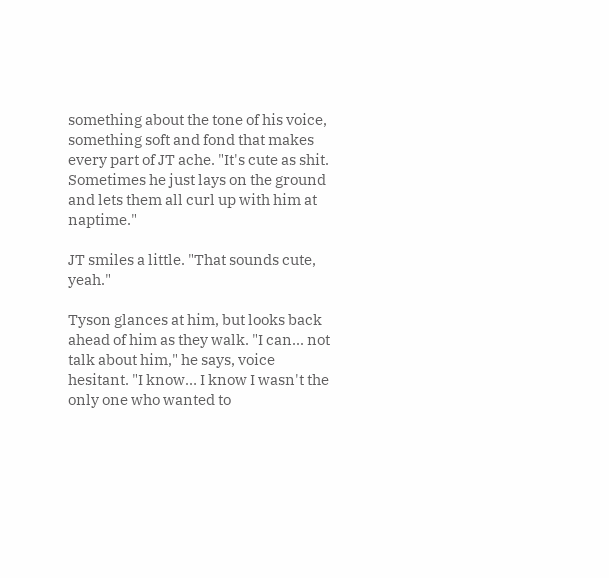something about the tone of his voice, something soft and fond that makes every part of JT ache. "It's cute as shit. Sometimes he just lays on the ground and lets them all curl up with him at naptime."

JT smiles a little. "That sounds cute, yeah."

Tyson glances at him, but looks back ahead of him as they walk. "I can... not talk about him," he says, voice hesitant. "I know… I know I wasn't the only one who wanted to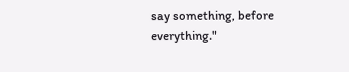say something, before everything."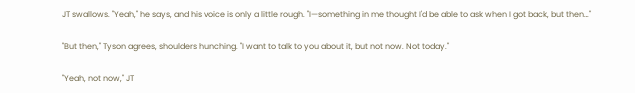JT swallows. "Yeah," he says, and his voice is only a little rough. "I—something in me thought I'd be able to ask when I got back, but then…"

"But then," Tyson agrees, shoulders hunching. "I want to talk to you about it, but not now. Not today."

"Yeah, not now," JT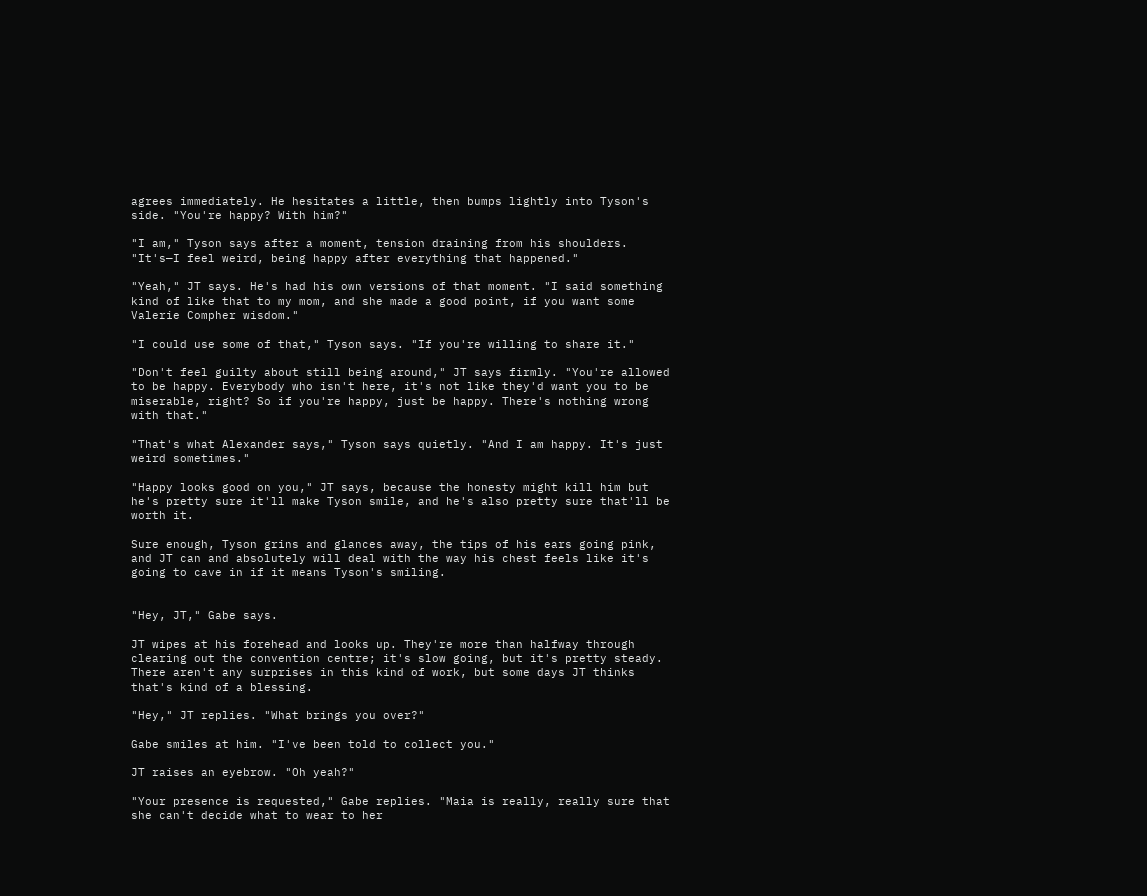agrees immediately. He hesitates a little, then bumps lightly into Tyson's side. "You're happy? With him?"

"I am," Tyson says after a moment, tension draining from his shoulders. "It's—I feel weird, being happy after everything that happened."

"Yeah," JT says. He's had his own versions of that moment. "I said something kind of like that to my mom, and she made a good point, if you want some Valerie Compher wisdom."

"I could use some of that," Tyson says. "If you're willing to share it."

"Don't feel guilty about still being around," JT says firmly. "You're allowed to be happy. Everybody who isn't here, it's not like they'd want you to be miserable, right? So if you're happy, just be happy. There's nothing wrong with that."

"That's what Alexander says," Tyson says quietly. "And I am happy. It's just weird sometimes."

"Happy looks good on you," JT says, because the honesty might kill him but he's pretty sure it'll make Tyson smile, and he's also pretty sure that'll be worth it.

Sure enough, Tyson grins and glances away, the tips of his ears going pink, and JT can and absolutely will deal with the way his chest feels like it's going to cave in if it means Tyson's smiling.


"Hey, JT," Gabe says.

JT wipes at his forehead and looks up. They're more than halfway through clearing out the convention centre; it's slow going, but it's pretty steady. There aren't any surprises in this kind of work, but some days JT thinks that's kind of a blessing.

"Hey," JT replies. "What brings you over?"

Gabe smiles at him. "I've been told to collect you."

JT raises an eyebrow. "Oh yeah?"

"Your presence is requested," Gabe replies. "Maia is really, really sure that she can't decide what to wear to her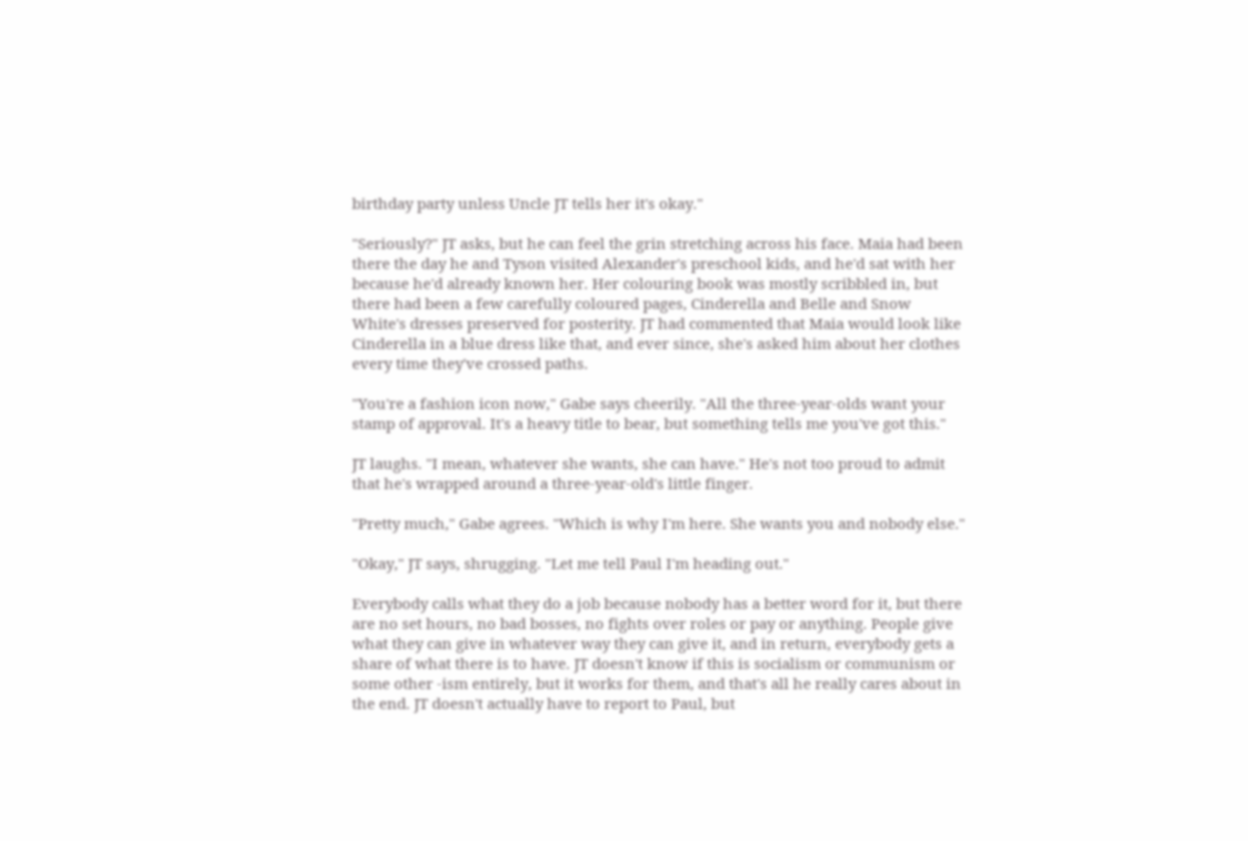birthday party unless Uncle JT tells her it's okay."

"Seriously?" JT asks, but he can feel the grin stretching across his face. Maia had been there the day he and Tyson visited Alexander's preschool kids, and he'd sat with her because he'd already known her. Her colouring book was mostly scribbled in, but there had been a few carefully coloured pages, Cinderella and Belle and Snow White's dresses preserved for posterity. JT had commented that Maia would look like Cinderella in a blue dress like that, and ever since, she's asked him about her clothes every time they've crossed paths.

"You're a fashion icon now," Gabe says cheerily. "All the three-year-olds want your stamp of approval. It's a heavy title to bear, but something tells me you've got this."

JT laughs. "I mean, whatever she wants, she can have." He's not too proud to admit that he's wrapped around a three-year-old's little finger.

"Pretty much," Gabe agrees. "Which is why I'm here. She wants you and nobody else."

"Okay," JT says, shrugging. "Let me tell Paul I'm heading out."

Everybody calls what they do a job because nobody has a better word for it, but there are no set hours, no bad bosses, no fights over roles or pay or anything. People give what they can give in whatever way they can give it, and in return, everybody gets a share of what there is to have. JT doesn't know if this is socialism or communism or some other -ism entirely, but it works for them, and that's all he really cares about in the end. JT doesn't actually have to report to Paul, but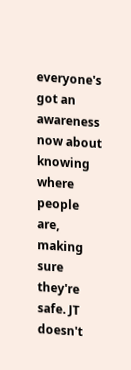everyone's got an awareness now about knowing where people are, making sure they're safe. JT doesn't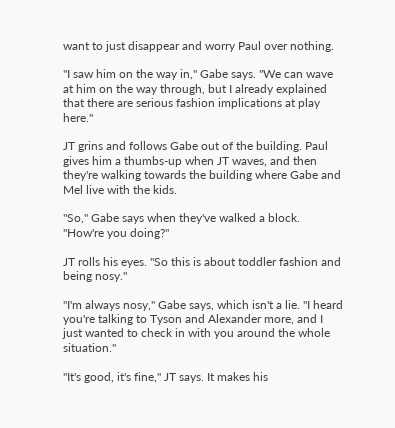want to just disappear and worry Paul over nothing.

"I saw him on the way in," Gabe says. "We can wave at him on the way through, but I already explained that there are serious fashion implications at play here."

JT grins and follows Gabe out of the building. Paul gives him a thumbs-up when JT waves, and then they're walking towards the building where Gabe and Mel live with the kids.

"So," Gabe says when they've walked a block. "How're you doing?"

JT rolls his eyes. "So this is about toddler fashion and being nosy."

"I'm always nosy," Gabe says, which isn't a lie. "I heard you're talking to Tyson and Alexander more, and I just wanted to check in with you around the whole situation."

"It's good, it's fine," JT says. It makes his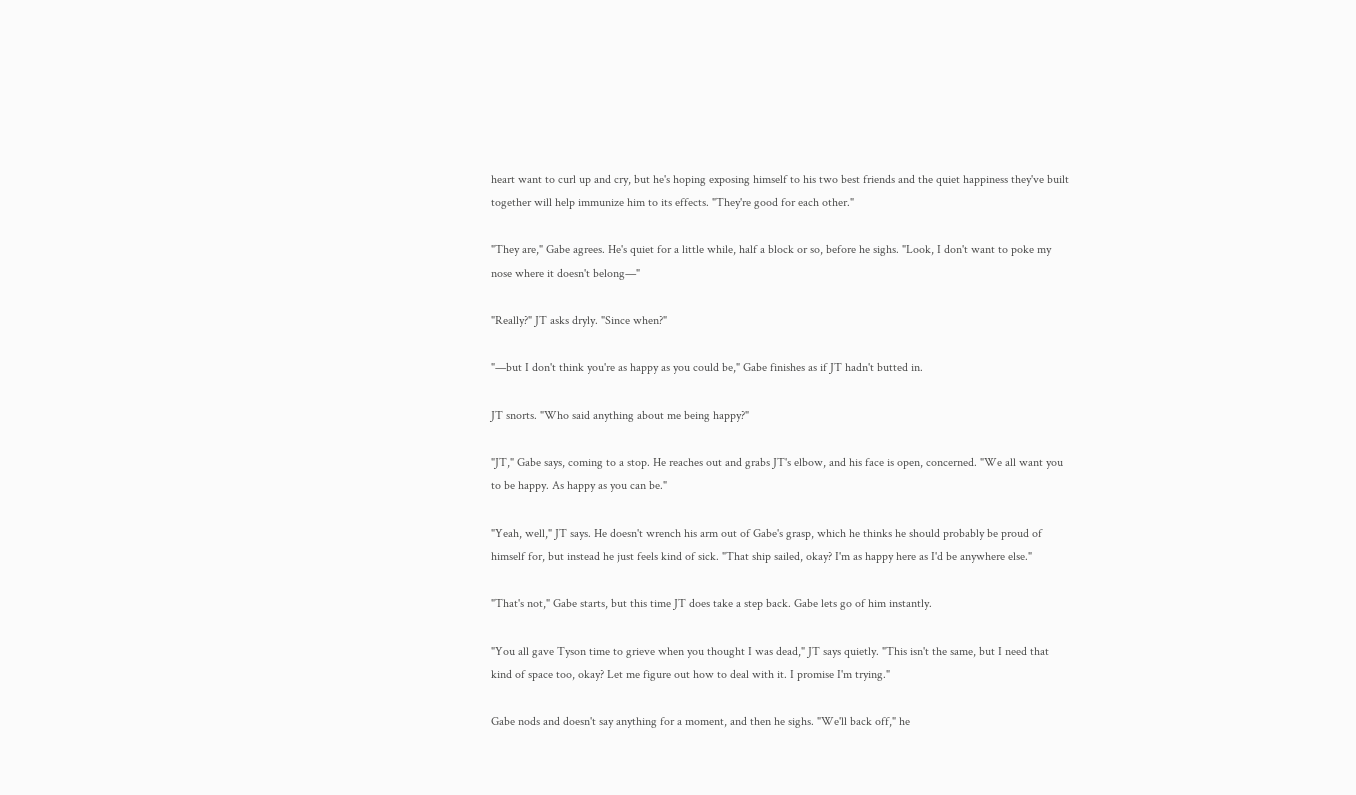heart want to curl up and cry, but he's hoping exposing himself to his two best friends and the quiet happiness they've built together will help immunize him to its effects. "They're good for each other."

"They are," Gabe agrees. He's quiet for a little while, half a block or so, before he sighs. "Look, I don't want to poke my nose where it doesn't belong—"

"Really?" JT asks dryly. "Since when?"

"—but I don't think you're as happy as you could be," Gabe finishes as if JT hadn't butted in.

JT snorts. "Who said anything about me being happy?"

"JT," Gabe says, coming to a stop. He reaches out and grabs JT's elbow, and his face is open, concerned. "We all want you to be happy. As happy as you can be."

"Yeah, well," JT says. He doesn't wrench his arm out of Gabe's grasp, which he thinks he should probably be proud of himself for, but instead he just feels kind of sick. "That ship sailed, okay? I'm as happy here as I'd be anywhere else."

"That's not," Gabe starts, but this time JT does take a step back. Gabe lets go of him instantly.

"You all gave Tyson time to grieve when you thought I was dead," JT says quietly. "This isn't the same, but I need that kind of space too, okay? Let me figure out how to deal with it. I promise I'm trying."

Gabe nods and doesn't say anything for a moment, and then he sighs. "We'll back off," he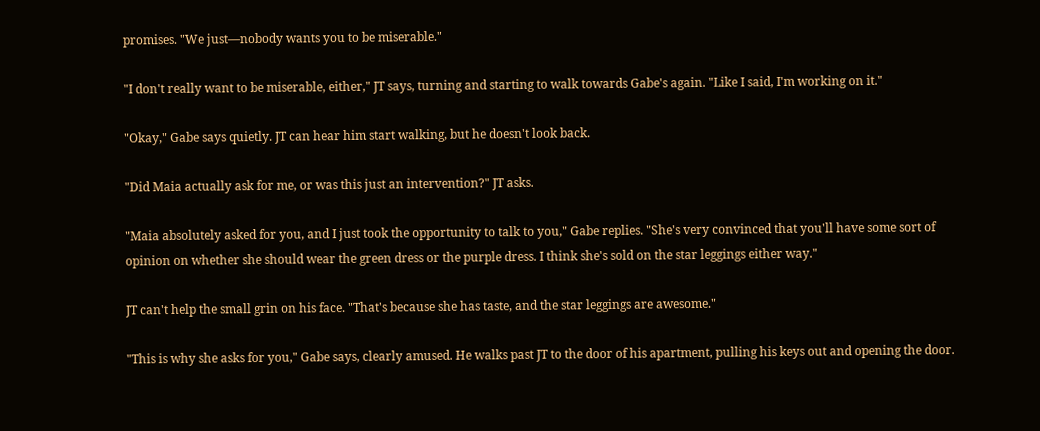promises. "We just—nobody wants you to be miserable."

"I don't really want to be miserable, either," JT says, turning and starting to walk towards Gabe's again. "Like I said, I'm working on it."

"Okay," Gabe says quietly. JT can hear him start walking, but he doesn't look back.

"Did Maia actually ask for me, or was this just an intervention?" JT asks.

"Maia absolutely asked for you, and I just took the opportunity to talk to you," Gabe replies. "She's very convinced that you'll have some sort of opinion on whether she should wear the green dress or the purple dress. I think she's sold on the star leggings either way."

JT can't help the small grin on his face. "That's because she has taste, and the star leggings are awesome."

"This is why she asks for you," Gabe says, clearly amused. He walks past JT to the door of his apartment, pulling his keys out and opening the door.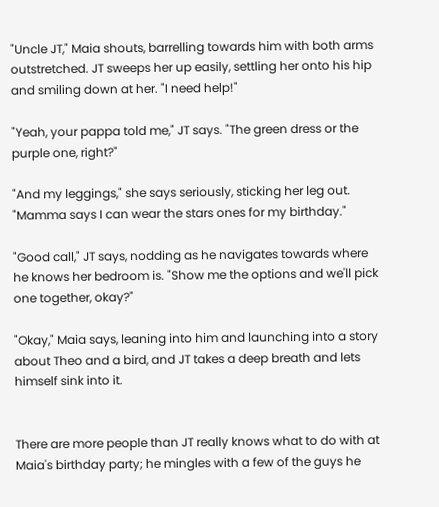"Uncle JT," Maia shouts, barrelling towards him with both arms outstretched. JT sweeps her up easily, settling her onto his hip and smiling down at her. "I need help!"

"Yeah, your pappa told me," JT says. "The green dress or the purple one, right?"

"And my leggings," she says seriously, sticking her leg out. "Mamma says I can wear the stars ones for my birthday."

"Good call," JT says, nodding as he navigates towards where he knows her bedroom is. "Show me the options and we'll pick one together, okay?"

"Okay," Maia says, leaning into him and launching into a story about Theo and a bird, and JT takes a deep breath and lets himself sink into it.


There are more people than JT really knows what to do with at Maia's birthday party; he mingles with a few of the guys he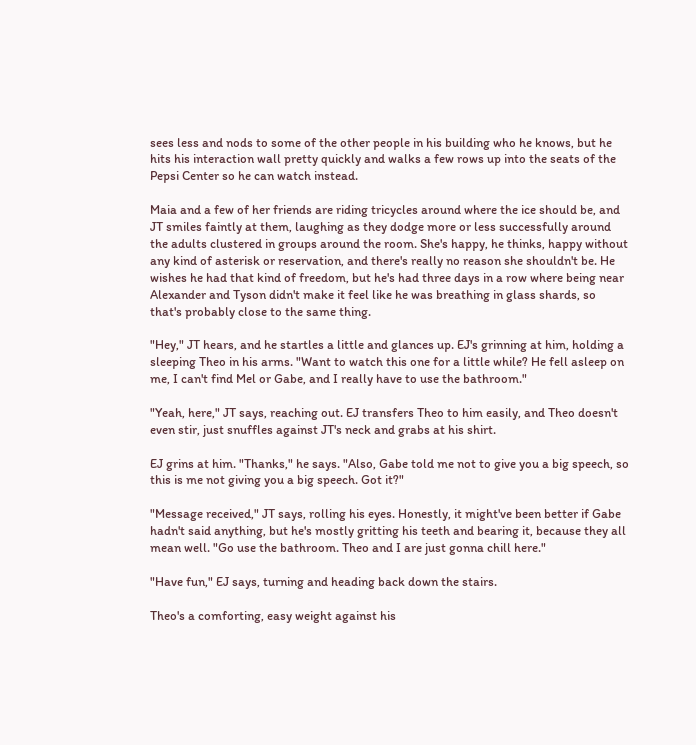sees less and nods to some of the other people in his building who he knows, but he hits his interaction wall pretty quickly and walks a few rows up into the seats of the Pepsi Center so he can watch instead.

Maia and a few of her friends are riding tricycles around where the ice should be, and JT smiles faintly at them, laughing as they dodge more or less successfully around the adults clustered in groups around the room. She's happy, he thinks, happy without any kind of asterisk or reservation, and there's really no reason she shouldn't be. He wishes he had that kind of freedom, but he's had three days in a row where being near Alexander and Tyson didn't make it feel like he was breathing in glass shards, so that's probably close to the same thing.

"Hey," JT hears, and he startles a little and glances up. EJ's grinning at him, holding a sleeping Theo in his arms. "Want to watch this one for a little while? He fell asleep on me, I can't find Mel or Gabe, and I really have to use the bathroom."

"Yeah, here," JT says, reaching out. EJ transfers Theo to him easily, and Theo doesn't even stir, just snuffles against JT's neck and grabs at his shirt.

EJ grins at him. "Thanks," he says. "Also, Gabe told me not to give you a big speech, so this is me not giving you a big speech. Got it?"

"Message received," JT says, rolling his eyes. Honestly, it might've been better if Gabe hadn't said anything, but he's mostly gritting his teeth and bearing it, because they all mean well. "Go use the bathroom. Theo and I are just gonna chill here."

"Have fun," EJ says, turning and heading back down the stairs.

Theo's a comforting, easy weight against his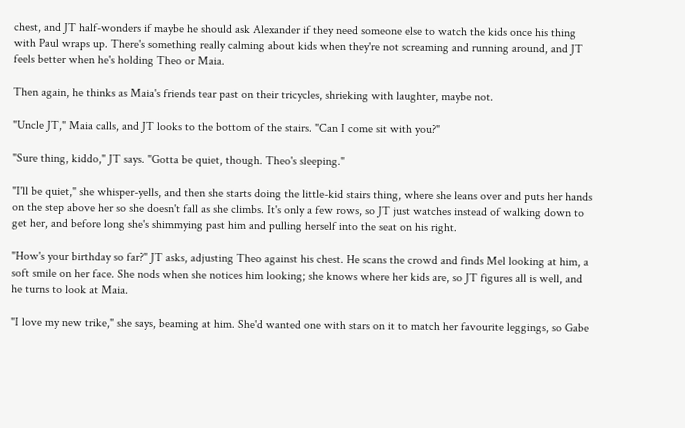chest, and JT half-wonders if maybe he should ask Alexander if they need someone else to watch the kids once his thing with Paul wraps up. There's something really calming about kids when they're not screaming and running around, and JT feels better when he's holding Theo or Maia.

Then again, he thinks as Maia's friends tear past on their tricycles, shrieking with laughter, maybe not.

"Uncle JT," Maia calls, and JT looks to the bottom of the stairs. "Can I come sit with you?"

"Sure thing, kiddo," JT says. "Gotta be quiet, though. Theo's sleeping."

"I'll be quiet," she whisper-yells, and then she starts doing the little-kid stairs thing, where she leans over and puts her hands on the step above her so she doesn't fall as she climbs. It's only a few rows, so JT just watches instead of walking down to get her, and before long she's shimmying past him and pulling herself into the seat on his right.

"How's your birthday so far?" JT asks, adjusting Theo against his chest. He scans the crowd and finds Mel looking at him, a soft smile on her face. She nods when she notices him looking; she knows where her kids are, so JT figures all is well, and he turns to look at Maia.

"I love my new trike," she says, beaming at him. She'd wanted one with stars on it to match her favourite leggings, so Gabe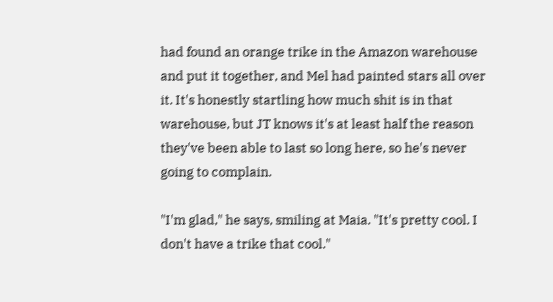had found an orange trike in the Amazon warehouse and put it together, and Mel had painted stars all over it. It's honestly startling how much shit is in that warehouse, but JT knows it's at least half the reason they've been able to last so long here, so he's never going to complain.

"I'm glad," he says, smiling at Maia. "It's pretty cool. I don't have a trike that cool."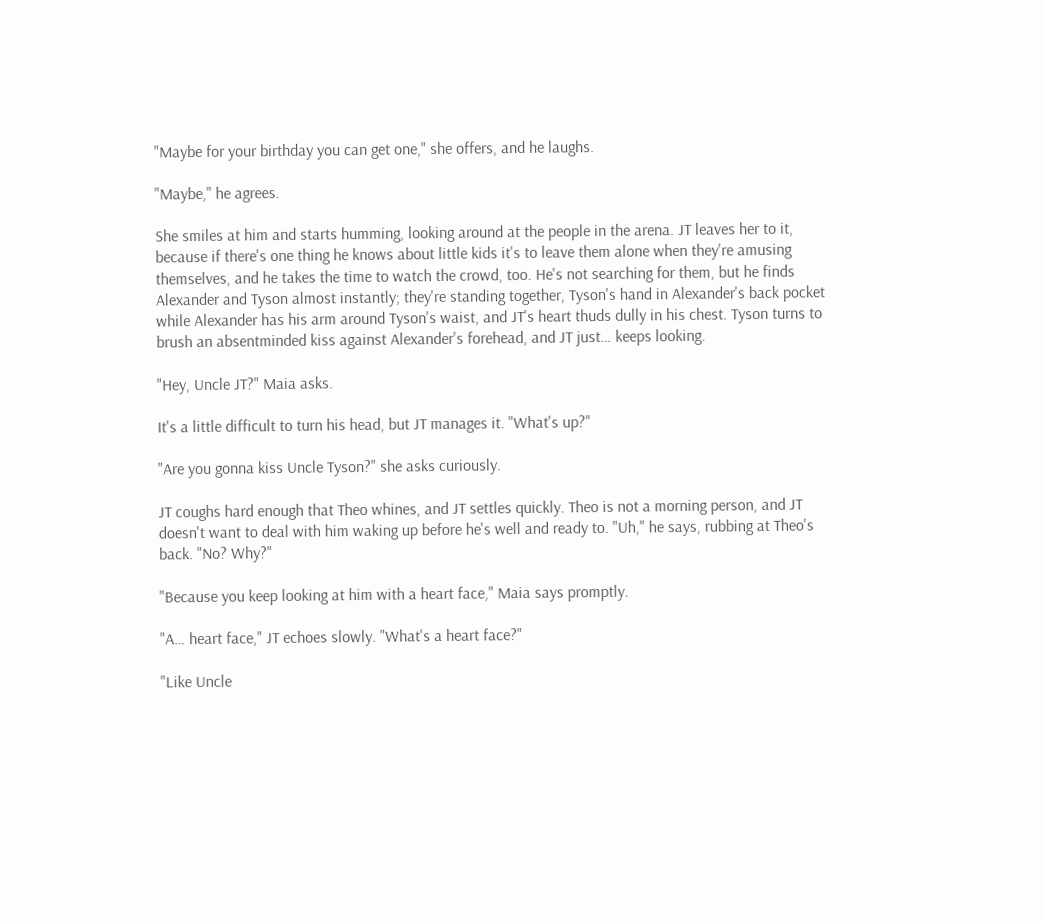"Maybe for your birthday you can get one," she offers, and he laughs.

"Maybe," he agrees.

She smiles at him and starts humming, looking around at the people in the arena. JT leaves her to it, because if there's one thing he knows about little kids it's to leave them alone when they're amusing themselves, and he takes the time to watch the crowd, too. He's not searching for them, but he finds Alexander and Tyson almost instantly; they're standing together, Tyson's hand in Alexander's back pocket while Alexander has his arm around Tyson's waist, and JT's heart thuds dully in his chest. Tyson turns to brush an absentminded kiss against Alexander's forehead, and JT just… keeps looking.

"Hey, Uncle JT?" Maia asks.

It's a little difficult to turn his head, but JT manages it. "What's up?"

"Are you gonna kiss Uncle Tyson?" she asks curiously.

JT coughs hard enough that Theo whines, and JT settles quickly. Theo is not a morning person, and JT doesn't want to deal with him waking up before he's well and ready to. "Uh," he says, rubbing at Theo's back. "No? Why?"

"Because you keep looking at him with a heart face," Maia says promptly.

"A… heart face," JT echoes slowly. "What's a heart face?"

"Like Uncle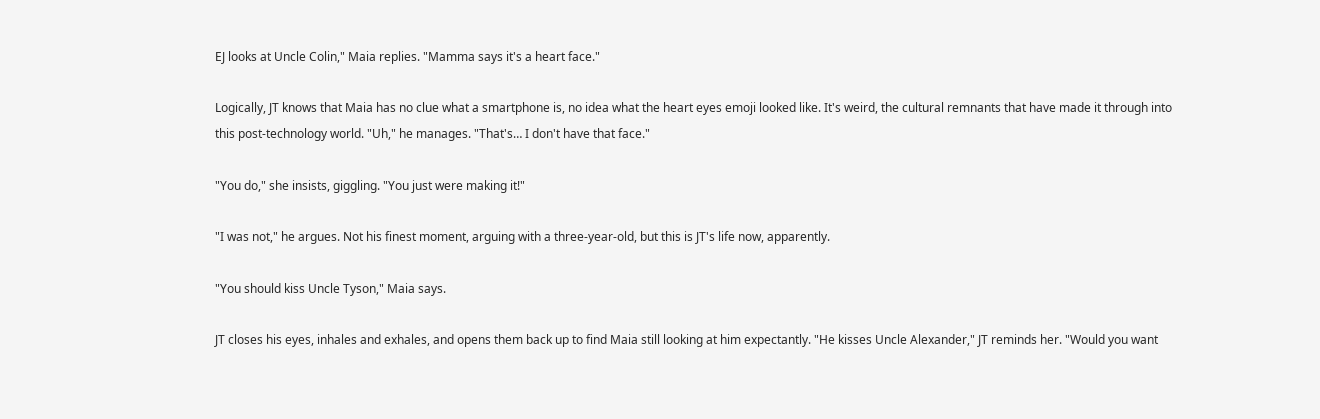EJ looks at Uncle Colin," Maia replies. "Mamma says it's a heart face."

Logically, JT knows that Maia has no clue what a smartphone is, no idea what the heart eyes emoji looked like. It's weird, the cultural remnants that have made it through into this post-technology world. "Uh," he manages. "That's… I don't have that face."

"You do," she insists, giggling. "You just were making it!"

"I was not," he argues. Not his finest moment, arguing with a three-year-old, but this is JT's life now, apparently.

"You should kiss Uncle Tyson," Maia says.

JT closes his eyes, inhales and exhales, and opens them back up to find Maia still looking at him expectantly. "He kisses Uncle Alexander," JT reminds her. "Would you want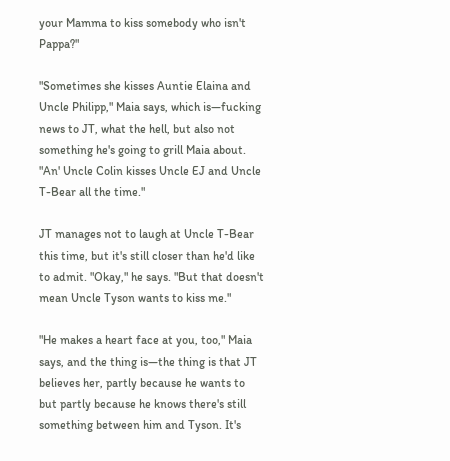your Mamma to kiss somebody who isn't Pappa?"

"Sometimes she kisses Auntie Elaina and Uncle Philipp," Maia says, which is—fucking news to JT, what the hell, but also not something he's going to grill Maia about. "An' Uncle Colin kisses Uncle EJ and Uncle T-Bear all the time."

JT manages not to laugh at Uncle T-Bear this time, but it's still closer than he'd like to admit. "Okay," he says. "But that doesn't mean Uncle Tyson wants to kiss me."

"He makes a heart face at you, too," Maia says, and the thing is—the thing is that JT believes her, partly because he wants to but partly because he knows there's still something between him and Tyson. It's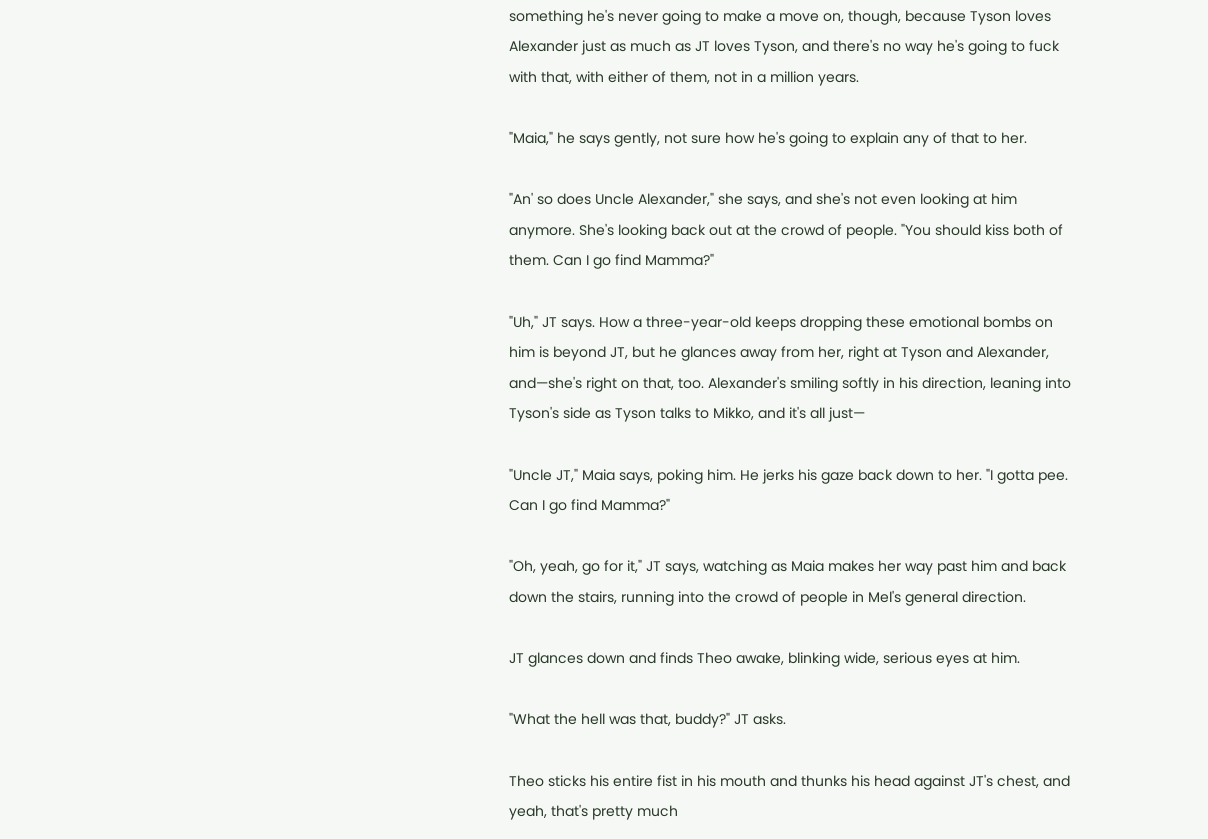something he's never going to make a move on, though, because Tyson loves Alexander just as much as JT loves Tyson, and there's no way he's going to fuck with that, with either of them, not in a million years.

"Maia," he says gently, not sure how he's going to explain any of that to her.

"An' so does Uncle Alexander," she says, and she's not even looking at him anymore. She's looking back out at the crowd of people. "You should kiss both of them. Can I go find Mamma?"

"Uh," JT says. How a three-year-old keeps dropping these emotional bombs on him is beyond JT, but he glances away from her, right at Tyson and Alexander, and—she's right on that, too. Alexander's smiling softly in his direction, leaning into Tyson's side as Tyson talks to Mikko, and it's all just—

"Uncle JT," Maia says, poking him. He jerks his gaze back down to her. "I gotta pee. Can I go find Mamma?"

"Oh, yeah, go for it," JT says, watching as Maia makes her way past him and back down the stairs, running into the crowd of people in Mel's general direction.

JT glances down and finds Theo awake, blinking wide, serious eyes at him.

"What the hell was that, buddy?" JT asks.

Theo sticks his entire fist in his mouth and thunks his head against JT's chest, and yeah, that's pretty much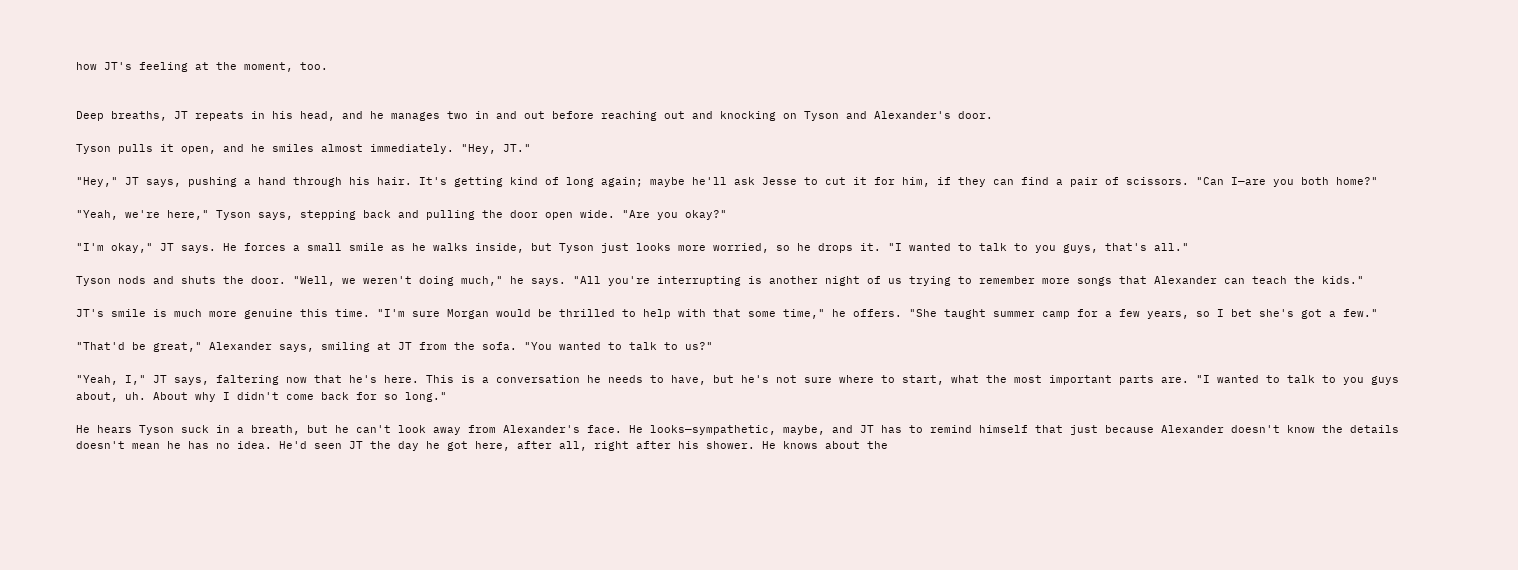how JT's feeling at the moment, too.


Deep breaths, JT repeats in his head, and he manages two in and out before reaching out and knocking on Tyson and Alexander's door.

Tyson pulls it open, and he smiles almost immediately. "Hey, JT."

"Hey," JT says, pushing a hand through his hair. It's getting kind of long again; maybe he'll ask Jesse to cut it for him, if they can find a pair of scissors. "Can I—are you both home?"

"Yeah, we're here," Tyson says, stepping back and pulling the door open wide. "Are you okay?"

"I'm okay," JT says. He forces a small smile as he walks inside, but Tyson just looks more worried, so he drops it. "I wanted to talk to you guys, that's all."

Tyson nods and shuts the door. "Well, we weren't doing much," he says. "All you're interrupting is another night of us trying to remember more songs that Alexander can teach the kids."

JT's smile is much more genuine this time. "I'm sure Morgan would be thrilled to help with that some time," he offers. "She taught summer camp for a few years, so I bet she's got a few."

"That'd be great," Alexander says, smiling at JT from the sofa. "You wanted to talk to us?"

"Yeah, I," JT says, faltering now that he's here. This is a conversation he needs to have, but he's not sure where to start, what the most important parts are. "I wanted to talk to you guys about, uh. About why I didn't come back for so long."

He hears Tyson suck in a breath, but he can't look away from Alexander's face. He looks—sympathetic, maybe, and JT has to remind himself that just because Alexander doesn't know the details doesn't mean he has no idea. He'd seen JT the day he got here, after all, right after his shower. He knows about the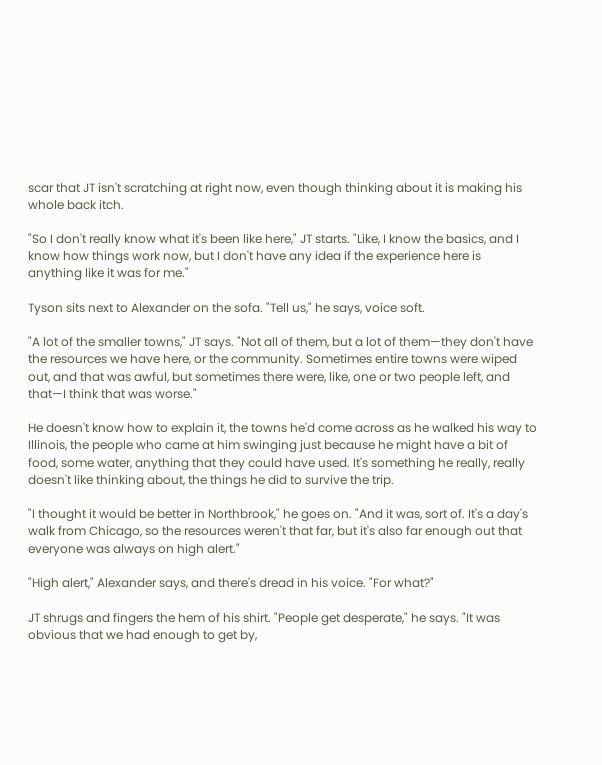scar that JT isn't scratching at right now, even though thinking about it is making his whole back itch.

"So I don't really know what it's been like here," JT starts. "Like, I know the basics, and I know how things work now, but I don't have any idea if the experience here is anything like it was for me."

Tyson sits next to Alexander on the sofa. "Tell us," he says, voice soft.

"A lot of the smaller towns," JT says. "Not all of them, but a lot of them—they don't have the resources we have here, or the community. Sometimes entire towns were wiped out, and that was awful, but sometimes there were, like, one or two people left, and that—I think that was worse."

He doesn't know how to explain it, the towns he'd come across as he walked his way to Illinois, the people who came at him swinging just because he might have a bit of food, some water, anything that they could have used. It's something he really, really doesn't like thinking about, the things he did to survive the trip.

"I thought it would be better in Northbrook," he goes on. "And it was, sort of. It's a day's walk from Chicago, so the resources weren't that far, but it's also far enough out that everyone was always on high alert."

"High alert," Alexander says, and there's dread in his voice. "For what?"

JT shrugs and fingers the hem of his shirt. "People get desperate," he says. "It was obvious that we had enough to get by,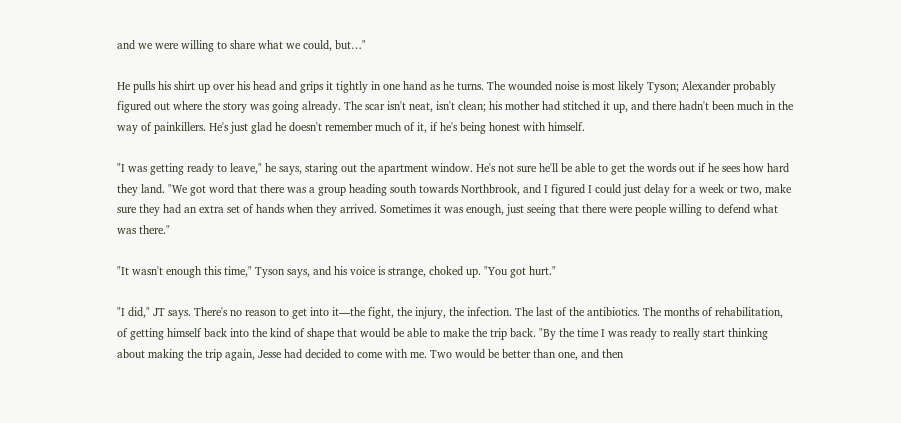and we were willing to share what we could, but…"

He pulls his shirt up over his head and grips it tightly in one hand as he turns. The wounded noise is most likely Tyson; Alexander probably figured out where the story was going already. The scar isn't neat, isn't clean; his mother had stitched it up, and there hadn't been much in the way of painkillers. He's just glad he doesn't remember much of it, if he's being honest with himself.

"I was getting ready to leave," he says, staring out the apartment window. He's not sure he'll be able to get the words out if he sees how hard they land. "We got word that there was a group heading south towards Northbrook, and I figured I could just delay for a week or two, make sure they had an extra set of hands when they arrived. Sometimes it was enough, just seeing that there were people willing to defend what was there."

"It wasn't enough this time," Tyson says, and his voice is strange, choked up. "You got hurt."

"I did," JT says. There's no reason to get into it—the fight, the injury, the infection. The last of the antibiotics. The months of rehabilitation, of getting himself back into the kind of shape that would be able to make the trip back. "By the time I was ready to really start thinking about making the trip again, Jesse had decided to come with me. Two would be better than one, and then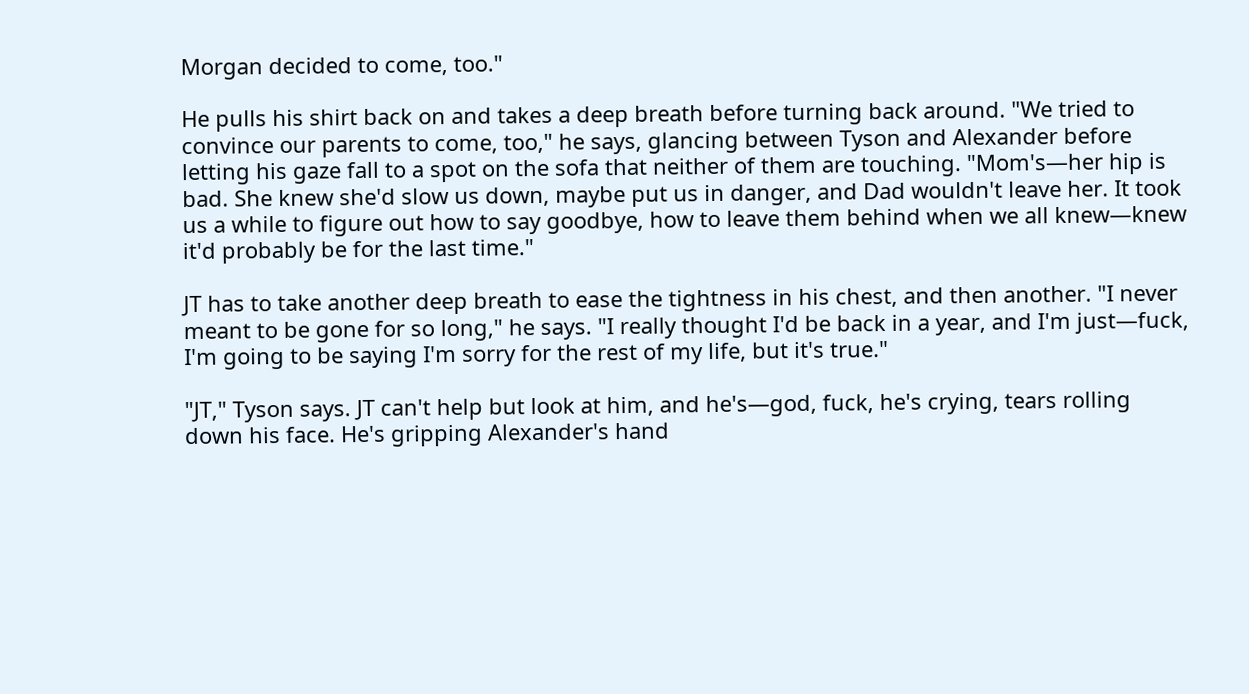Morgan decided to come, too."

He pulls his shirt back on and takes a deep breath before turning back around. "We tried to convince our parents to come, too," he says, glancing between Tyson and Alexander before letting his gaze fall to a spot on the sofa that neither of them are touching. "Mom's—her hip is bad. She knew she'd slow us down, maybe put us in danger, and Dad wouldn't leave her. It took us a while to figure out how to say goodbye, how to leave them behind when we all knew—knew it'd probably be for the last time."

JT has to take another deep breath to ease the tightness in his chest, and then another. "I never meant to be gone for so long," he says. "I really thought I'd be back in a year, and I'm just—fuck, I'm going to be saying I'm sorry for the rest of my life, but it's true."

"JT," Tyson says. JT can't help but look at him, and he's—god, fuck, he's crying, tears rolling down his face. He's gripping Alexander's hand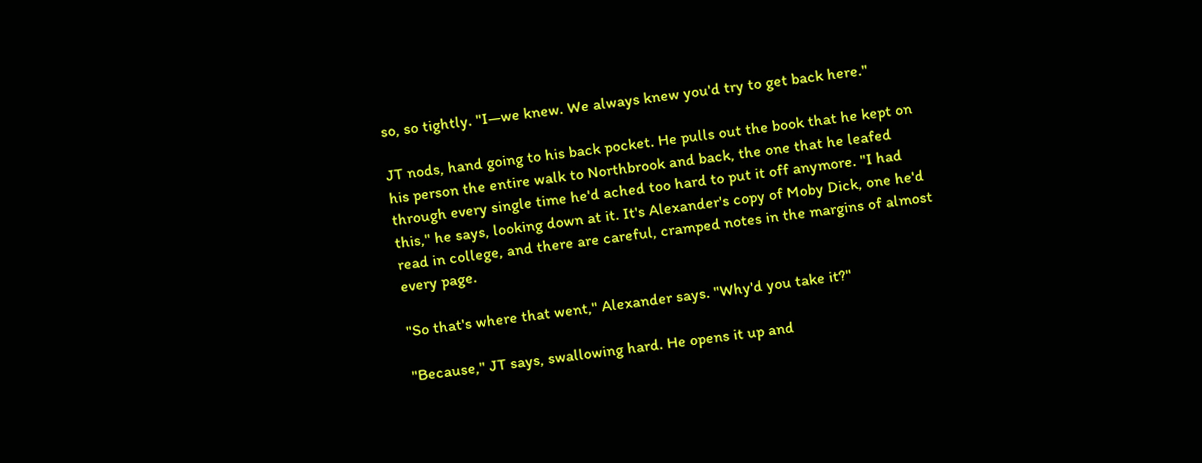so, so tightly. "I—we knew. We always knew you'd try to get back here."

JT nods, hand going to his back pocket. He pulls out the book that he kept on his person the entire walk to Northbrook and back, the one that he leafed through every single time he'd ached too hard to put it off anymore. "I had this," he says, looking down at it. It's Alexander's copy of Moby Dick, one he'd read in college, and there are careful, cramped notes in the margins of almost every page.

"So that's where that went," Alexander says. "Why'd you take it?"

"Because," JT says, swallowing hard. He opens it up and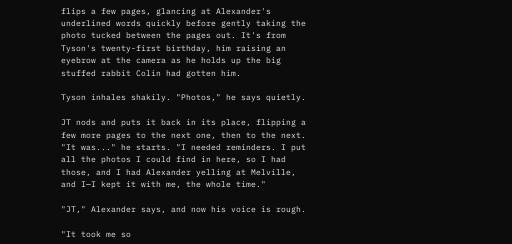flips a few pages, glancing at Alexander's underlined words quickly before gently taking the photo tucked between the pages out. It's from Tyson's twenty-first birthday, him raising an eyebrow at the camera as he holds up the big stuffed rabbit Colin had gotten him.

Tyson inhales shakily. "Photos," he says quietly.

JT nods and puts it back in its place, flipping a few more pages to the next one, then to the next. "It was..." he starts. "I needed reminders. I put all the photos I could find in here, so I had those, and I had Alexander yelling at Melville, and I—I kept it with me, the whole time."

"JT," Alexander says, and now his voice is rough.

"It took me so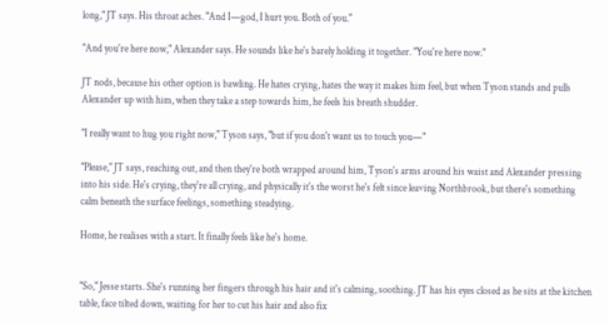long," JT says. His throat aches. "And I—god, I hurt you. Both of you."

"And you're here now," Alexander says. He sounds like he's barely holding it together. "You're here now."

JT nods, because his other option is bawling. He hates crying, hates the way it makes him feel, but when Tyson stands and pulls Alexander up with him, when they take a step towards him, he feels his breath shudder.

"I really want to hug you right now," Tyson says, "but if you don't want us to touch you—"

"Please," JT says, reaching out, and then they're both wrapped around him, Tyson's arms around his waist and Alexander pressing into his side. He's crying, they're all crying, and physically it's the worst he's felt since leaving Northbrook, but there's something calm beneath the surface feelings, something steadying.

Home, he realises with a start. It finally feels like he's home.


"So," Jesse starts. She's running her fingers through his hair and it's calming, soothing. JT has his eyes closed as he sits at the kitchen table, face tilted down, waiting for her to cut his hair and also fix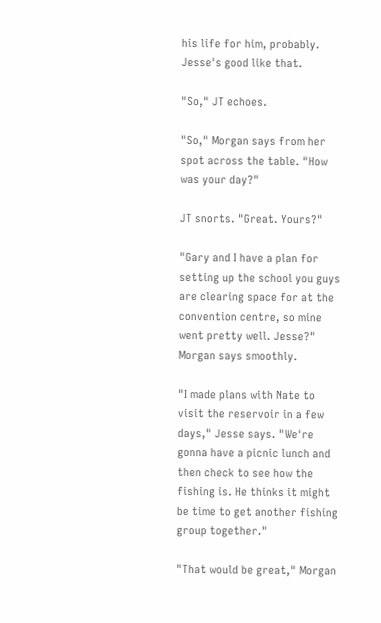his life for him, probably. Jesse's good like that.

"So," JT echoes.

"So," Morgan says from her spot across the table. "How was your day?"

JT snorts. "Great. Yours?"

"Gary and I have a plan for setting up the school you guys are clearing space for at the convention centre, so mine went pretty well. Jesse?" Morgan says smoothly.

"I made plans with Nate to visit the reservoir in a few days," Jesse says. "We're gonna have a picnic lunch and then check to see how the fishing is. He thinks it might be time to get another fishing group together."

"That would be great," Morgan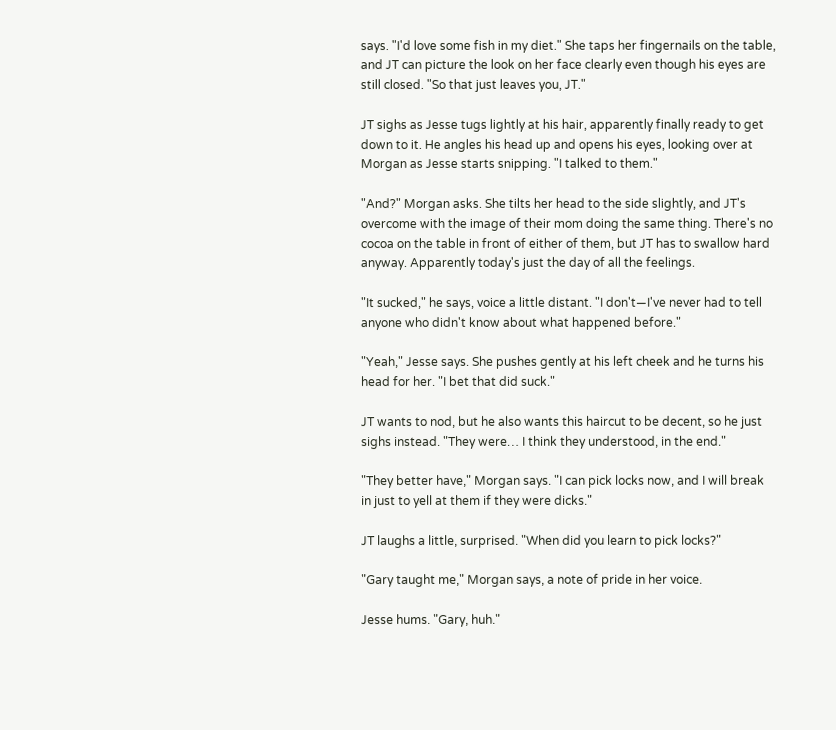says. "I'd love some fish in my diet." She taps her fingernails on the table, and JT can picture the look on her face clearly even though his eyes are still closed. "So that just leaves you, JT."

JT sighs as Jesse tugs lightly at his hair, apparently finally ready to get down to it. He angles his head up and opens his eyes, looking over at Morgan as Jesse starts snipping. "I talked to them."

"And?" Morgan asks. She tilts her head to the side slightly, and JT's overcome with the image of their mom doing the same thing. There's no cocoa on the table in front of either of them, but JT has to swallow hard anyway. Apparently today's just the day of all the feelings.

"It sucked," he says, voice a little distant. "I don't—I've never had to tell anyone who didn't know about what happened before."

"Yeah," Jesse says. She pushes gently at his left cheek and he turns his head for her. "I bet that did suck."

JT wants to nod, but he also wants this haircut to be decent, so he just sighs instead. "They were… I think they understood, in the end."

"They better have," Morgan says. "I can pick locks now, and I will break in just to yell at them if they were dicks."

JT laughs a little, surprised. "When did you learn to pick locks?"

"Gary taught me," Morgan says, a note of pride in her voice.

Jesse hums. "Gary, huh."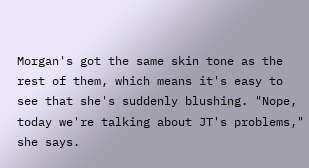Morgan's got the same skin tone as the rest of them, which means it's easy to see that she's suddenly blushing. "Nope, today we're talking about JT's problems," she says.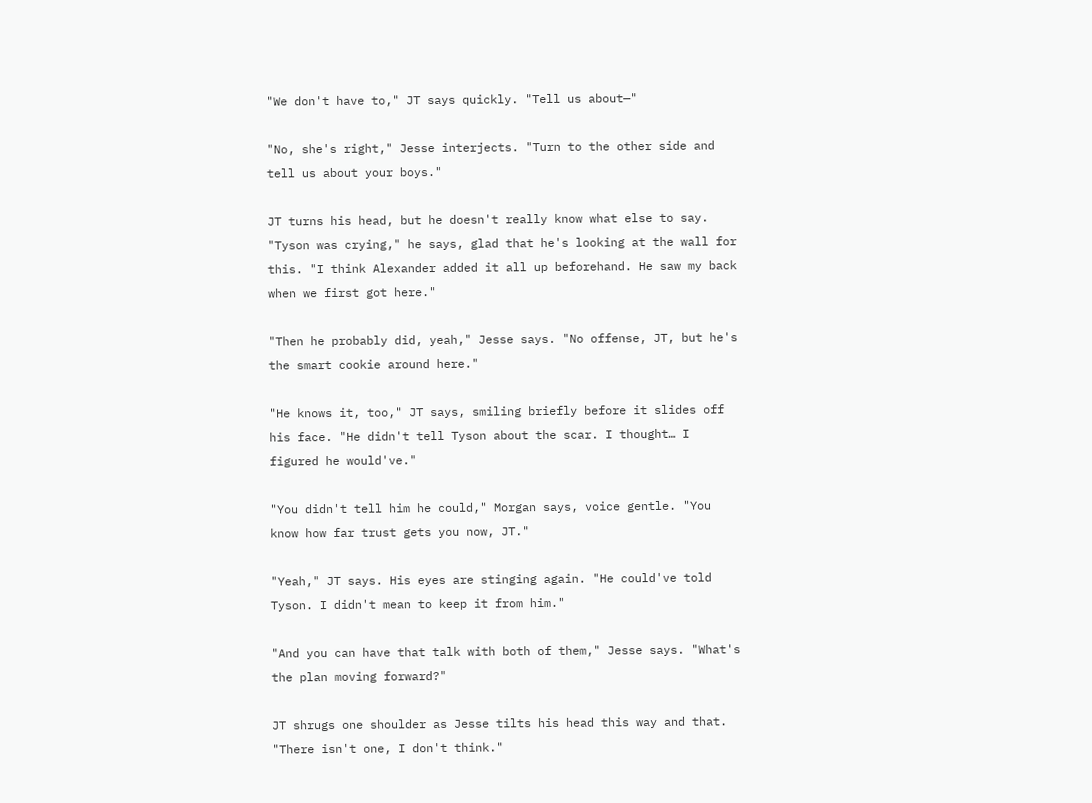"We don't have to," JT says quickly. "Tell us about—"

"No, she's right," Jesse interjects. "Turn to the other side and tell us about your boys."

JT turns his head, but he doesn't really know what else to say. "Tyson was crying," he says, glad that he's looking at the wall for this. "I think Alexander added it all up beforehand. He saw my back when we first got here."

"Then he probably did, yeah," Jesse says. "No offense, JT, but he's the smart cookie around here."

"He knows it, too," JT says, smiling briefly before it slides off his face. "He didn't tell Tyson about the scar. I thought… I figured he would've."

"You didn't tell him he could," Morgan says, voice gentle. "You know how far trust gets you now, JT."

"Yeah," JT says. His eyes are stinging again. "He could've told Tyson. I didn't mean to keep it from him."

"And you can have that talk with both of them," Jesse says. "What's the plan moving forward?"

JT shrugs one shoulder as Jesse tilts his head this way and that. "There isn't one, I don't think."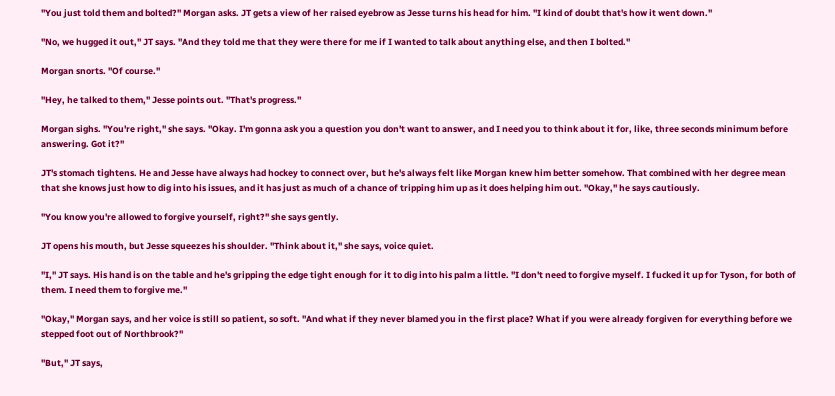"You just told them and bolted?" Morgan asks. JT gets a view of her raised eyebrow as Jesse turns his head for him. "I kind of doubt that's how it went down."

"No, we hugged it out," JT says. "And they told me that they were there for me if I wanted to talk about anything else, and then I bolted."

Morgan snorts. "Of course."

"Hey, he talked to them," Jesse points out. "That's progress."

Morgan sighs. "You're right," she says. "Okay. I'm gonna ask you a question you don't want to answer, and I need you to think about it for, like, three seconds minimum before answering. Got it?"

JT's stomach tightens. He and Jesse have always had hockey to connect over, but he's always felt like Morgan knew him better somehow. That combined with her degree mean that she knows just how to dig into his issues, and it has just as much of a chance of tripping him up as it does helping him out. "Okay," he says cautiously.

"You know you're allowed to forgive yourself, right?" she says gently.

JT opens his mouth, but Jesse squeezes his shoulder. "Think about it," she says, voice quiet.

"I," JT says. His hand is on the table and he's gripping the edge tight enough for it to dig into his palm a little. "I don't need to forgive myself. I fucked it up for Tyson, for both of them. I need them to forgive me."

"Okay," Morgan says, and her voice is still so patient, so soft. "And what if they never blamed you in the first place? What if you were already forgiven for everything before we stepped foot out of Northbrook?"

"But," JT says,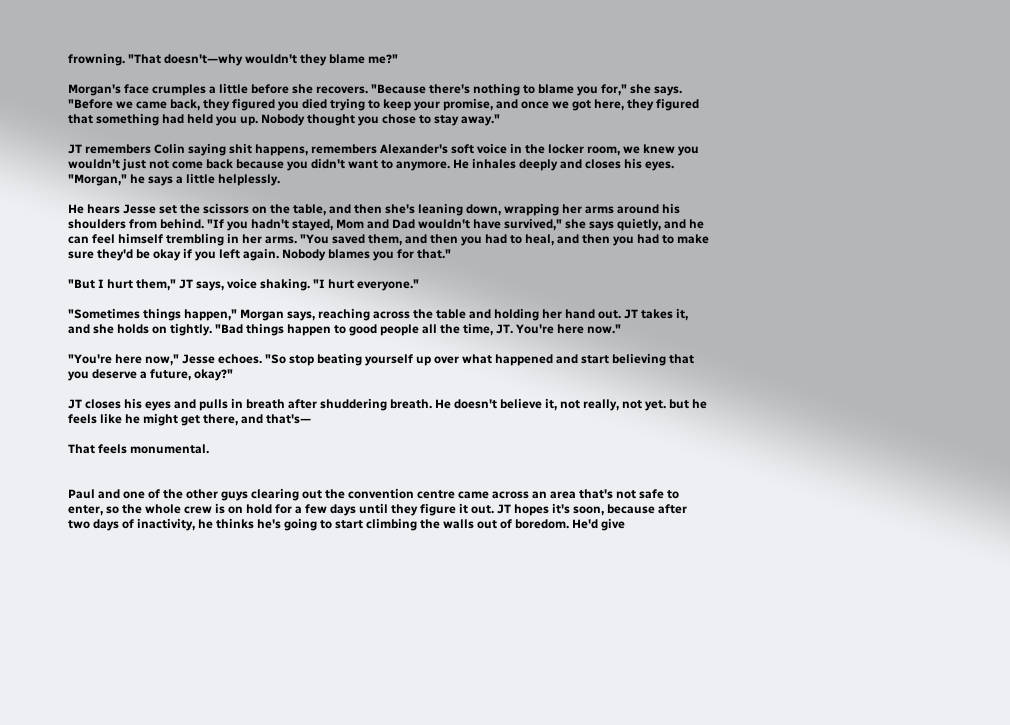frowning. "That doesn't—why wouldn't they blame me?"

Morgan's face crumples a little before she recovers. "Because there's nothing to blame you for," she says. "Before we came back, they figured you died trying to keep your promise, and once we got here, they figured that something had held you up. Nobody thought you chose to stay away."

JT remembers Colin saying shit happens, remembers Alexander's soft voice in the locker room, we knew you wouldn't just not come back because you didn't want to anymore. He inhales deeply and closes his eyes. "Morgan," he says a little helplessly.

He hears Jesse set the scissors on the table, and then she's leaning down, wrapping her arms around his shoulders from behind. "If you hadn't stayed, Mom and Dad wouldn't have survived," she says quietly, and he can feel himself trembling in her arms. "You saved them, and then you had to heal, and then you had to make sure they'd be okay if you left again. Nobody blames you for that."

"But I hurt them," JT says, voice shaking. "I hurt everyone."

"Sometimes things happen," Morgan says, reaching across the table and holding her hand out. JT takes it, and she holds on tightly. "Bad things happen to good people all the time, JT. You're here now."

"You're here now," Jesse echoes. "So stop beating yourself up over what happened and start believing that you deserve a future, okay?"

JT closes his eyes and pulls in breath after shuddering breath. He doesn't believe it, not really, not yet. but he feels like he might get there, and that's—

That feels monumental.


Paul and one of the other guys clearing out the convention centre came across an area that's not safe to enter, so the whole crew is on hold for a few days until they figure it out. JT hopes it's soon, because after two days of inactivity, he thinks he's going to start climbing the walls out of boredom. He'd give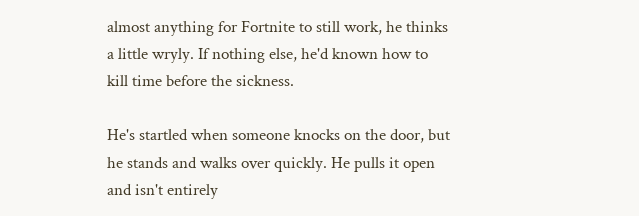almost anything for Fortnite to still work, he thinks a little wryly. If nothing else, he'd known how to kill time before the sickness.

He's startled when someone knocks on the door, but he stands and walks over quickly. He pulls it open and isn't entirely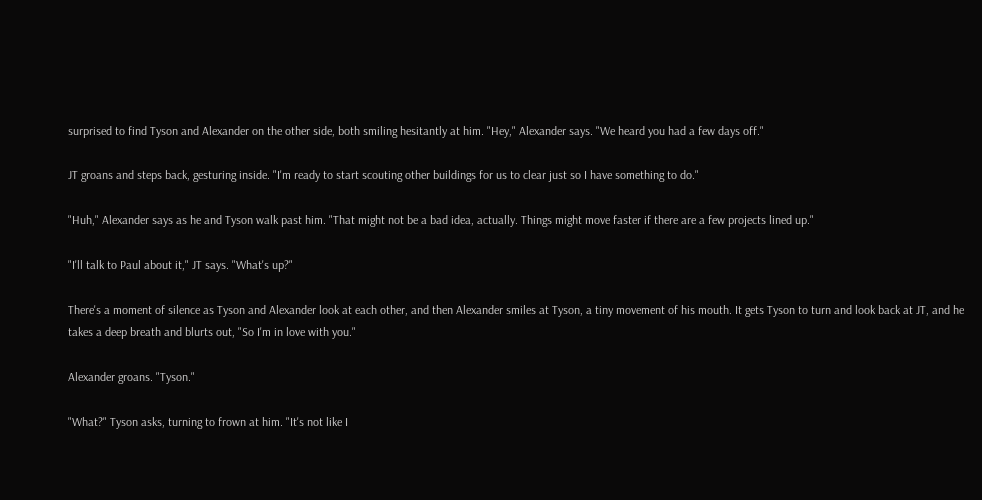surprised to find Tyson and Alexander on the other side, both smiling hesitantly at him. "Hey," Alexander says. "We heard you had a few days off."

JT groans and steps back, gesturing inside. "I'm ready to start scouting other buildings for us to clear just so I have something to do."

"Huh," Alexander says as he and Tyson walk past him. "That might not be a bad idea, actually. Things might move faster if there are a few projects lined up."

"I'll talk to Paul about it," JT says. "What's up?"

There's a moment of silence as Tyson and Alexander look at each other, and then Alexander smiles at Tyson, a tiny movement of his mouth. It gets Tyson to turn and look back at JT, and he takes a deep breath and blurts out, "So I'm in love with you."

Alexander groans. "Tyson."

"What?" Tyson asks, turning to frown at him. "It's not like I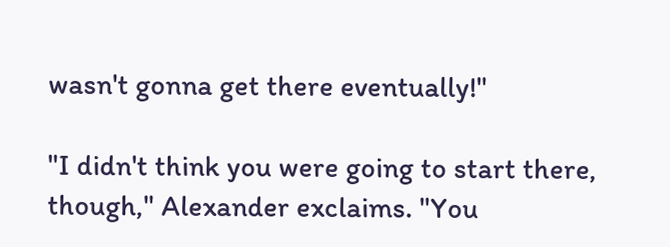wasn't gonna get there eventually!"

"I didn't think you were going to start there, though," Alexander exclaims. "You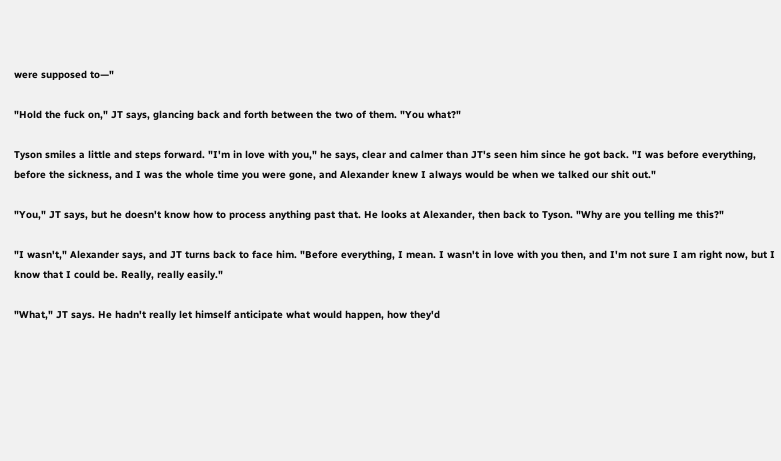were supposed to—"

"Hold the fuck on," JT says, glancing back and forth between the two of them. "You what?"

Tyson smiles a little and steps forward. "I'm in love with you," he says, clear and calmer than JT's seen him since he got back. "I was before everything, before the sickness, and I was the whole time you were gone, and Alexander knew I always would be when we talked our shit out."

"You," JT says, but he doesn't know how to process anything past that. He looks at Alexander, then back to Tyson. "Why are you telling me this?"

"I wasn't," Alexander says, and JT turns back to face him. "Before everything, I mean. I wasn't in love with you then, and I'm not sure I am right now, but I know that I could be. Really, really easily."

"What," JT says. He hadn't really let himself anticipate what would happen, how they'd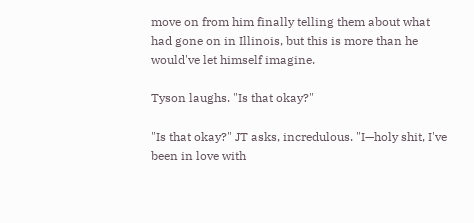move on from him finally telling them about what had gone on in Illinois, but this is more than he would've let himself imagine.

Tyson laughs. "Is that okay?"

"Is that okay?" JT asks, incredulous. "I—holy shit, I've been in love with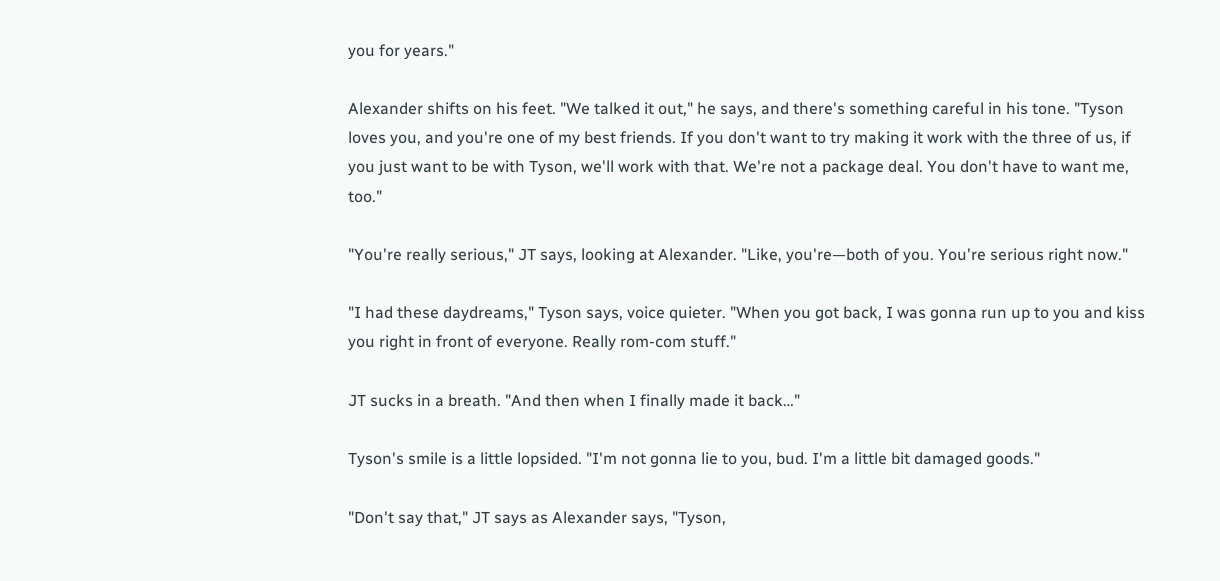you for years."

Alexander shifts on his feet. "We talked it out," he says, and there's something careful in his tone. "Tyson loves you, and you're one of my best friends. If you don't want to try making it work with the three of us, if you just want to be with Tyson, we'll work with that. We're not a package deal. You don't have to want me, too."

"You're really serious," JT says, looking at Alexander. "Like, you're—both of you. You're serious right now."

"I had these daydreams," Tyson says, voice quieter. "When you got back, I was gonna run up to you and kiss you right in front of everyone. Really rom-com stuff."

JT sucks in a breath. "And then when I finally made it back…"

Tyson's smile is a little lopsided. "I'm not gonna lie to you, bud. I'm a little bit damaged goods."

"Don't say that," JT says as Alexander says, "Tyson,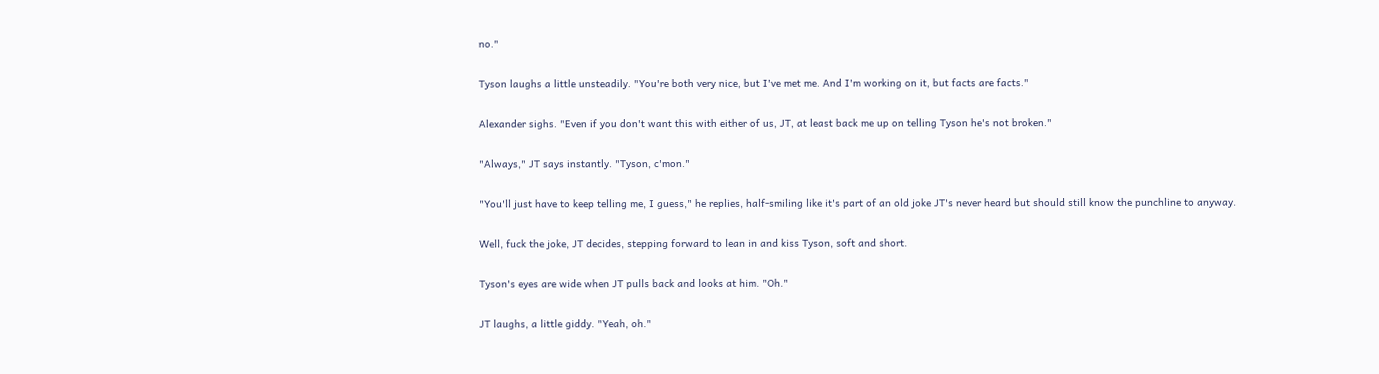no."

Tyson laughs a little unsteadily. "You're both very nice, but I've met me. And I'm working on it, but facts are facts."

Alexander sighs. "Even if you don't want this with either of us, JT, at least back me up on telling Tyson he's not broken."

"Always," JT says instantly. "Tyson, c'mon."

"You'll just have to keep telling me, I guess," he replies, half-smiling like it's part of an old joke JT's never heard but should still know the punchline to anyway.

Well, fuck the joke, JT decides, stepping forward to lean in and kiss Tyson, soft and short.

Tyson's eyes are wide when JT pulls back and looks at him. "Oh."

JT laughs, a little giddy. "Yeah, oh."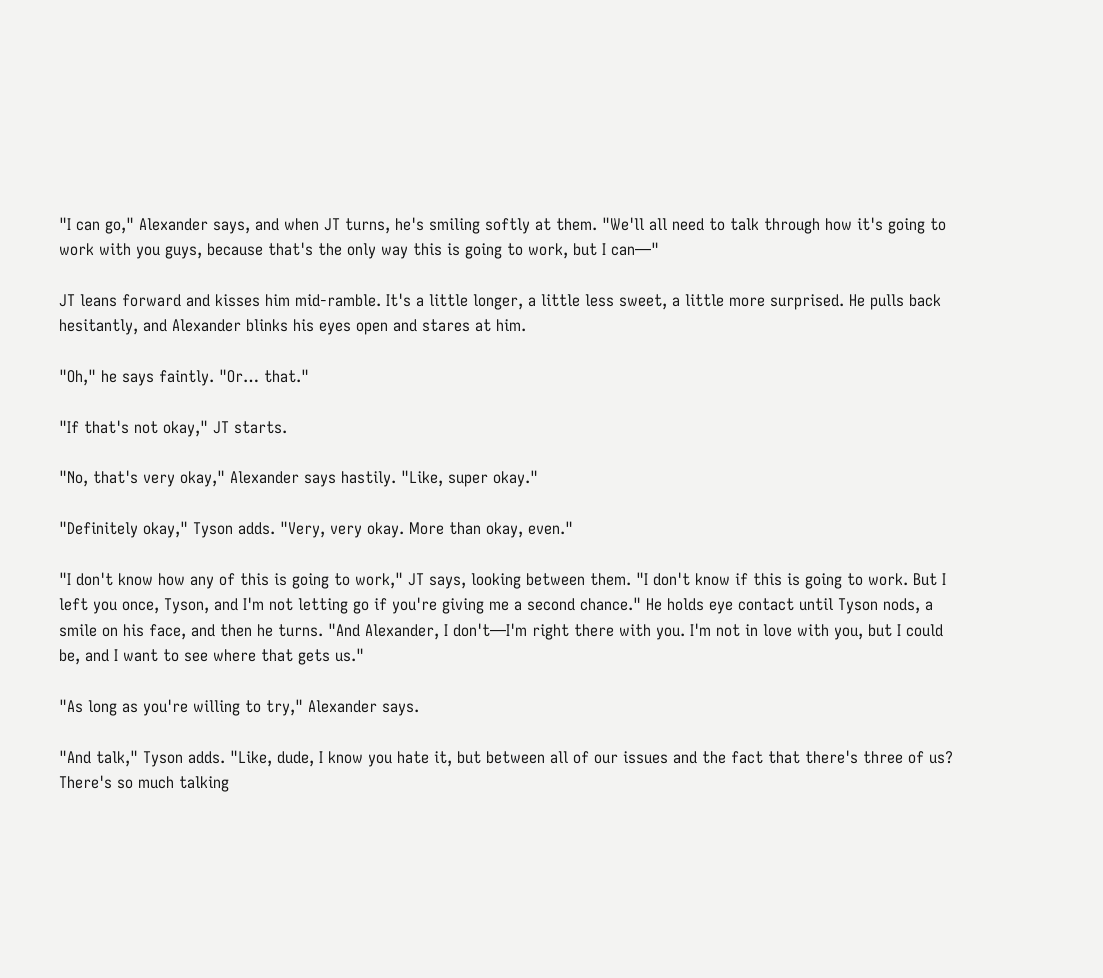"I can go," Alexander says, and when JT turns, he's smiling softly at them. "We'll all need to talk through how it's going to work with you guys, because that's the only way this is going to work, but I can—"

JT leans forward and kisses him mid-ramble. It's a little longer, a little less sweet, a little more surprised. He pulls back hesitantly, and Alexander blinks his eyes open and stares at him.

"Oh," he says faintly. "Or… that."

"If that's not okay," JT starts.

"No, that's very okay," Alexander says hastily. "Like, super okay."

"Definitely okay," Tyson adds. "Very, very okay. More than okay, even."

"I don't know how any of this is going to work," JT says, looking between them. "I don't know if this is going to work. But I left you once, Tyson, and I'm not letting go if you're giving me a second chance." He holds eye contact until Tyson nods, a smile on his face, and then he turns. "And Alexander, I don't—I'm right there with you. I'm not in love with you, but I could be, and I want to see where that gets us."

"As long as you're willing to try," Alexander says.

"And talk," Tyson adds. "Like, dude, I know you hate it, but between all of our issues and the fact that there's three of us? There's so much talking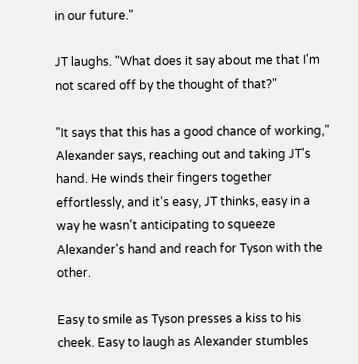in our future."

JT laughs. "What does it say about me that I'm not scared off by the thought of that?"

"It says that this has a good chance of working," Alexander says, reaching out and taking JT's hand. He winds their fingers together effortlessly, and it's easy, JT thinks, easy in a way he wasn't anticipating to squeeze Alexander's hand and reach for Tyson with the other.

Easy to smile as Tyson presses a kiss to his cheek. Easy to laugh as Alexander stumbles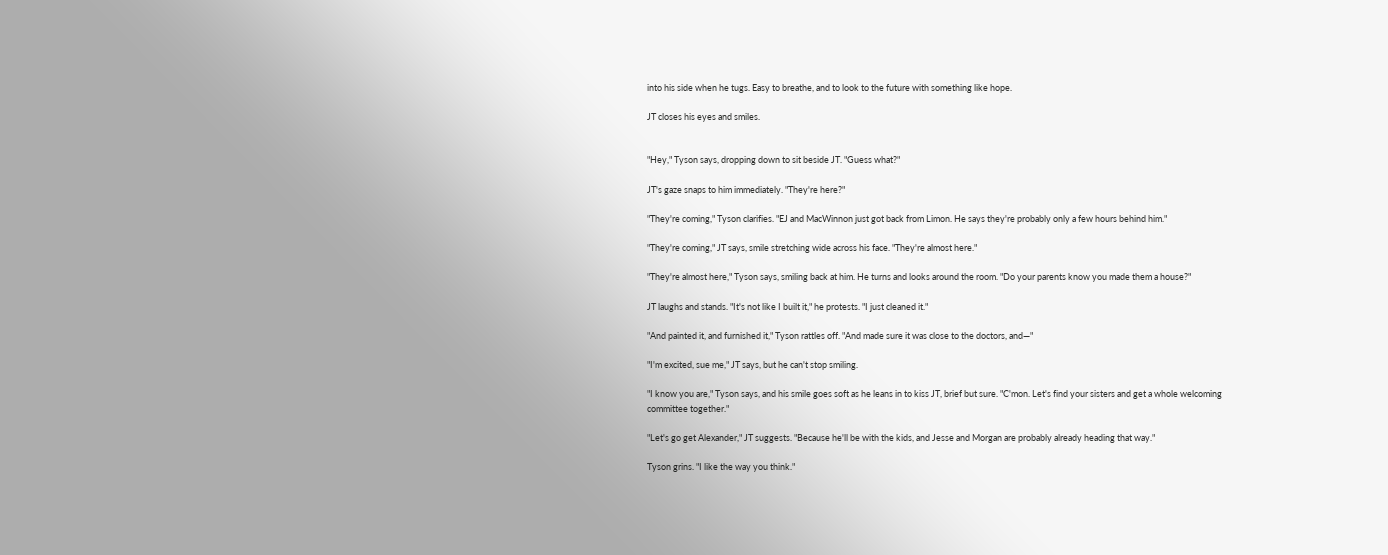into his side when he tugs. Easy to breathe, and to look to the future with something like hope.

JT closes his eyes and smiles.


"Hey," Tyson says, dropping down to sit beside JT. "Guess what?"

JT's gaze snaps to him immediately. "They're here?"

"They're coming," Tyson clarifies. "EJ and MacWinnon just got back from Limon. He says they're probably only a few hours behind him."

"They're coming," JT says, smile stretching wide across his face. "They're almost here."

"They're almost here," Tyson says, smiling back at him. He turns and looks around the room. "Do your parents know you made them a house?"

JT laughs and stands. "It's not like I built it," he protests. "I just cleaned it."

"And painted it, and furnished it," Tyson rattles off. "And made sure it was close to the doctors, and—"

"I'm excited, sue me," JT says, but he can't stop smiling.

"I know you are," Tyson says, and his smile goes soft as he leans in to kiss JT, brief but sure. "C'mon. Let's find your sisters and get a whole welcoming committee together."

"Let's go get Alexander," JT suggests. "Because he'll be with the kids, and Jesse and Morgan are probably already heading that way."

Tyson grins. "I like the way you think."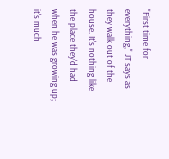"First time for everything," JT says as they walk out of the house. It's nothing like the place they'd had when he was growing up; it's much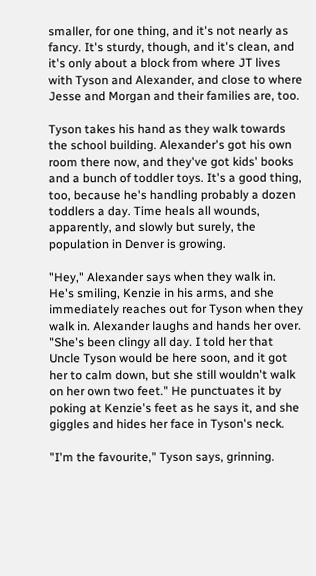smaller, for one thing, and it's not nearly as fancy. It's sturdy, though, and it's clean, and it's only about a block from where JT lives with Tyson and Alexander, and close to where Jesse and Morgan and their families are, too.

Tyson takes his hand as they walk towards the school building. Alexander's got his own room there now, and they've got kids' books and a bunch of toddler toys. It's a good thing, too, because he's handling probably a dozen toddlers a day. Time heals all wounds, apparently, and slowly but surely, the population in Denver is growing.

"Hey," Alexander says when they walk in. He's smiling, Kenzie in his arms, and she immediately reaches out for Tyson when they walk in. Alexander laughs and hands her over. "She's been clingy all day. I told her that Uncle Tyson would be here soon, and it got her to calm down, but she still wouldn't walk on her own two feet." He punctuates it by poking at Kenzie's feet as he says it, and she giggles and hides her face in Tyson's neck.

"I'm the favourite," Tyson says, grinning.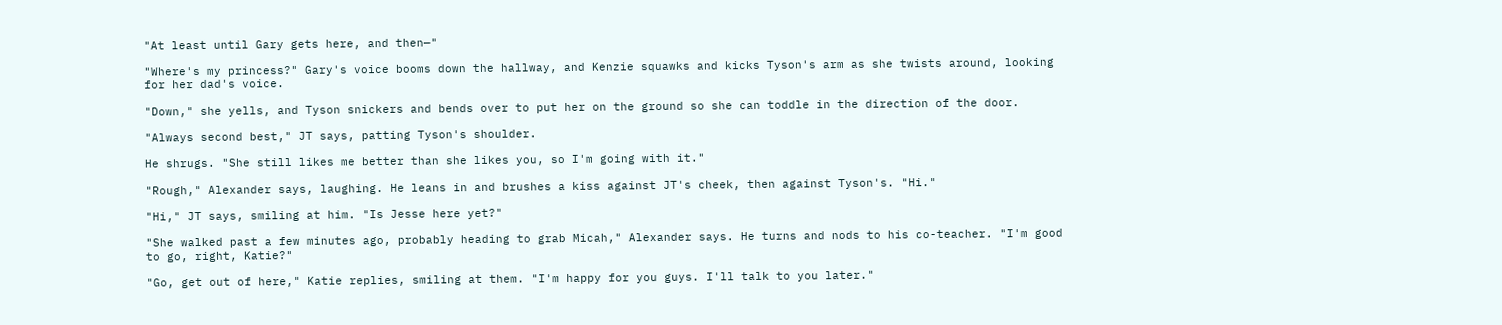"At least until Gary gets here, and then—"

"Where's my princess?" Gary's voice booms down the hallway, and Kenzie squawks and kicks Tyson's arm as she twists around, looking for her dad's voice.

"Down," she yells, and Tyson snickers and bends over to put her on the ground so she can toddle in the direction of the door.

"Always second best," JT says, patting Tyson's shoulder.

He shrugs. "She still likes me better than she likes you, so I'm going with it."

"Rough," Alexander says, laughing. He leans in and brushes a kiss against JT's cheek, then against Tyson's. "Hi."

"Hi," JT says, smiling at him. "Is Jesse here yet?"

"She walked past a few minutes ago, probably heading to grab Micah," Alexander says. He turns and nods to his co-teacher. "I'm good to go, right, Katie?"

"Go, get out of here," Katie replies, smiling at them. "I'm happy for you guys. I'll talk to you later."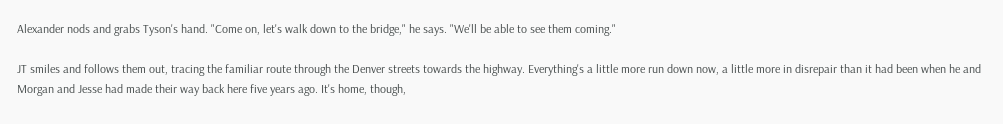Alexander nods and grabs Tyson's hand. "Come on, let's walk down to the bridge," he says. "We'll be able to see them coming."

JT smiles and follows them out, tracing the familiar route through the Denver streets towards the highway. Everything's a little more run down now, a little more in disrepair than it had been when he and Morgan and Jesse had made their way back here five years ago. It's home, though,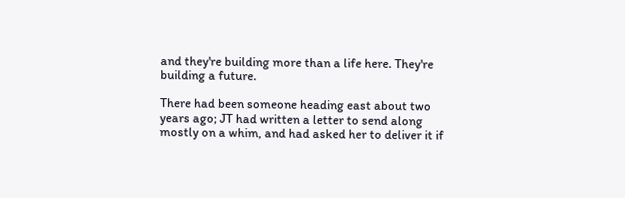and they're building more than a life here. They're building a future.

There had been someone heading east about two years ago; JT had written a letter to send along mostly on a whim, and had asked her to deliver it if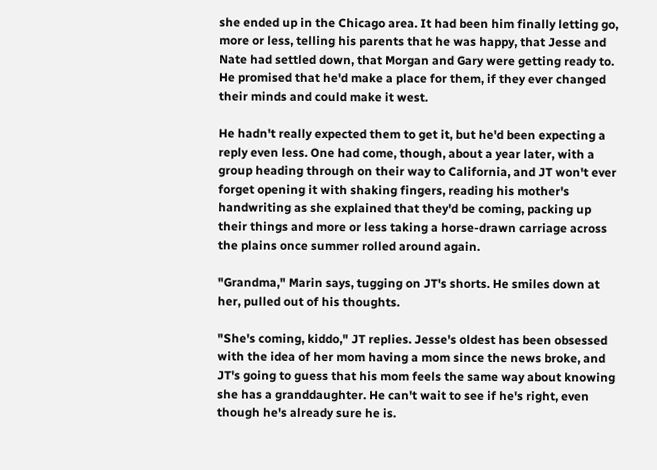she ended up in the Chicago area. It had been him finally letting go, more or less, telling his parents that he was happy, that Jesse and Nate had settled down, that Morgan and Gary were getting ready to. He promised that he'd make a place for them, if they ever changed their minds and could make it west.

He hadn't really expected them to get it, but he'd been expecting a reply even less. One had come, though, about a year later, with a group heading through on their way to California, and JT won't ever forget opening it with shaking fingers, reading his mother's handwriting as she explained that they'd be coming, packing up their things and more or less taking a horse-drawn carriage across the plains once summer rolled around again.

"Grandma," Marin says, tugging on JT's shorts. He smiles down at her, pulled out of his thoughts.

"She's coming, kiddo," JT replies. Jesse's oldest has been obsessed with the idea of her mom having a mom since the news broke, and JT's going to guess that his mom feels the same way about knowing she has a granddaughter. He can't wait to see if he's right, even though he's already sure he is.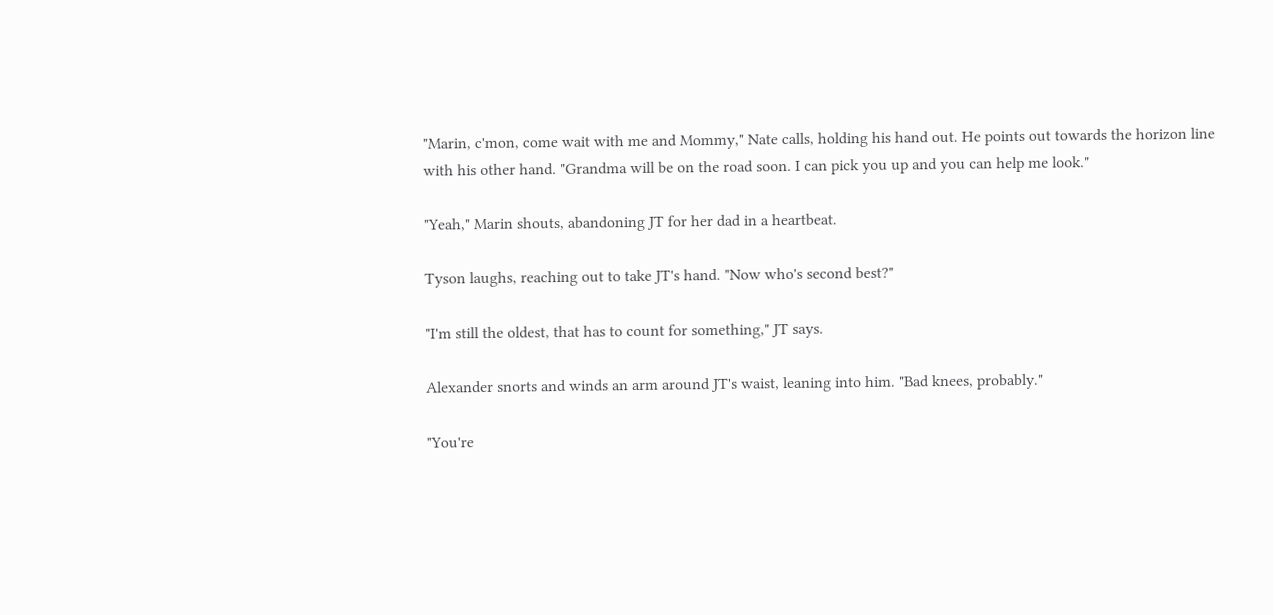"Marin, c'mon, come wait with me and Mommy," Nate calls, holding his hand out. He points out towards the horizon line with his other hand. "Grandma will be on the road soon. I can pick you up and you can help me look."

"Yeah," Marin shouts, abandoning JT for her dad in a heartbeat.

Tyson laughs, reaching out to take JT's hand. "Now who's second best?"

"I'm still the oldest, that has to count for something," JT says.

Alexander snorts and winds an arm around JT's waist, leaning into him. "Bad knees, probably."

"You're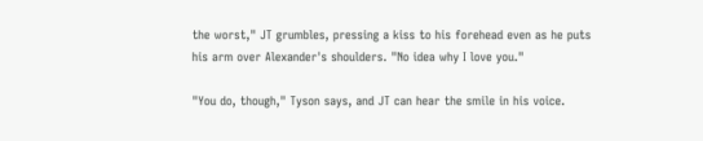the worst," JT grumbles, pressing a kiss to his forehead even as he puts his arm over Alexander's shoulders. "No idea why I love you."

"You do, though," Tyson says, and JT can hear the smile in his voice.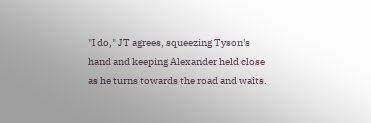"I do," JT agrees, squeezing Tyson's hand and keeping Alexander held close as he turns towards the road and waits.